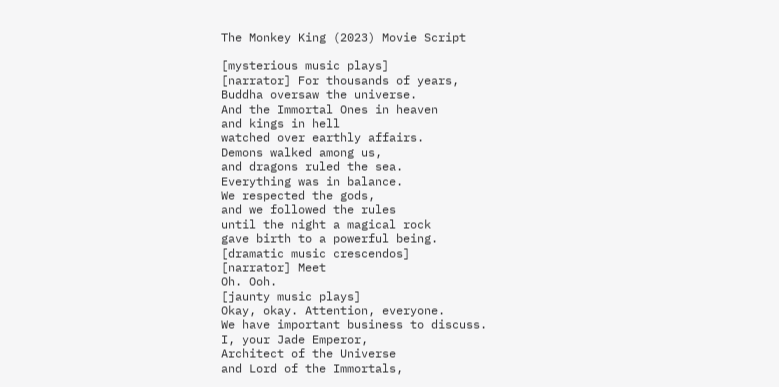The Monkey King (2023) Movie Script

[mysterious music plays]
[narrator] For thousands of years,
Buddha oversaw the universe.
And the Immortal Ones in heaven
and kings in hell
watched over earthly affairs.
Demons walked among us,
and dragons ruled the sea.
Everything was in balance.
We respected the gods,
and we followed the rules
until the night a magical rock
gave birth to a powerful being.
[dramatic music crescendos]
[narrator] Meet
Oh. Ooh.
[jaunty music plays]
Okay, okay. Attention, everyone.
We have important business to discuss.
I, your Jade Emperor,
Architect of the Universe
and Lord of the Immortals,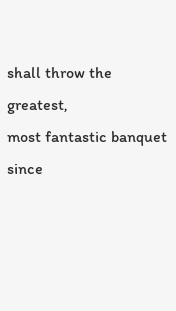shall throw the greatest,
most fantastic banquet
since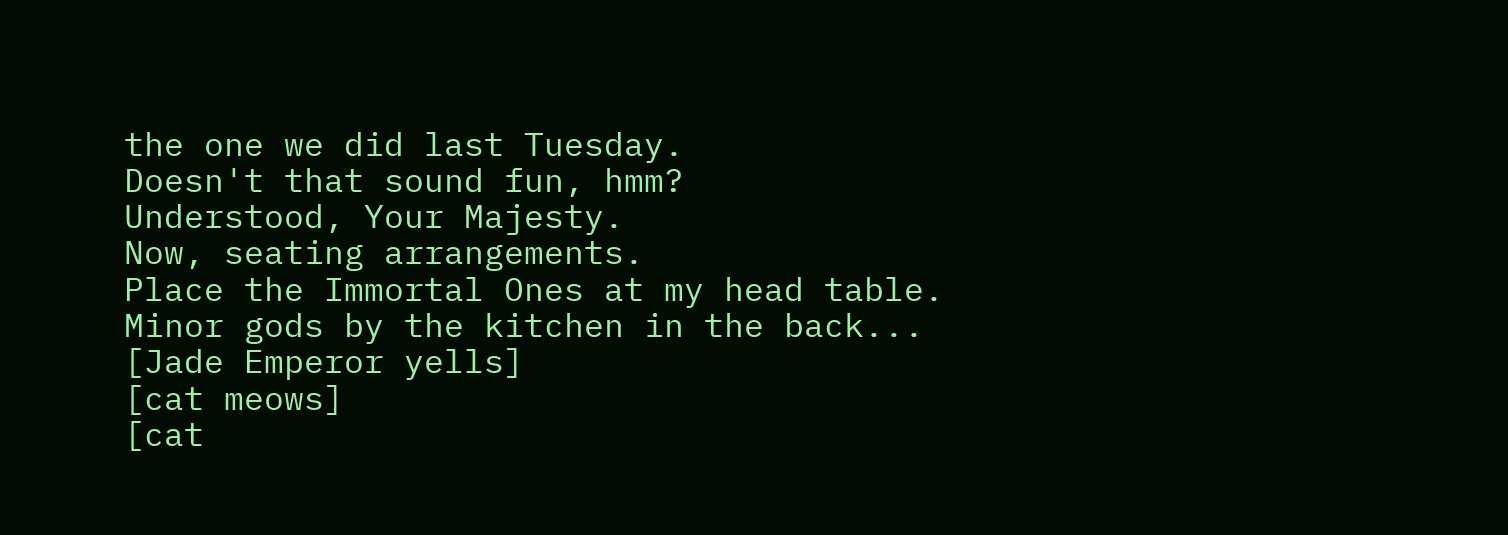the one we did last Tuesday.
Doesn't that sound fun, hmm?
Understood, Your Majesty.
Now, seating arrangements.
Place the Immortal Ones at my head table.
Minor gods by the kitchen in the back...
[Jade Emperor yells]
[cat meows]
[cat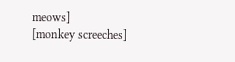meows]
[monkey screeches]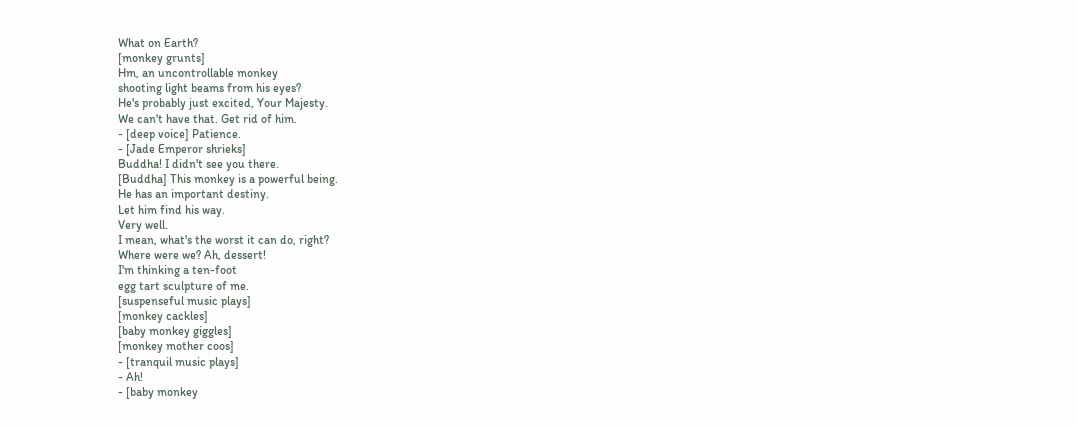What on Earth?
[monkey grunts]
Hm, an uncontrollable monkey
shooting light beams from his eyes?
He's probably just excited, Your Majesty.
We can't have that. Get rid of him.
- [deep voice] Patience.
- [Jade Emperor shrieks]
Buddha! I didn't see you there.
[Buddha] This monkey is a powerful being.
He has an important destiny.
Let him find his way.
Very well.
I mean, what's the worst it can do, right?
Where were we? Ah, dessert!
I'm thinking a ten-foot
egg tart sculpture of me.
[suspenseful music plays]
[monkey cackles]
[baby monkey giggles]
[monkey mother coos]
- [tranquil music plays]
- Ah!
- [baby monkey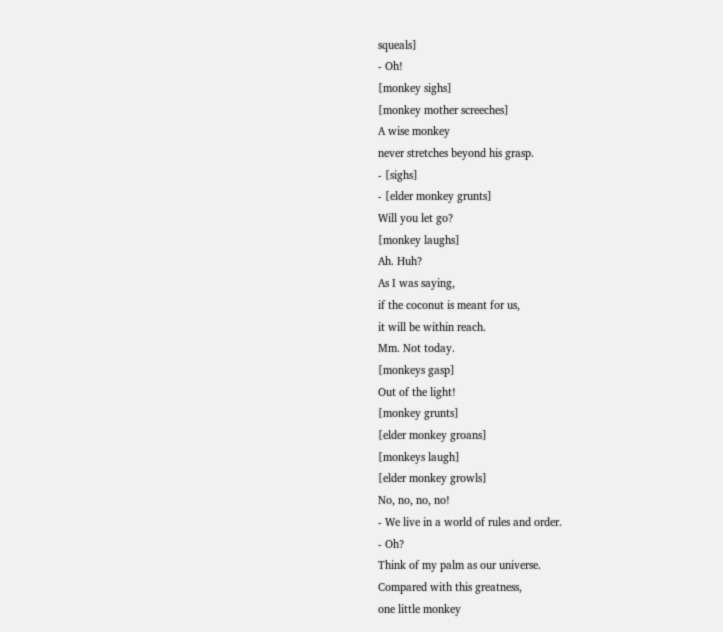squeals]
- Oh!
[monkey sighs]
[monkey mother screeches]
A wise monkey
never stretches beyond his grasp.
- [sighs]
- [elder monkey grunts]
Will you let go?
[monkey laughs]
Ah. Huh?
As I was saying,
if the coconut is meant for us,
it will be within reach.
Mm. Not today.
[monkeys gasp]
Out of the light!
[monkey grunts]
[elder monkey groans]
[monkeys laugh]
[elder monkey growls]
No, no, no, no!
- We live in a world of rules and order.
- Oh?
Think of my palm as our universe.
Compared with this greatness,
one little monkey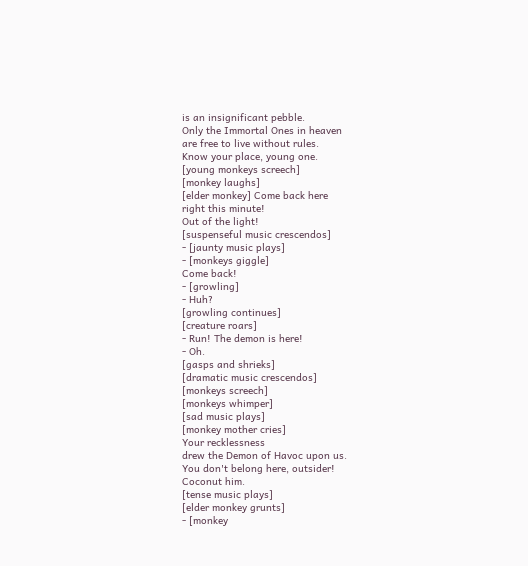is an insignificant pebble.
Only the Immortal Ones in heaven
are free to live without rules.
Know your place, young one.
[young monkeys screech]
[monkey laughs]
[elder monkey] Come back here
right this minute!
Out of the light!
[suspenseful music crescendos]
- [jaunty music plays]
- [monkeys giggle]
Come back!
- [growling]
- Huh?
[growling continues]
[creature roars]
- Run! The demon is here!
- Oh.
[gasps and shrieks]
[dramatic music crescendos]
[monkeys screech]
[monkeys whimper]
[sad music plays]
[monkey mother cries]
Your recklessness
drew the Demon of Havoc upon us.
You don't belong here, outsider!
Coconut him.
[tense music plays]
[elder monkey grunts]
- [monkey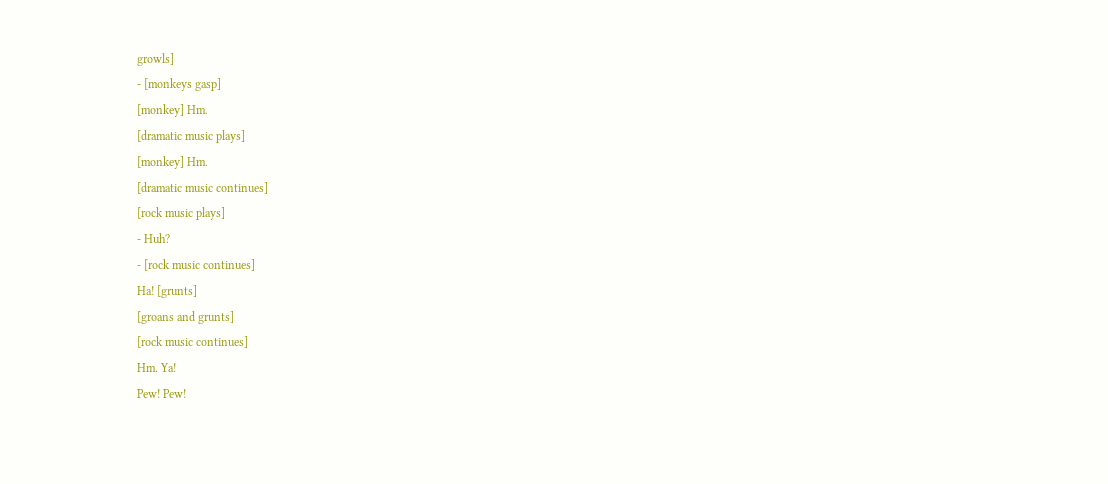growls]
- [monkeys gasp]
[monkey] Hm.
[dramatic music plays]
[monkey] Hm.
[dramatic music continues]
[rock music plays]
- Huh?
- [rock music continues]
Ha! [grunts]
[groans and grunts]
[rock music continues]
Hm. Ya!
Pew! Pew!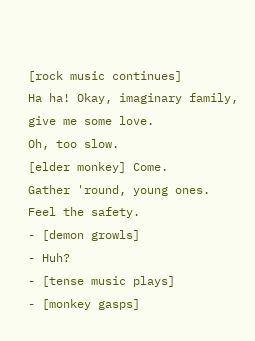[rock music continues]
Ha ha! Okay, imaginary family,
give me some love.
Oh, too slow.
[elder monkey] Come.
Gather 'round, young ones.
Feel the safety.
- [demon growls]
- Huh?
- [tense music plays]
- [monkey gasps]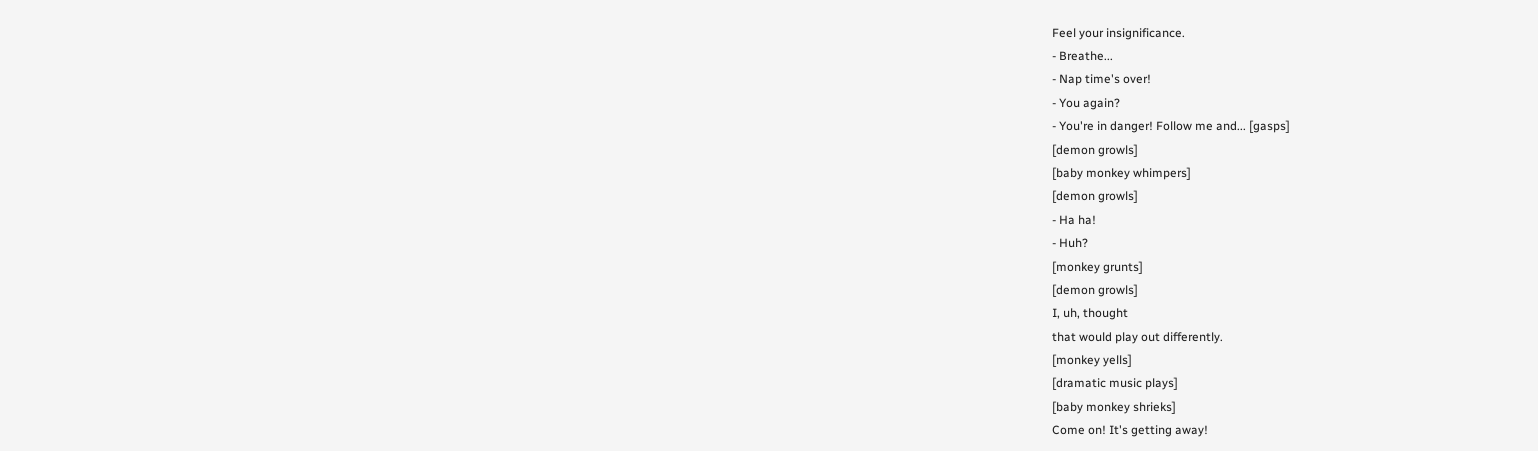Feel your insignificance.
- Breathe...
- Nap time's over!
- You again?
- You're in danger! Follow me and... [gasps]
[demon growls]
[baby monkey whimpers]
[demon growls]
- Ha ha!
- Huh?
[monkey grunts]
[demon growls]
I, uh, thought
that would play out differently.
[monkey yells]
[dramatic music plays]
[baby monkey shrieks]
Come on! It's getting away!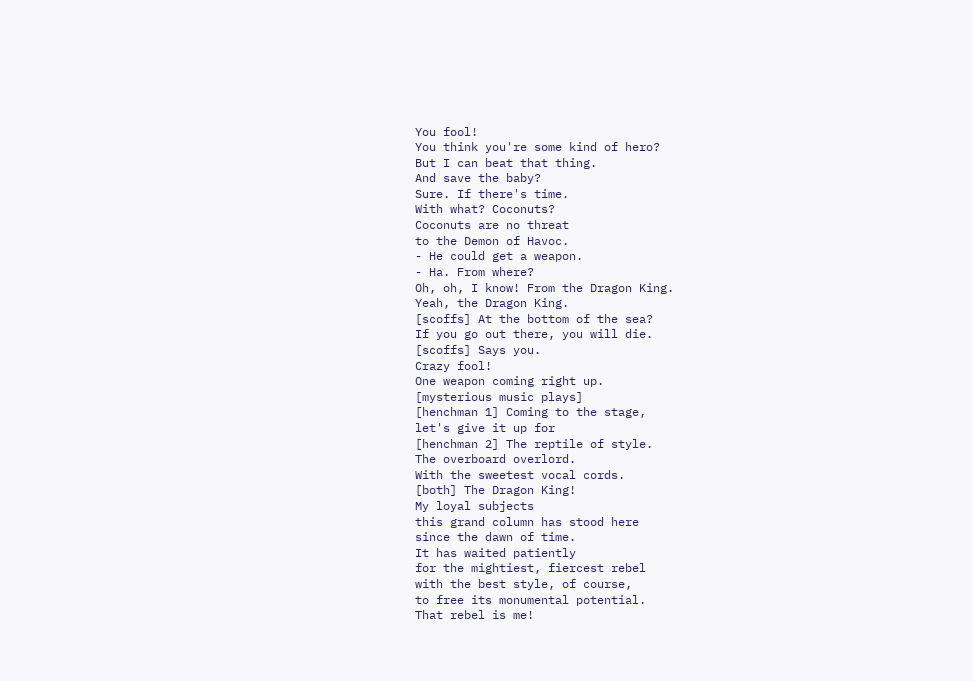You fool!
You think you're some kind of hero?
But I can beat that thing.
And save the baby?
Sure. If there's time.
With what? Coconuts?
Coconuts are no threat
to the Demon of Havoc.
- He could get a weapon.
- Ha. From where?
Oh, oh, I know! From the Dragon King.
Yeah, the Dragon King.
[scoffs] At the bottom of the sea?
If you go out there, you will die.
[scoffs] Says you.
Crazy fool!
One weapon coming right up.
[mysterious music plays]
[henchman 1] Coming to the stage,
let's give it up for
[henchman 2] The reptile of style.
The overboard overlord.
With the sweetest vocal cords.
[both] The Dragon King!
My loyal subjects
this grand column has stood here
since the dawn of time.
It has waited patiently
for the mightiest, fiercest rebel
with the best style, of course,
to free its monumental potential.
That rebel is me!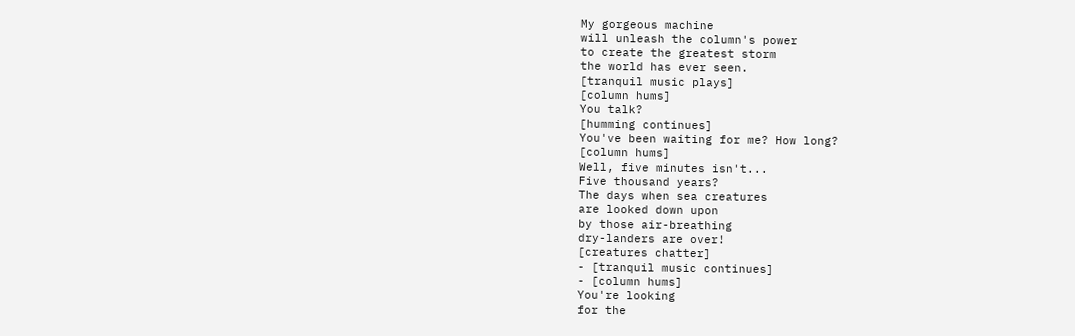My gorgeous machine
will unleash the column's power
to create the greatest storm
the world has ever seen.
[tranquil music plays]
[column hums]
You talk?
[humming continues]
You've been waiting for me? How long?
[column hums]
Well, five minutes isn't...
Five thousand years?
The days when sea creatures
are looked down upon
by those air-breathing
dry-landers are over!
[creatures chatter]
- [tranquil music continues]
- [column hums]
You're looking
for the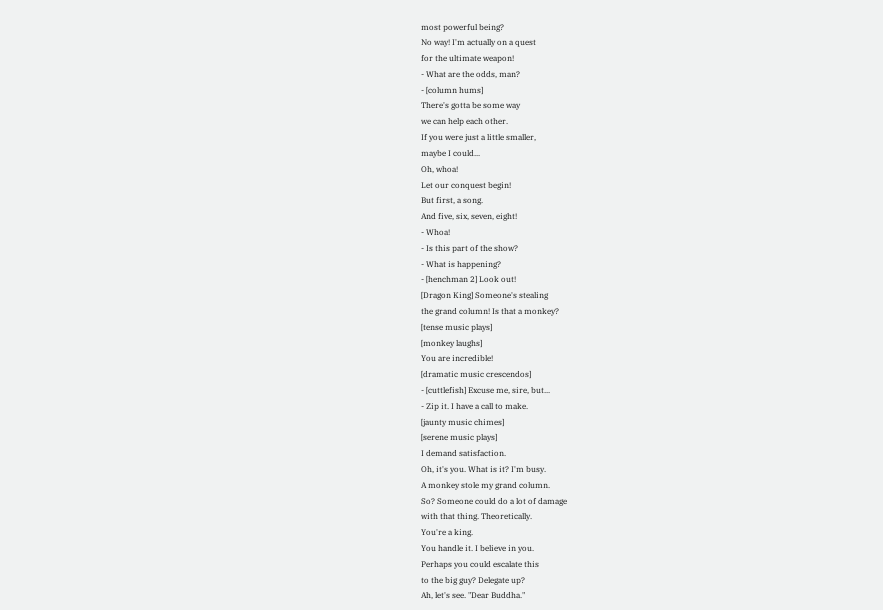most powerful being?
No way! I'm actually on a quest
for the ultimate weapon!
- What are the odds, man?
- [column hums]
There's gotta be some way
we can help each other.
If you were just a little smaller,
maybe I could...
Oh, whoa!
Let our conquest begin!
But first, a song.
And five, six, seven, eight!
- Whoa!
- Is this part of the show?
- What is happening?
- [henchman 2] Look out!
[Dragon King] Someone's stealing
the grand column! Is that a monkey?
[tense music plays]
[monkey laughs]
You are incredible!
[dramatic music crescendos]
- [cuttlefish] Excuse me, sire, but...
- Zip it. I have a call to make.
[jaunty music chimes]
[serene music plays]
I demand satisfaction.
Oh, it's you. What is it? I'm busy.
A monkey stole my grand column.
So? Someone could do a lot of damage
with that thing. Theoretically.
You're a king.
You handle it. I believe in you.
Perhaps you could escalate this
to the big guy? Delegate up?
Ah, let's see. "Dear Buddha."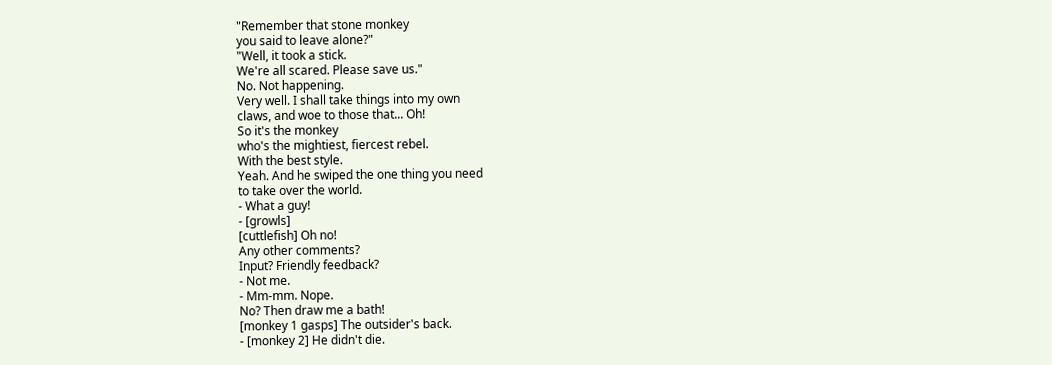"Remember that stone monkey
you said to leave alone?"
"Well, it took a stick.
We're all scared. Please save us."
No. Not happening.
Very well. I shall take things into my own
claws, and woe to those that... Oh!
So it's the monkey
who's the mightiest, fiercest rebel.
With the best style.
Yeah. And he swiped the one thing you need
to take over the world.
- What a guy!
- [growls]
[cuttlefish] Oh no!
Any other comments?
Input? Friendly feedback?
- Not me.
- Mm-mm. Nope.
No? Then draw me a bath!
[monkey 1 gasps] The outsider's back.
- [monkey 2] He didn't die.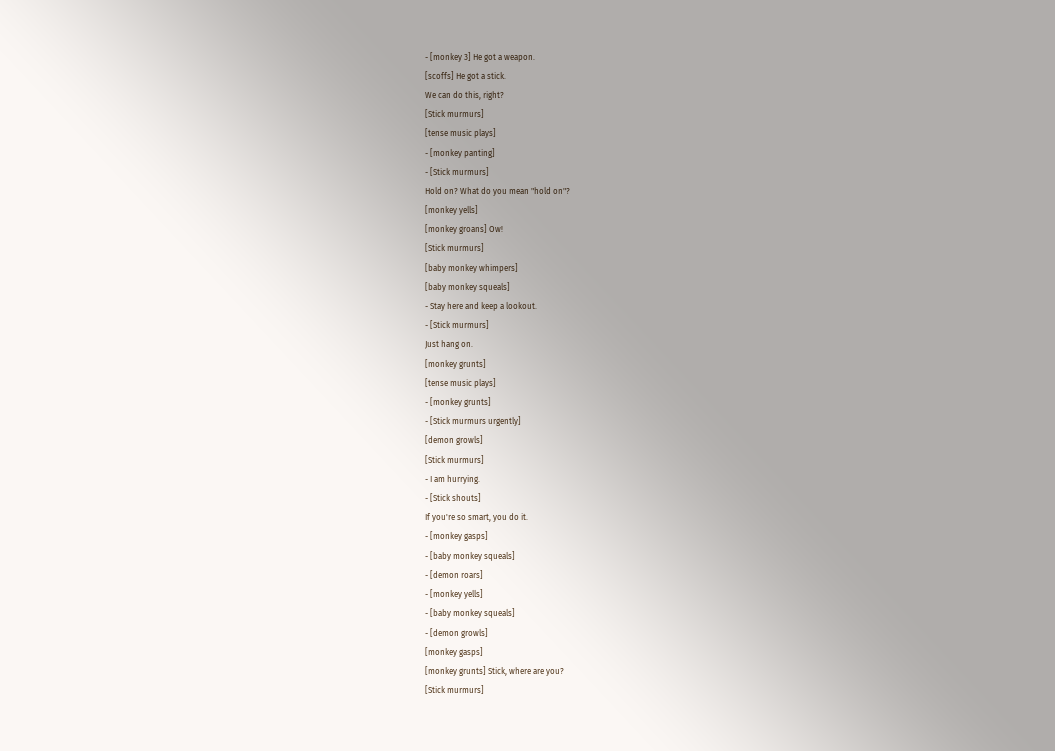- [monkey 3] He got a weapon.
[scoffs] He got a stick.
We can do this, right?
[Stick murmurs]
[tense music plays]
- [monkey panting]
- [Stick murmurs]
Hold on? What do you mean "hold on"?
[monkey yells]
[monkey groans] Ow!
[Stick murmurs]
[baby monkey whimpers]
[baby monkey squeals]
- Stay here and keep a lookout.
- [Stick murmurs]
Just hang on.
[monkey grunts]
[tense music plays]
- [monkey grunts]
- [Stick murmurs urgently]
[demon growls]
[Stick murmurs]
- I am hurrying.
- [Stick shouts]
If you're so smart, you do it.
- [monkey gasps]
- [baby monkey squeals]
- [demon roars]
- [monkey yells]
- [baby monkey squeals]
- [demon growls]
[monkey gasps]
[monkey grunts] Stick, where are you?
[Stick murmurs]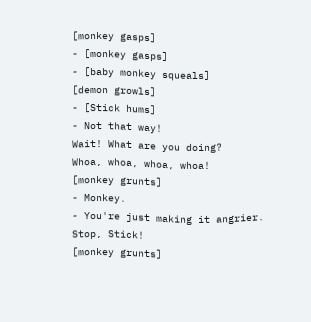[monkey gasps]
- [monkey gasps]
- [baby monkey squeals]
[demon growls]
- [Stick hums]
- Not that way!
Wait! What are you doing?
Whoa, whoa, whoa, whoa!
[monkey grunts]
- Monkey.
- You're just making it angrier.
Stop, Stick!
[monkey grunts]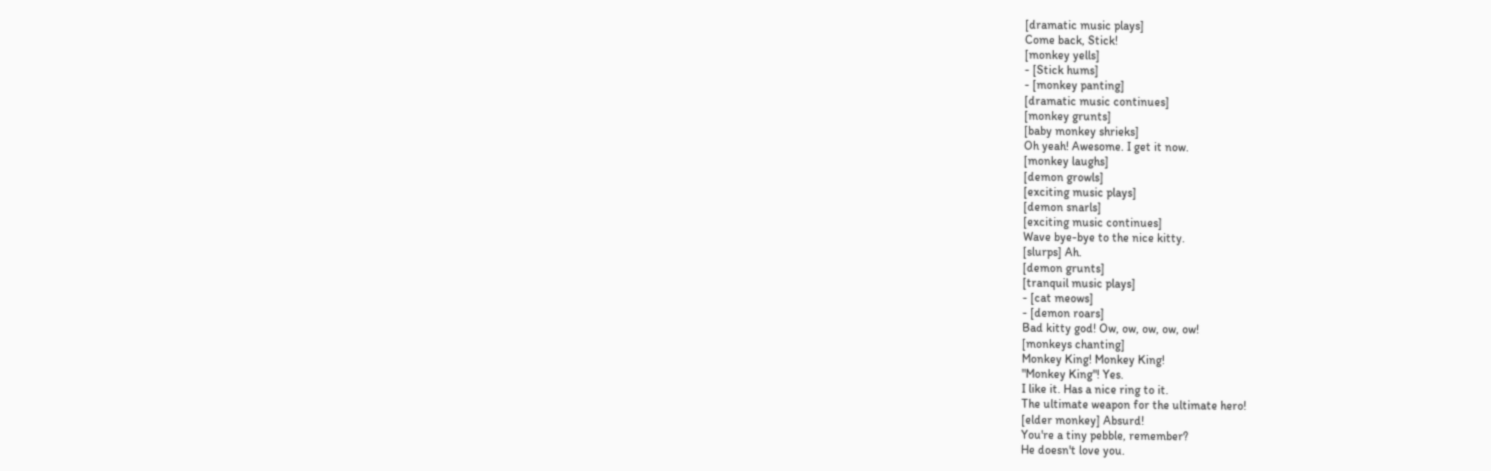[dramatic music plays]
Come back, Stick!
[monkey yells]
- [Stick hums]
- [monkey panting]
[dramatic music continues]
[monkey grunts]
[baby monkey shrieks]
Oh yeah! Awesome. I get it now.
[monkey laughs]
[demon growls]
[exciting music plays]
[demon snarls]
[exciting music continues]
Wave bye-bye to the nice kitty.
[slurps] Ah.
[demon grunts]
[tranquil music plays]
- [cat meows]
- [demon roars]
Bad kitty god! Ow, ow, ow, ow, ow!
[monkeys chanting]
Monkey King! Monkey King!
"Monkey King"! Yes.
I like it. Has a nice ring to it.
The ultimate weapon for the ultimate hero!
[elder monkey] Absurd!
You're a tiny pebble, remember?
He doesn't love you.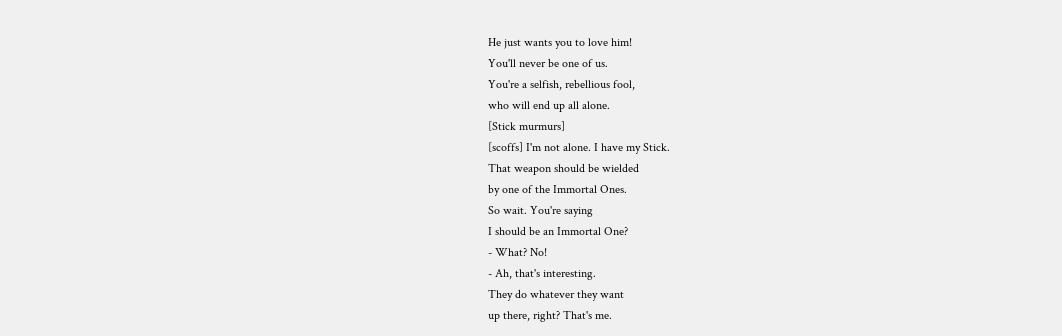He just wants you to love him!
You'll never be one of us.
You're a selfish, rebellious fool,
who will end up all alone.
[Stick murmurs]
[scoffs] I'm not alone. I have my Stick.
That weapon should be wielded
by one of the Immortal Ones.
So wait. You're saying
I should be an Immortal One?
- What? No!
- Ah, that's interesting.
They do whatever they want
up there, right? That's me.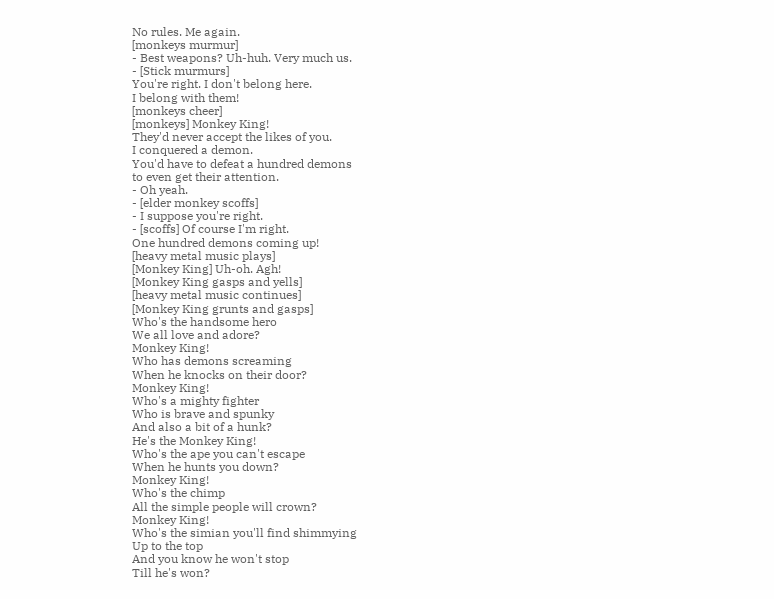No rules. Me again.
[monkeys murmur]
- Best weapons? Uh-huh. Very much us.
- [Stick murmurs]
You're right. I don't belong here.
I belong with them!
[monkeys cheer]
[monkeys] Monkey King!
They'd never accept the likes of you.
I conquered a demon.
You'd have to defeat a hundred demons
to even get their attention.
- Oh yeah.
- [elder monkey scoffs]
- I suppose you're right.
- [scoffs] Of course I'm right.
One hundred demons coming up!
[heavy metal music plays]
[Monkey King] Uh-oh. Agh!
[Monkey King gasps and yells]
[heavy metal music continues]
[Monkey King grunts and gasps]
Who's the handsome hero
We all love and adore?
Monkey King!
Who has demons screaming
When he knocks on their door?
Monkey King!
Who's a mighty fighter
Who is brave and spunky
And also a bit of a hunk?
He's the Monkey King!
Who's the ape you can't escape
When he hunts you down?
Monkey King!
Who's the chimp
All the simple people will crown?
Monkey King!
Who's the simian you'll find shimmying
Up to the top
And you know he won't stop
Till he's won?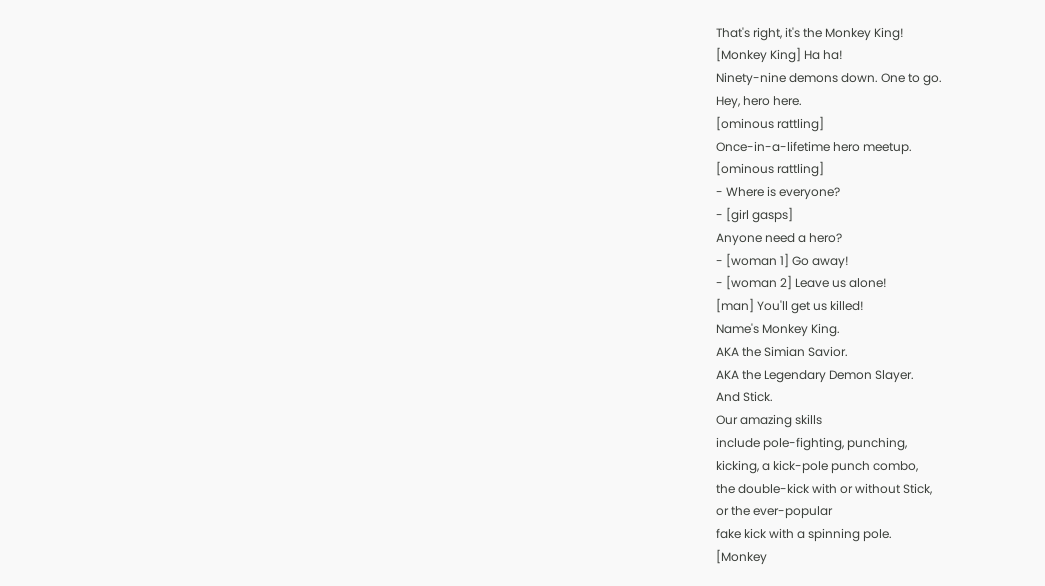That's right, it's the Monkey King!
[Monkey King] Ha ha!
Ninety-nine demons down. One to go.
Hey, hero here.
[ominous rattling]
Once-in-a-lifetime hero meetup.
[ominous rattling]
- Where is everyone?
- [girl gasps]
Anyone need a hero?
- [woman 1] Go away!
- [woman 2] Leave us alone!
[man] You'll get us killed!
Name's Monkey King.
AKA the Simian Savior.
AKA the Legendary Demon Slayer.
And Stick.
Our amazing skills
include pole-fighting, punching,
kicking, a kick-pole punch combo,
the double-kick with or without Stick,
or the ever-popular
fake kick with a spinning pole.
[Monkey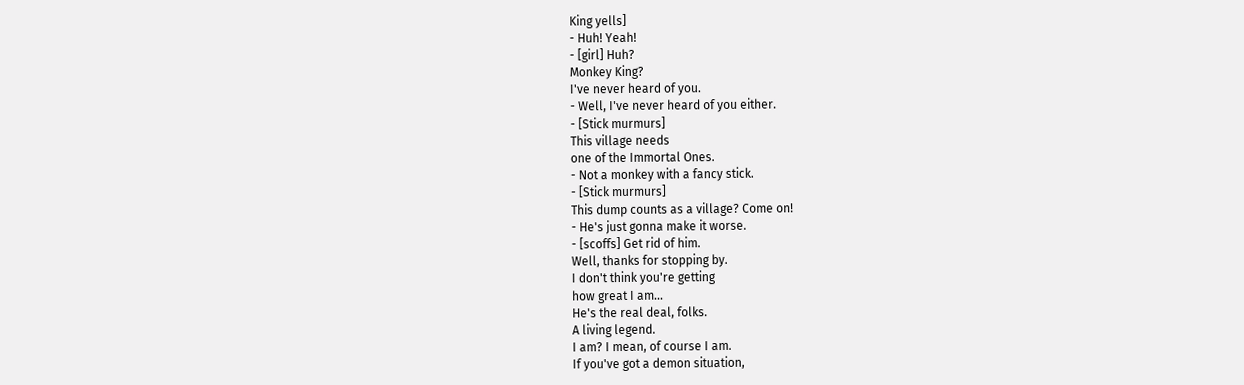King yells]
- Huh! Yeah!
- [girl] Huh?
Monkey King?
I've never heard of you.
- Well, I've never heard of you either.
- [Stick murmurs]
This village needs
one of the Immortal Ones.
- Not a monkey with a fancy stick.
- [Stick murmurs]
This dump counts as a village? Come on!
- He's just gonna make it worse.
- [scoffs] Get rid of him.
Well, thanks for stopping by.
I don't think you're getting
how great I am...
He's the real deal, folks.
A living legend.
I am? I mean, of course I am.
If you've got a demon situation,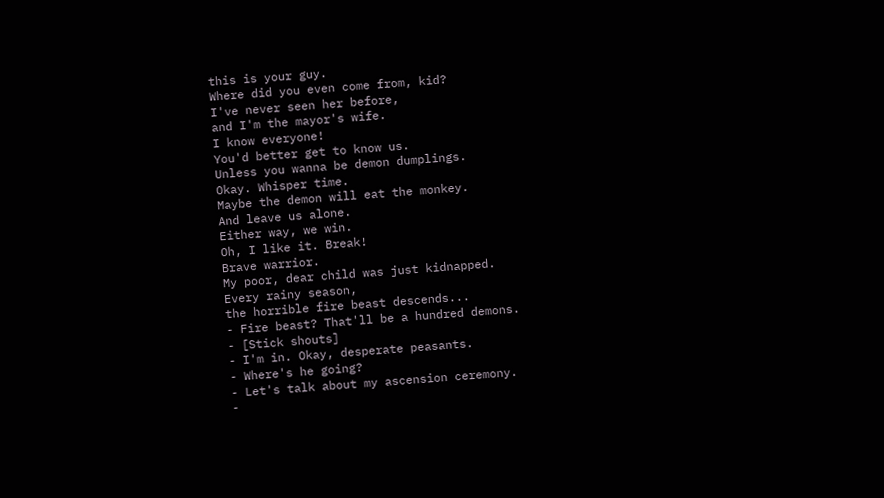this is your guy.
Where did you even come from, kid?
I've never seen her before,
and I'm the mayor's wife.
I know everyone!
You'd better get to know us.
Unless you wanna be demon dumplings.
Okay. Whisper time.
Maybe the demon will eat the monkey.
And leave us alone.
Either way, we win.
Oh, I like it. Break!
Brave warrior.
My poor, dear child was just kidnapped.
Every rainy season,
the horrible fire beast descends...
- Fire beast? That'll be a hundred demons.
- [Stick shouts]
- I'm in. Okay, desperate peasants.
- Where's he going?
- Let's talk about my ascension ceremony.
-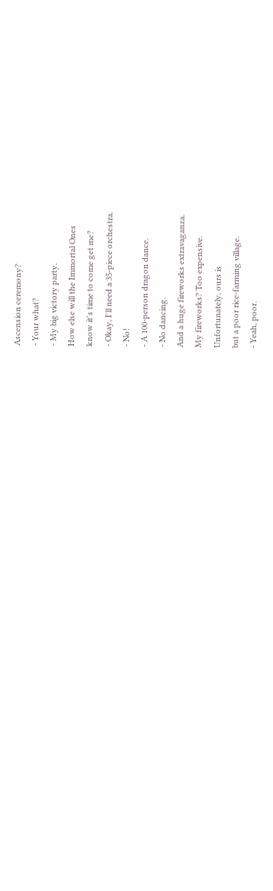Ascension ceremony?
- Your what?
- My big victory party.
How else will the Immortal Ones
know it's time to come get me?
- Okay, I'll need a 35-piece orchestra.
- No!
- A 100-person dragon dance.
- No dancing.
And a huge fireworks extravaganza.
My fireworks? Too expensive.
Unfortunately, ours is
but a poor rice-farming village.
- Yeah, poor.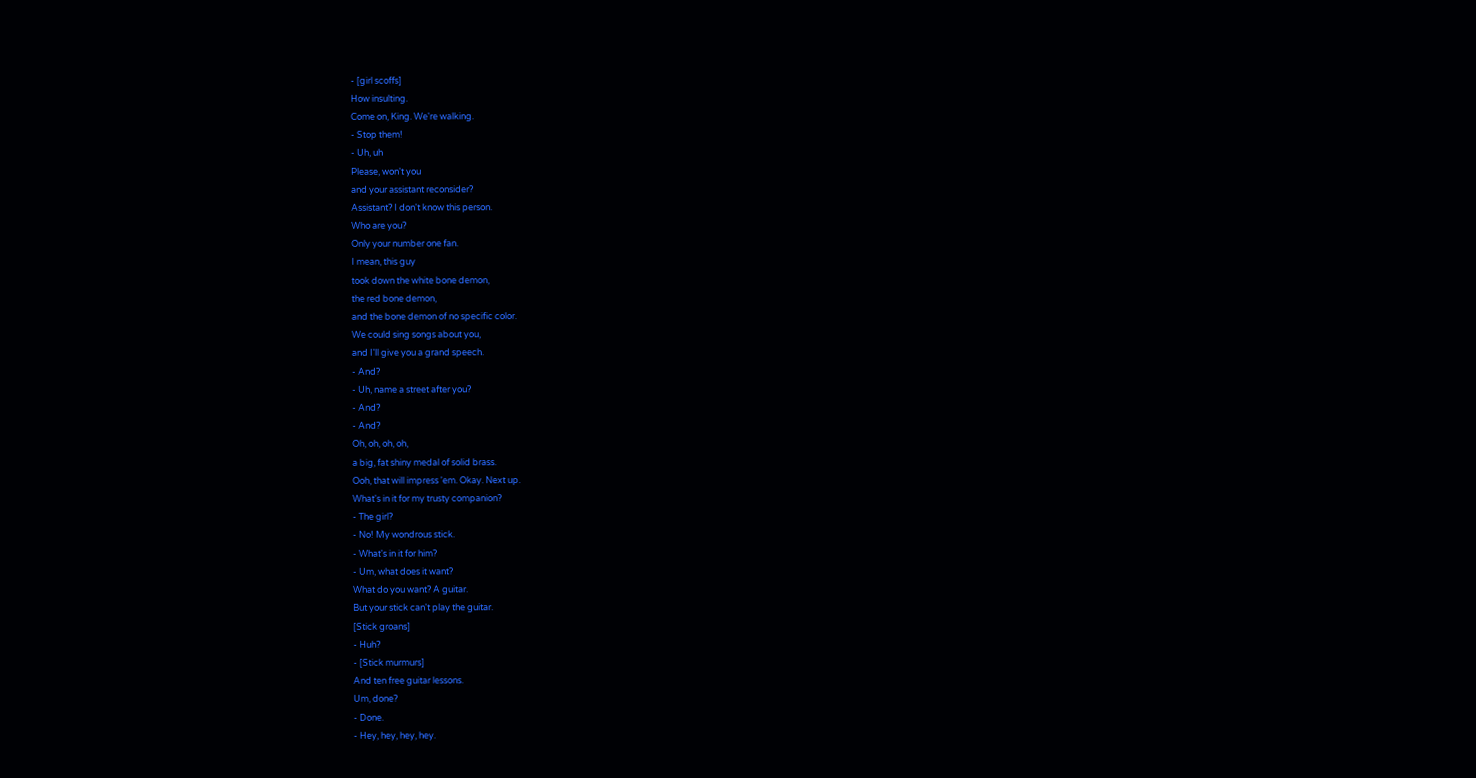- [girl scoffs]
How insulting.
Come on, King. We're walking.
- Stop them!
- Uh, uh
Please, won't you
and your assistant reconsider?
Assistant? I don't know this person.
Who are you?
Only your number one fan.
I mean, this guy
took down the white bone demon,
the red bone demon,
and the bone demon of no specific color.
We could sing songs about you,
and I'll give you a grand speech.
- And?
- Uh, name a street after you?
- And?
- And?
Oh, oh, oh, oh,
a big, fat shiny medal of solid brass.
Ooh, that will impress 'em. Okay. Next up.
What's in it for my trusty companion?
- The girl?
- No! My wondrous stick.
- What's in it for him?
- Um, what does it want?
What do you want? A guitar.
But your stick can't play the guitar.
[Stick groans]
- Huh?
- [Stick murmurs]
And ten free guitar lessons.
Um, done?
- Done.
- Hey, hey, hey, hey.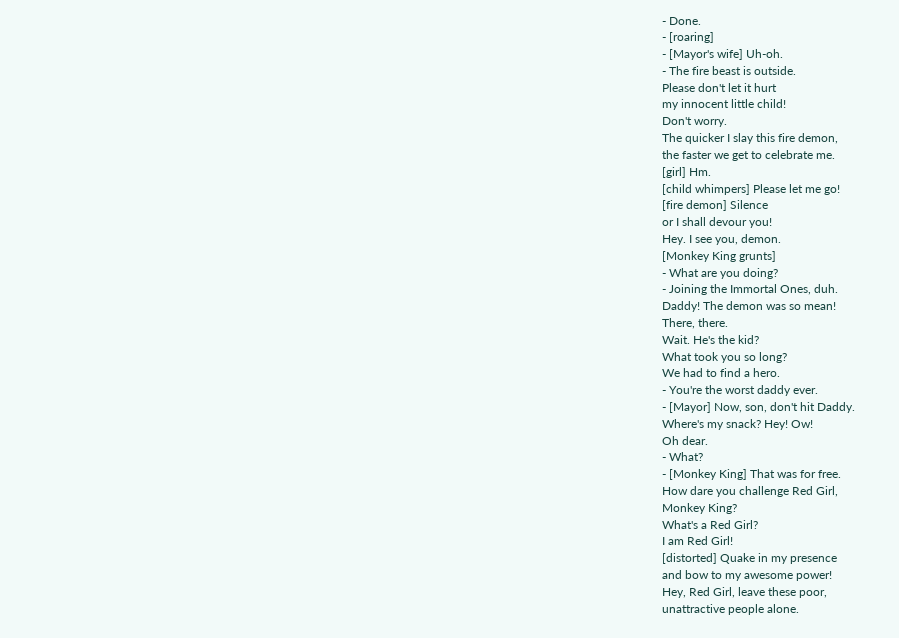- Done.
- [roaring]
- [Mayor's wife] Uh-oh.
- The fire beast is outside.
Please don't let it hurt
my innocent little child!
Don't worry.
The quicker I slay this fire demon,
the faster we get to celebrate me.
[girl] Hm.
[child whimpers] Please let me go!
[fire demon] Silence
or I shall devour you!
Hey. I see you, demon.
[Monkey King grunts]
- What are you doing?
- Joining the Immortal Ones, duh.
Daddy! The demon was so mean!
There, there.
Wait. He's the kid?
What took you so long?
We had to find a hero.
- You're the worst daddy ever.
- [Mayor] Now, son, don't hit Daddy.
Where's my snack? Hey! Ow!
Oh dear.
- What?
- [Monkey King] That was for free.
How dare you challenge Red Girl,
Monkey King?
What's a Red Girl?
I am Red Girl!
[distorted] Quake in my presence
and bow to my awesome power!
Hey, Red Girl, leave these poor,
unattractive people alone.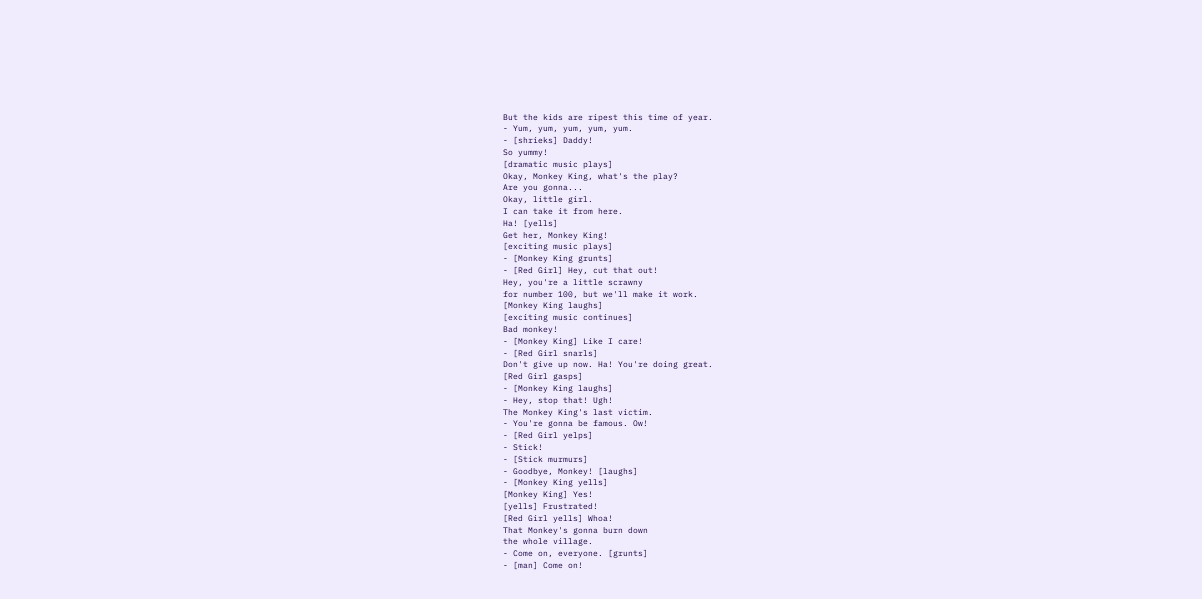But the kids are ripest this time of year.
- Yum, yum, yum, yum, yum.
- [shrieks] Daddy!
So yummy!
[dramatic music plays]
Okay, Monkey King, what's the play?
Are you gonna...
Okay, little girl.
I can take it from here.
Ha! [yells]
Get her, Monkey King!
[exciting music plays]
- [Monkey King grunts]
- [Red Girl] Hey, cut that out!
Hey, you're a little scrawny
for number 100, but we'll make it work.
[Monkey King laughs]
[exciting music continues]
Bad monkey!
- [Monkey King] Like I care!
- [Red Girl snarls]
Don't give up now. Ha! You're doing great.
[Red Girl gasps]
- [Monkey King laughs]
- Hey, stop that! Ugh!
The Monkey King's last victim.
- You're gonna be famous. Ow!
- [Red Girl yelps]
- Stick!
- [Stick murmurs]
- Goodbye, Monkey! [laughs]
- [Monkey King yells]
[Monkey King] Yes!
[yells] Frustrated!
[Red Girl yells] Whoa!
That Monkey's gonna burn down
the whole village.
- Come on, everyone. [grunts]
- [man] Come on!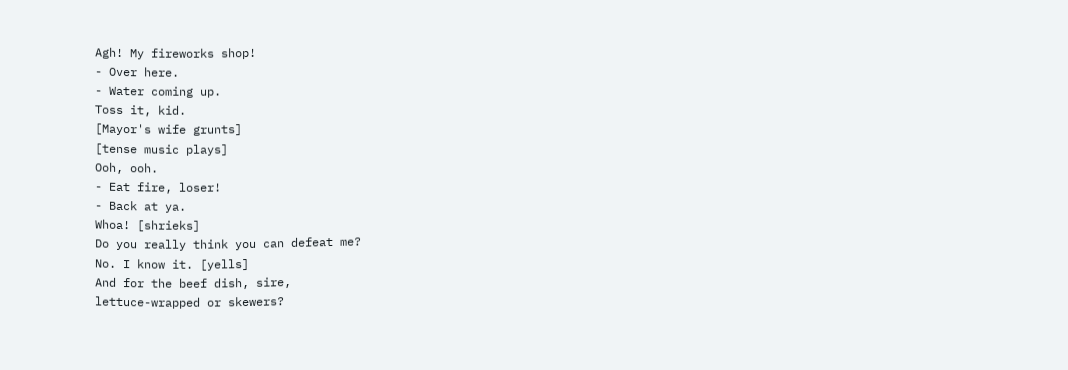Agh! My fireworks shop!
- Over here.
- Water coming up.
Toss it, kid.
[Mayor's wife grunts]
[tense music plays]
Ooh, ooh.
- Eat fire, loser!
- Back at ya.
Whoa! [shrieks]
Do you really think you can defeat me?
No. I know it. [yells]
And for the beef dish, sire,
lettuce-wrapped or skewers?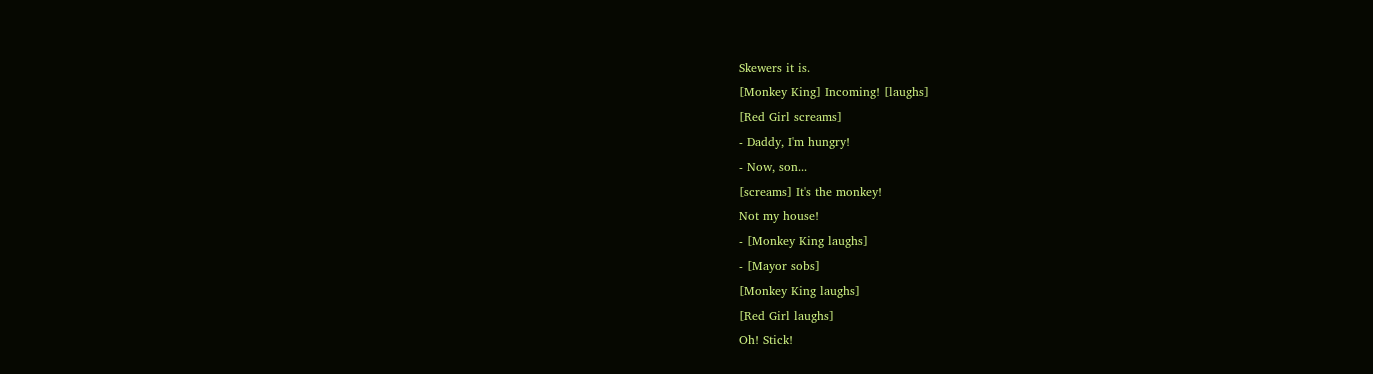Skewers it is.
[Monkey King] Incoming! [laughs]
[Red Girl screams]
- Daddy, I'm hungry!
- Now, son...
[screams] It's the monkey!
Not my house!
- [Monkey King laughs]
- [Mayor sobs]
[Monkey King laughs]
[Red Girl laughs]
Oh! Stick!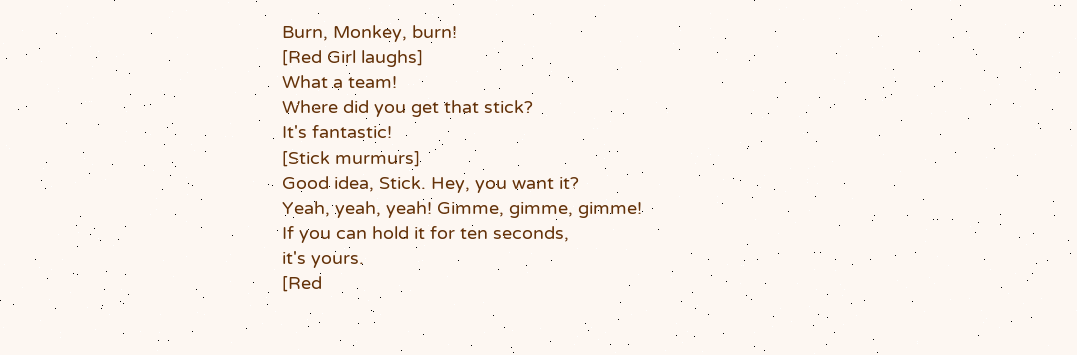Burn, Monkey, burn!
[Red Girl laughs]
What a team!
Where did you get that stick?
It's fantastic!
[Stick murmurs]
Good idea, Stick. Hey, you want it?
Yeah, yeah, yeah! Gimme, gimme, gimme!
If you can hold it for ten seconds,
it's yours.
[Red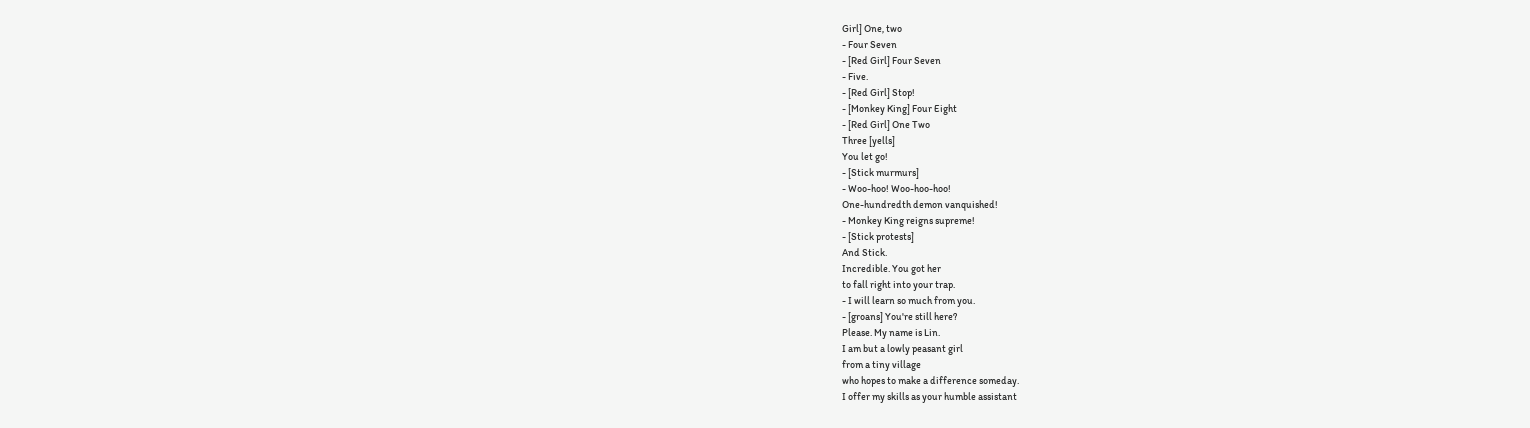Girl] One, two
- Four Seven
- [Red Girl] Four Seven
- Five.
- [Red Girl] Stop!
- [Monkey King] Four Eight
- [Red Girl] One Two
Three [yells]
You let go!
- [Stick murmurs]
- Woo-hoo! Woo-hoo-hoo!
One-hundredth demon vanquished!
- Monkey King reigns supreme!
- [Stick protests]
And Stick.
Incredible. You got her
to fall right into your trap.
- I will learn so much from you.
- [groans] You're still here?
Please. My name is Lin.
I am but a lowly peasant girl
from a tiny village
who hopes to make a difference someday.
I offer my skills as your humble assistant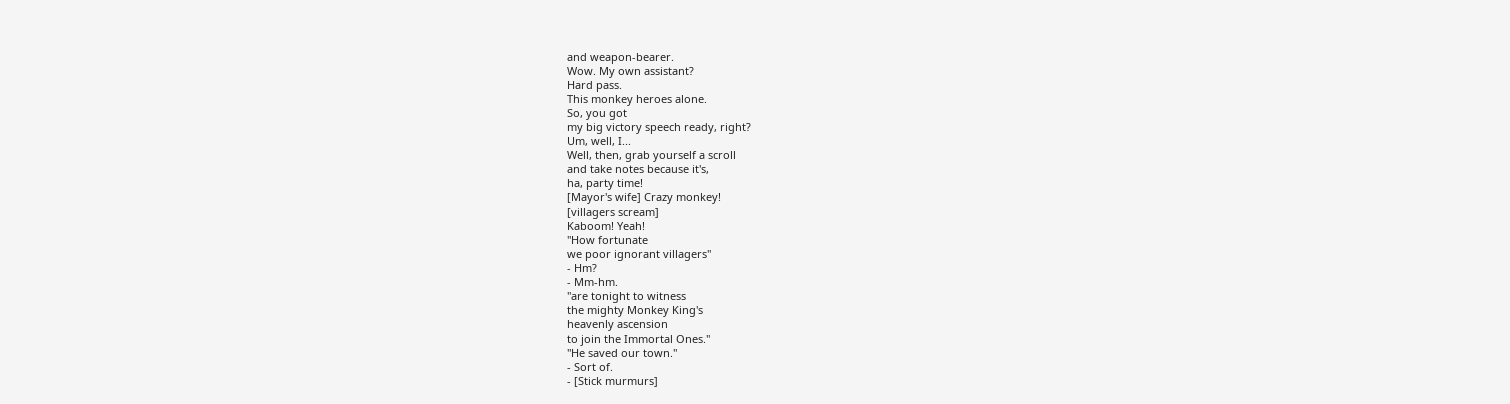and weapon-bearer.
Wow. My own assistant?
Hard pass.
This monkey heroes alone.
So, you got
my big victory speech ready, right?
Um, well, I...
Well, then, grab yourself a scroll
and take notes because it's,
ha, party time!
[Mayor's wife] Crazy monkey!
[villagers scream]
Kaboom! Yeah!
"How fortunate
we poor ignorant villagers"
- Hm?
- Mm-hm.
"are tonight to witness
the mighty Monkey King's
heavenly ascension
to join the Immortal Ones."
"He saved our town."
- Sort of.
- [Stick murmurs]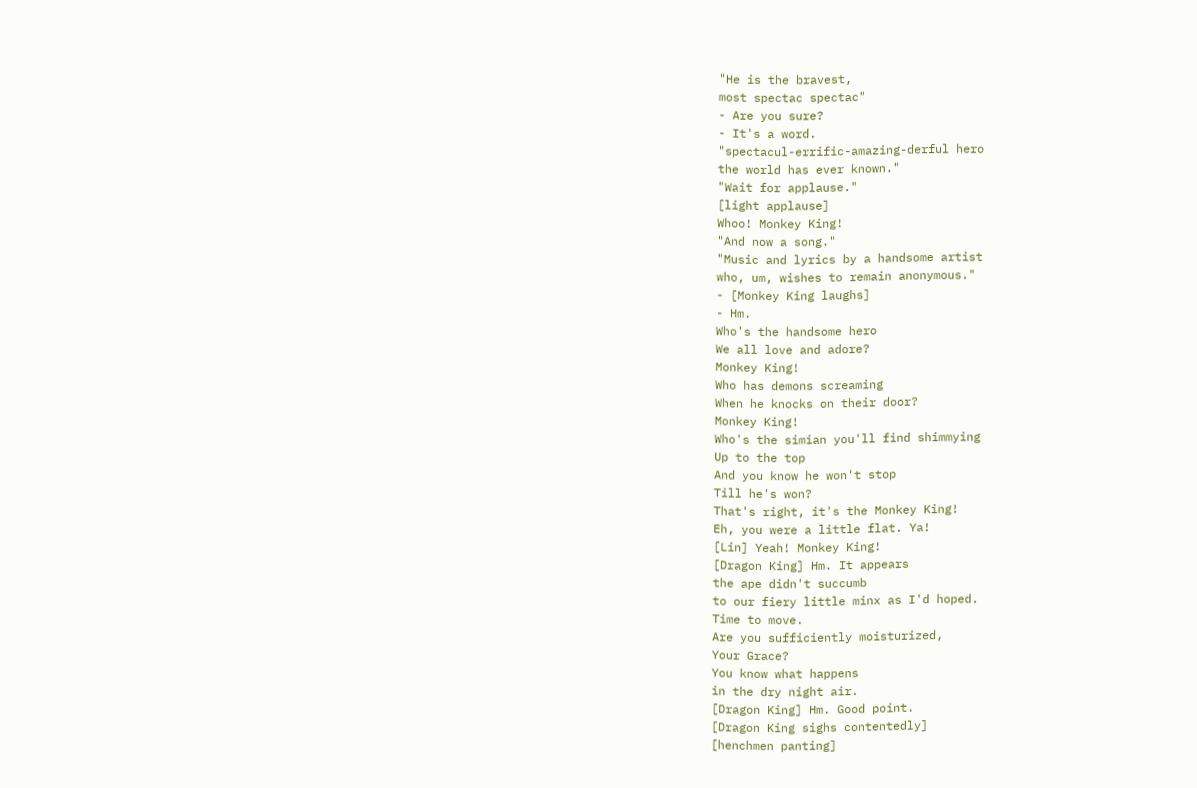"He is the bravest,
most spectac spectac"
- Are you sure?
- It's a word.
"spectacul-errific-amazing-derful hero
the world has ever known."
"Wait for applause."
[light applause]
Whoo! Monkey King!
"And now a song."
"Music and lyrics by a handsome artist
who, um, wishes to remain anonymous."
- [Monkey King laughs]
- Hm.
Who's the handsome hero
We all love and adore?
Monkey King!
Who has demons screaming
When he knocks on their door?
Monkey King!
Who's the simian you'll find shimmying
Up to the top
And you know he won't stop
Till he's won?
That's right, it's the Monkey King!
Eh, you were a little flat. Ya!
[Lin] Yeah! Monkey King!
[Dragon King] Hm. It appears
the ape didn't succumb
to our fiery little minx as I'd hoped.
Time to move.
Are you sufficiently moisturized,
Your Grace?
You know what happens
in the dry night air.
[Dragon King] Hm. Good point.
[Dragon King sighs contentedly]
[henchmen panting]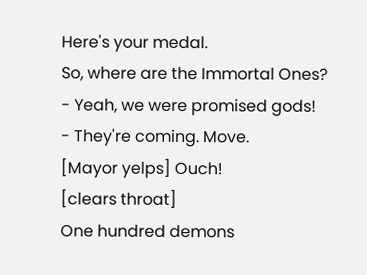Here's your medal.
So, where are the Immortal Ones?
- Yeah, we were promised gods!
- They're coming. Move.
[Mayor yelps] Ouch!
[clears throat]
One hundred demons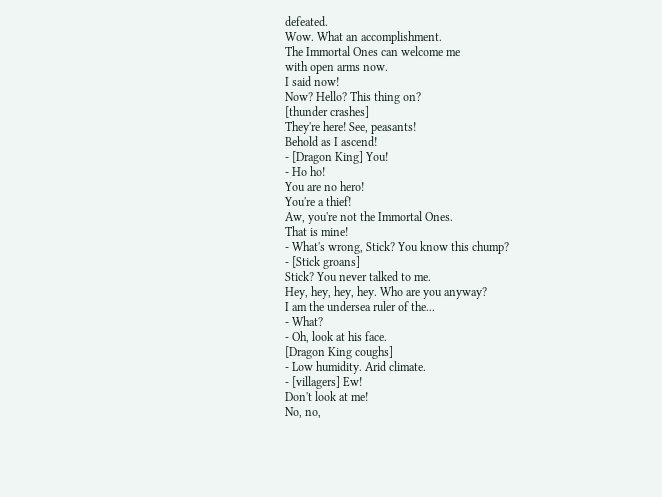defeated.
Wow. What an accomplishment.
The Immortal Ones can welcome me
with open arms now.
I said now!
Now? Hello? This thing on?
[thunder crashes]
They're here! See, peasants!
Behold as I ascend!
- [Dragon King] You!
- Ho ho!
You are no hero!
You're a thief!
Aw, you're not the Immortal Ones.
That is mine!
- What's wrong, Stick? You know this chump?
- [Stick groans]
Stick? You never talked to me.
Hey, hey, hey, hey. Who are you anyway?
I am the undersea ruler of the...
- What?
- Oh, look at his face.
[Dragon King coughs]
- Low humidity. Arid climate.
- [villagers] Ew!
Don't look at me!
No, no,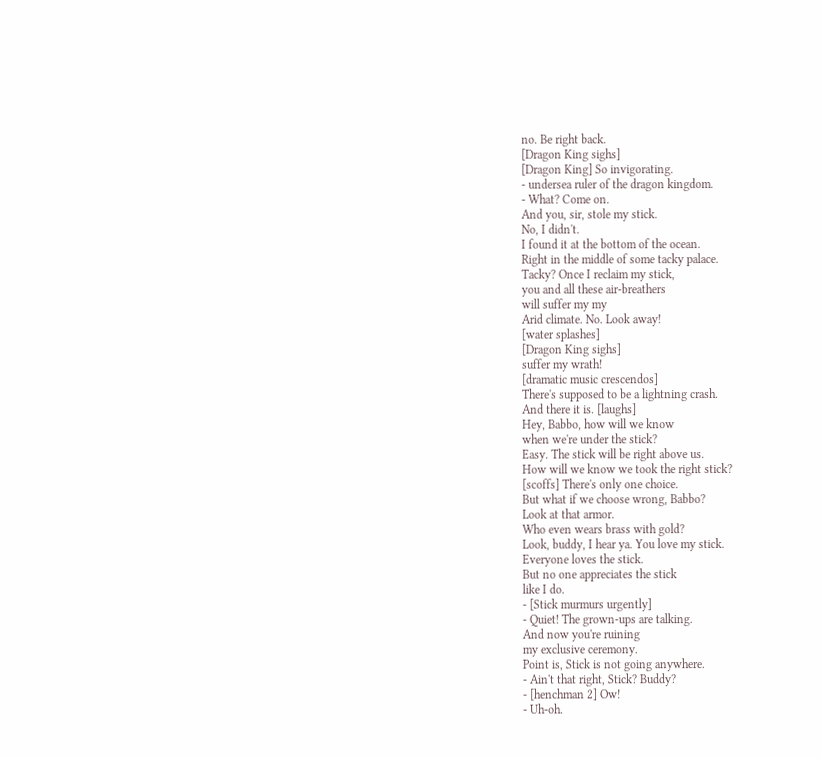no. Be right back.
[Dragon King sighs]
[Dragon King] So invigorating.
- undersea ruler of the dragon kingdom.
- What? Come on.
And you, sir, stole my stick.
No, I didn't.
I found it at the bottom of the ocean.
Right in the middle of some tacky palace.
Tacky? Once I reclaim my stick,
you and all these air-breathers
will suffer my my
Arid climate. No. Look away!
[water splashes]
[Dragon King sighs]
suffer my wrath!
[dramatic music crescendos]
There's supposed to be a lightning crash.
And there it is. [laughs]
Hey, Babbo, how will we know
when we're under the stick?
Easy. The stick will be right above us.
How will we know we took the right stick?
[scoffs] There's only one choice.
But what if we choose wrong, Babbo?
Look at that armor.
Who even wears brass with gold?
Look, buddy, I hear ya. You love my stick.
Everyone loves the stick.
But no one appreciates the stick
like I do.
- [Stick murmurs urgently]
- Quiet! The grown-ups are talking.
And now you're ruining
my exclusive ceremony.
Point is, Stick is not going anywhere.
- Ain't that right, Stick? Buddy?
- [henchman 2] Ow!
- Uh-oh.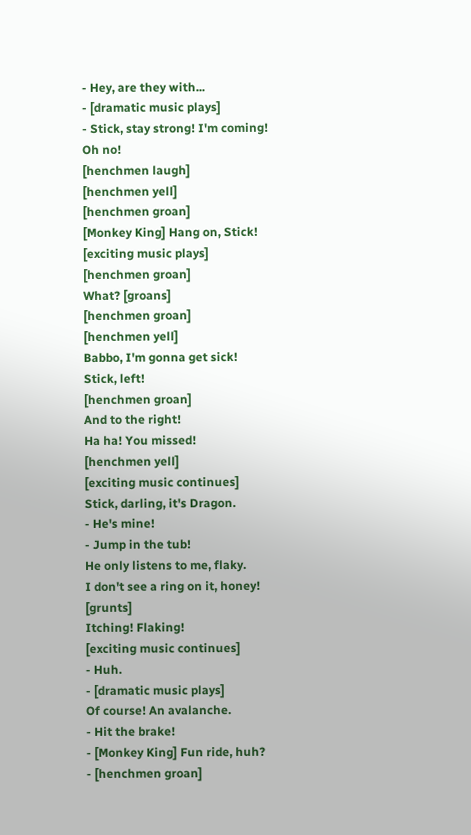- Hey, are they with...
- [dramatic music plays]
- Stick, stay strong! I'm coming!
Oh no!
[henchmen laugh]
[henchmen yell]
[henchmen groan]
[Monkey King] Hang on, Stick!
[exciting music plays]
[henchmen groan]
What? [groans]
[henchmen groan]
[henchmen yell]
Babbo, I'm gonna get sick!
Stick, left!
[henchmen groan]
And to the right!
Ha ha! You missed!
[henchmen yell]
[exciting music continues]
Stick, darling, it's Dragon.
- He's mine!
- Jump in the tub!
He only listens to me, flaky.
I don't see a ring on it, honey! [grunts]
Itching! Flaking!
[exciting music continues]
- Huh.
- [dramatic music plays]
Of course! An avalanche.
- Hit the brake!
- [Monkey King] Fun ride, huh?
- [henchmen groan]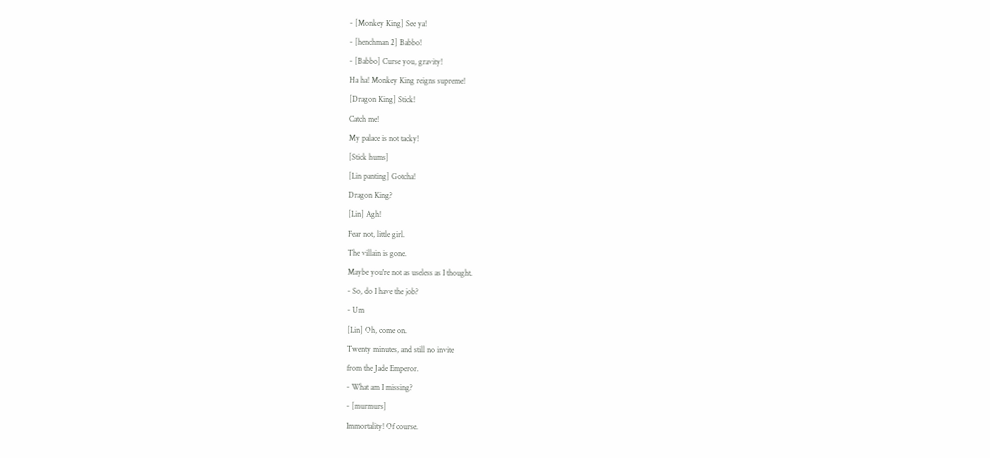- [Monkey King] See ya!
- [henchman 2] Babbo!
- [Babbo] Curse you, gravity!
Ha ha! Monkey King reigns supreme!
[Dragon King] Stick!
Catch me!
My palace is not tacky!
[Stick hums]
[Lin panting] Gotcha!
Dragon King?
[Lin] Agh!
Fear not, little girl.
The villain is gone.
Maybe you're not as useless as I thought.
- So, do I have the job?
- Um
[Lin] Oh, come on.
Twenty minutes, and still no invite
from the Jade Emperor.
- What am I missing?
- [murmurs]
Immortality! Of course.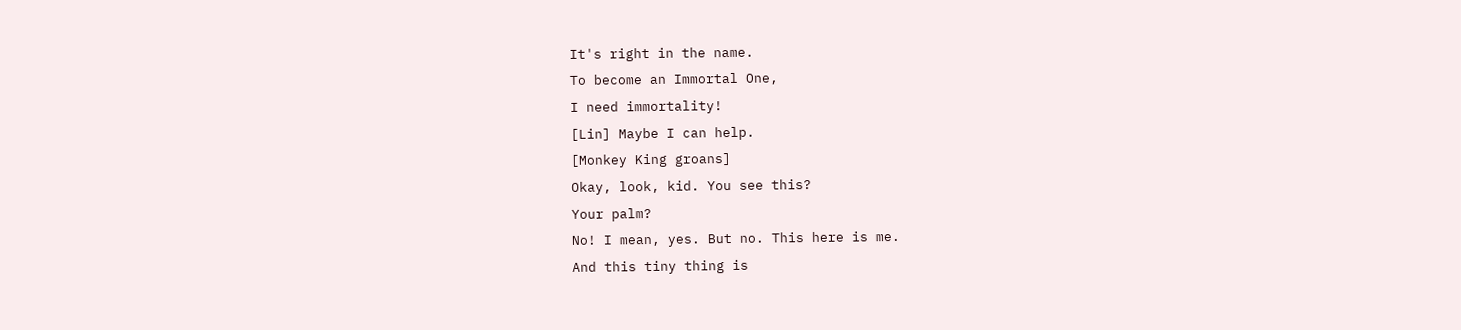It's right in the name.
To become an Immortal One,
I need immortality!
[Lin] Maybe I can help.
[Monkey King groans]
Okay, look, kid. You see this?
Your palm?
No! I mean, yes. But no. This here is me.
And this tiny thing is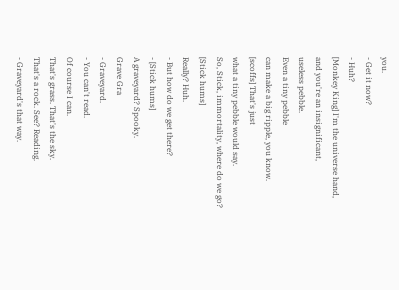you.
- Get it now?
- Huh?
[Monkey King] I'm the universe hand,
and you're an insignificant,
useless pebble.
Even a tiny pebble
can make a big ripple, you know.
[scoffs] That's just
what a tiny pebble would say.
So, Stick, immortality, where do we go?
[Stick hums]
Really? Huh.
- But how do we get there?
- [Stick hums]
A graveyard? Spooky.
Grave Gra
- Graveyard.
- You can't read.
Of course I can.
That's grass. That's the sky.
That's a rock. See? Reading.
- Graveyard's that way.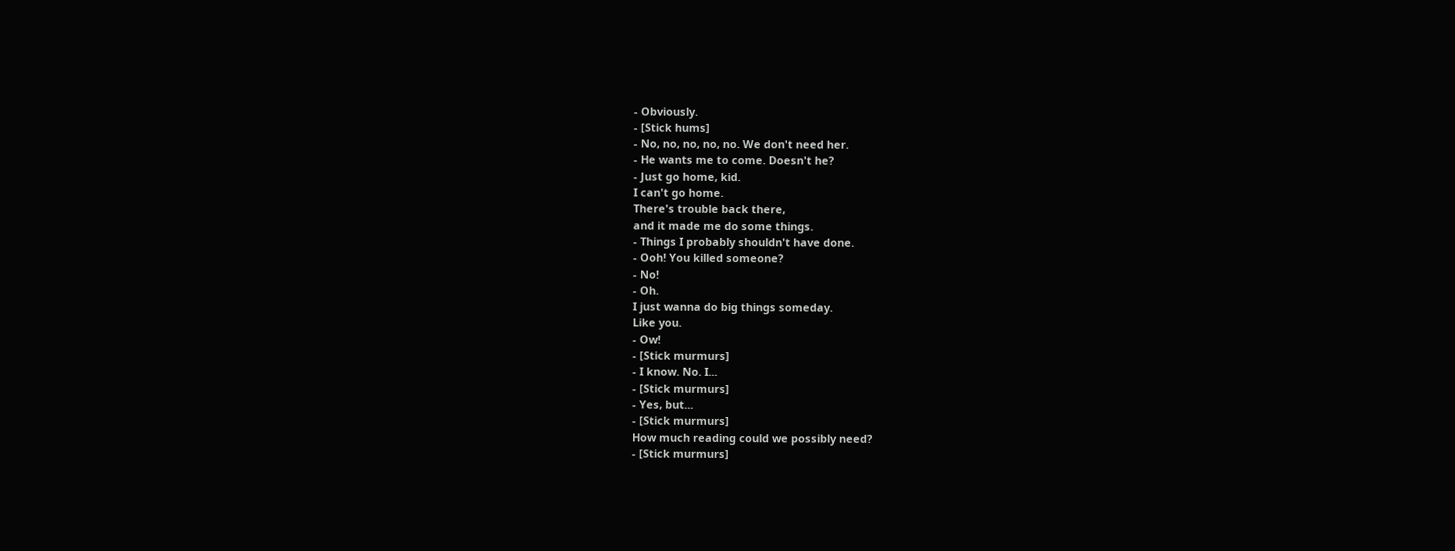- Obviously.
- [Stick hums]
- No, no, no, no, no. We don't need her.
- He wants me to come. Doesn't he?
- Just go home, kid.
I can't go home.
There's trouble back there,
and it made me do some things.
- Things I probably shouldn't have done.
- Ooh! You killed someone?
- No!
- Oh.
I just wanna do big things someday.
Like you.
- Ow!
- [Stick murmurs]
- I know. No. I...
- [Stick murmurs]
- Yes, but...
- [Stick murmurs]
How much reading could we possibly need?
- [Stick murmurs]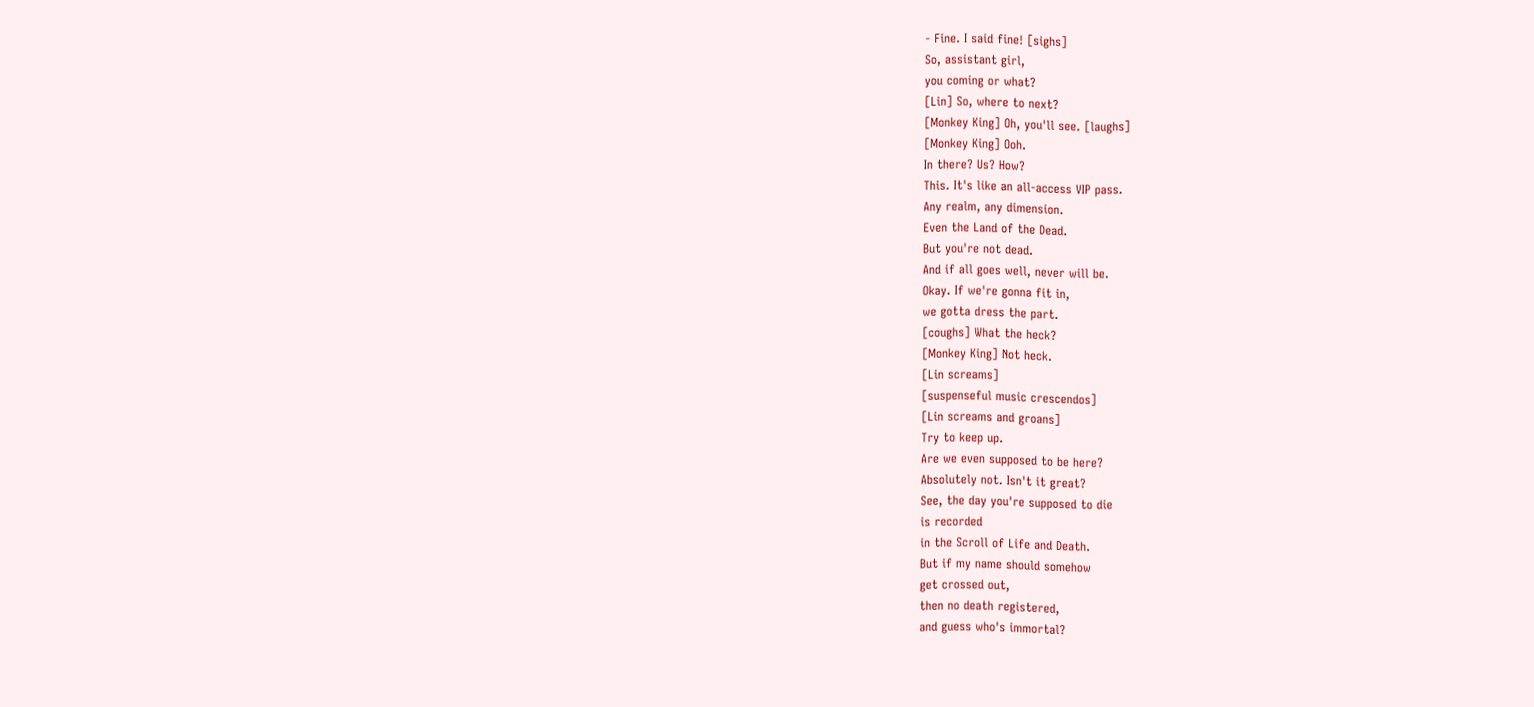- Fine. I said fine! [sighs]
So, assistant girl,
you coming or what?
[Lin] So, where to next?
[Monkey King] Oh, you'll see. [laughs]
[Monkey King] Ooh.
In there? Us? How?
This. It's like an all-access VIP pass.
Any realm, any dimension.
Even the Land of the Dead.
But you're not dead.
And if all goes well, never will be.
Okay. If we're gonna fit in,
we gotta dress the part.
[coughs] What the heck?
[Monkey King] Not heck.
[Lin screams]
[suspenseful music crescendos]
[Lin screams and groans]
Try to keep up.
Are we even supposed to be here?
Absolutely not. Isn't it great?
See, the day you're supposed to die
is recorded
in the Scroll of Life and Death.
But if my name should somehow
get crossed out,
then no death registered,
and guess who's immortal?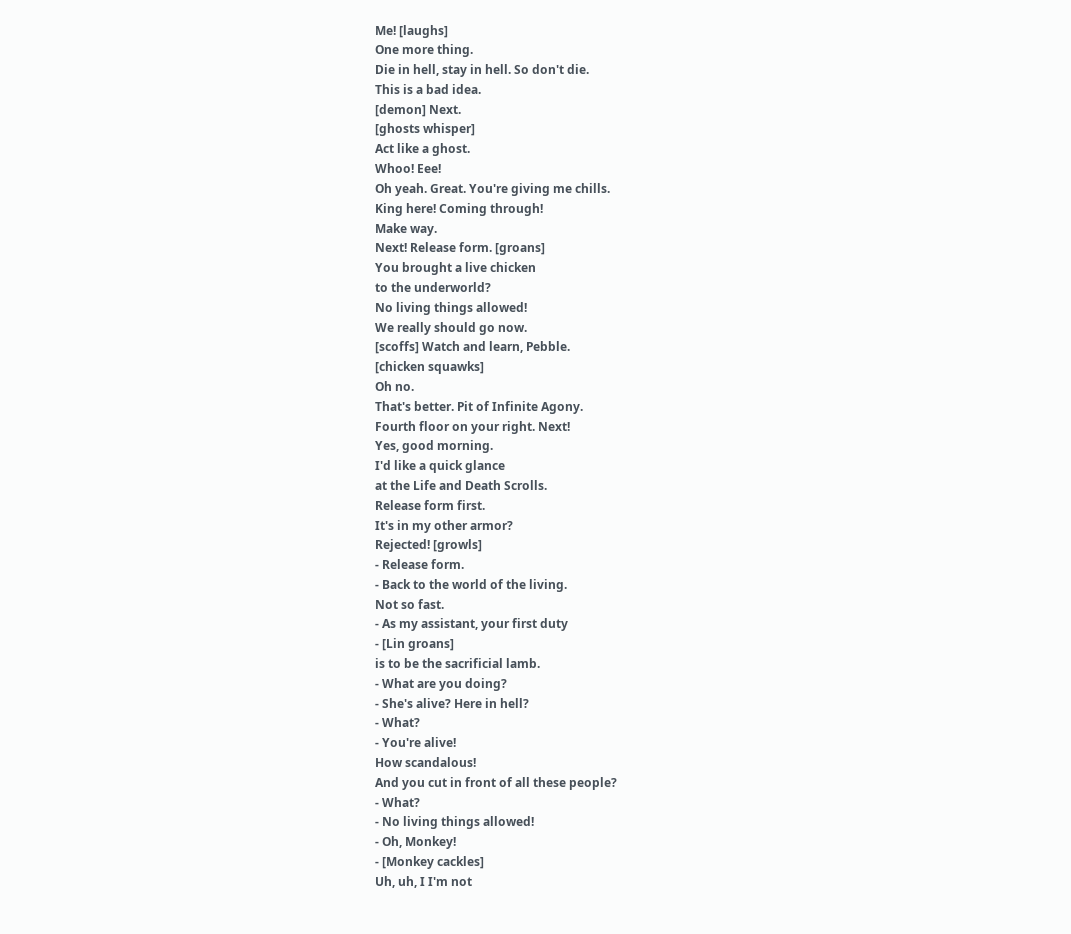Me! [laughs]
One more thing.
Die in hell, stay in hell. So don't die.
This is a bad idea.
[demon] Next.
[ghosts whisper]
Act like a ghost.
Whoo! Eee!
Oh yeah. Great. You're giving me chills.
King here! Coming through!
Make way.
Next! Release form. [groans]
You brought a live chicken
to the underworld?
No living things allowed!
We really should go now.
[scoffs] Watch and learn, Pebble.
[chicken squawks]
Oh no.
That's better. Pit of Infinite Agony.
Fourth floor on your right. Next!
Yes, good morning.
I'd like a quick glance
at the Life and Death Scrolls.
Release form first.
It's in my other armor?
Rejected! [growls]
- Release form.
- Back to the world of the living.
Not so fast.
- As my assistant, your first duty
- [Lin groans]
is to be the sacrificial lamb.
- What are you doing?
- She's alive? Here in hell?
- What?
- You're alive!
How scandalous!
And you cut in front of all these people?
- What?
- No living things allowed!
- Oh, Monkey!
- [Monkey cackles]
Uh, uh, I I'm not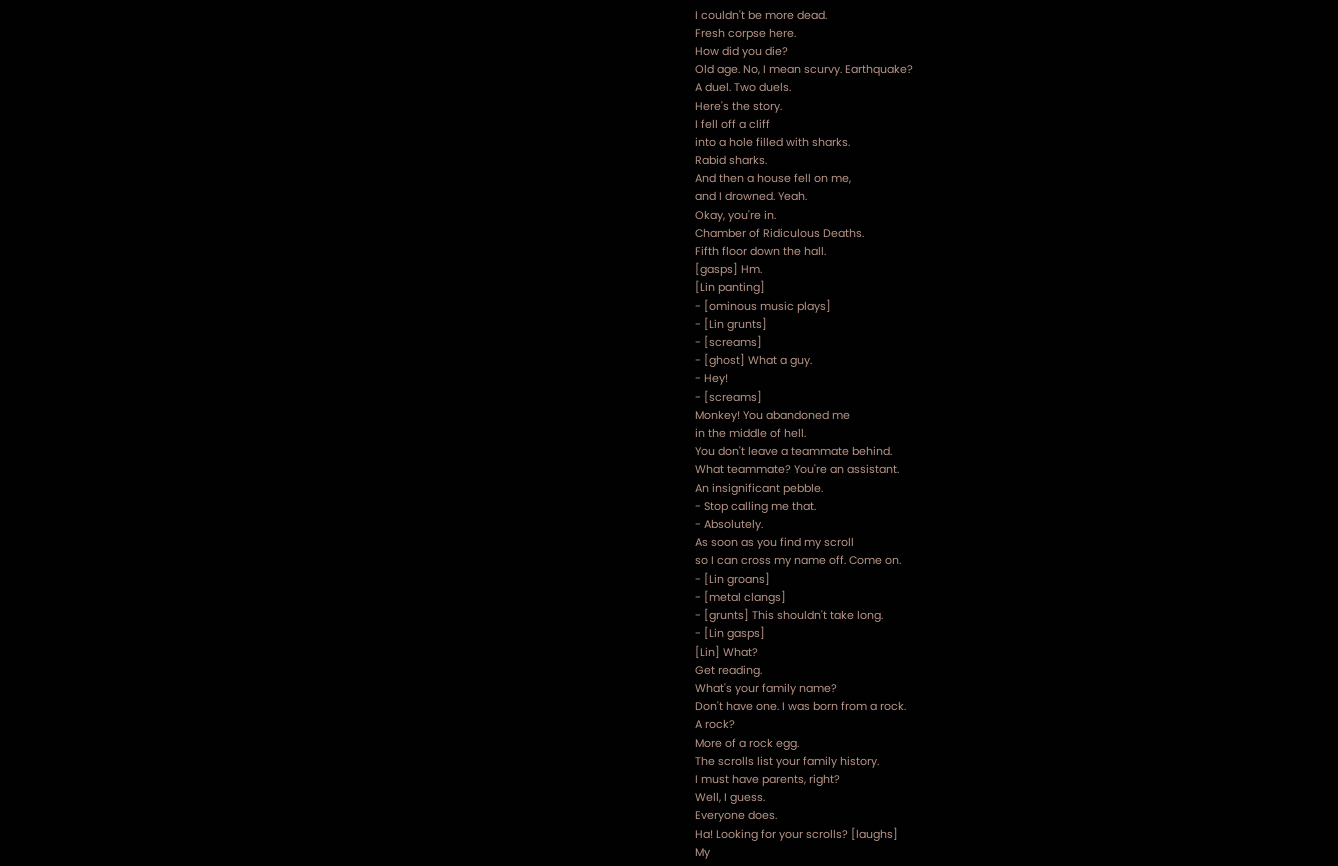I couldn't be more dead.
Fresh corpse here.
How did you die?
Old age. No, I mean scurvy. Earthquake?
A duel. Two duels.
Here's the story.
I fell off a cliff
into a hole filled with sharks.
Rabid sharks.
And then a house fell on me,
and I drowned. Yeah.
Okay, you're in.
Chamber of Ridiculous Deaths.
Fifth floor down the hall.
[gasps] Hm.
[Lin panting]
- [ominous music plays]
- [Lin grunts]
- [screams]
- [ghost] What a guy.
- Hey!
- [screams]
Monkey! You abandoned me
in the middle of hell.
You don't leave a teammate behind.
What teammate? You're an assistant.
An insignificant pebble.
- Stop calling me that.
- Absolutely.
As soon as you find my scroll
so I can cross my name off. Come on.
- [Lin groans]
- [metal clangs]
- [grunts] This shouldn't take long.
- [Lin gasps]
[Lin] What?
Get reading.
What's your family name?
Don't have one. I was born from a rock.
A rock?
More of a rock egg.
The scrolls list your family history.
I must have parents, right?
Well, I guess.
Everyone does.
Ha! Looking for your scrolls? [laughs]
My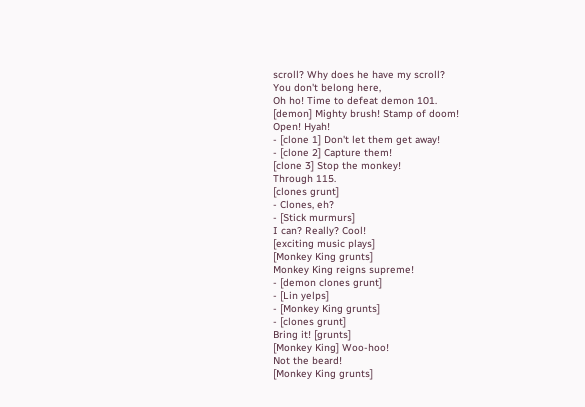scroll? Why does he have my scroll?
You don't belong here,
Oh ho! Time to defeat demon 101.
[demon] Mighty brush! Stamp of doom!
Open! Hyah!
- [clone 1] Don't let them get away!
- [clone 2] Capture them!
[clone 3] Stop the monkey!
Through 115.
[clones grunt]
- Clones, eh?
- [Stick murmurs]
I can? Really? Cool!
[exciting music plays]
[Monkey King grunts]
Monkey King reigns supreme!
- [demon clones grunt]
- [Lin yelps]
- [Monkey King grunts]
- [clones grunt]
Bring it! [grunts]
[Monkey King] Woo-hoo!
Not the beard!
[Monkey King grunts]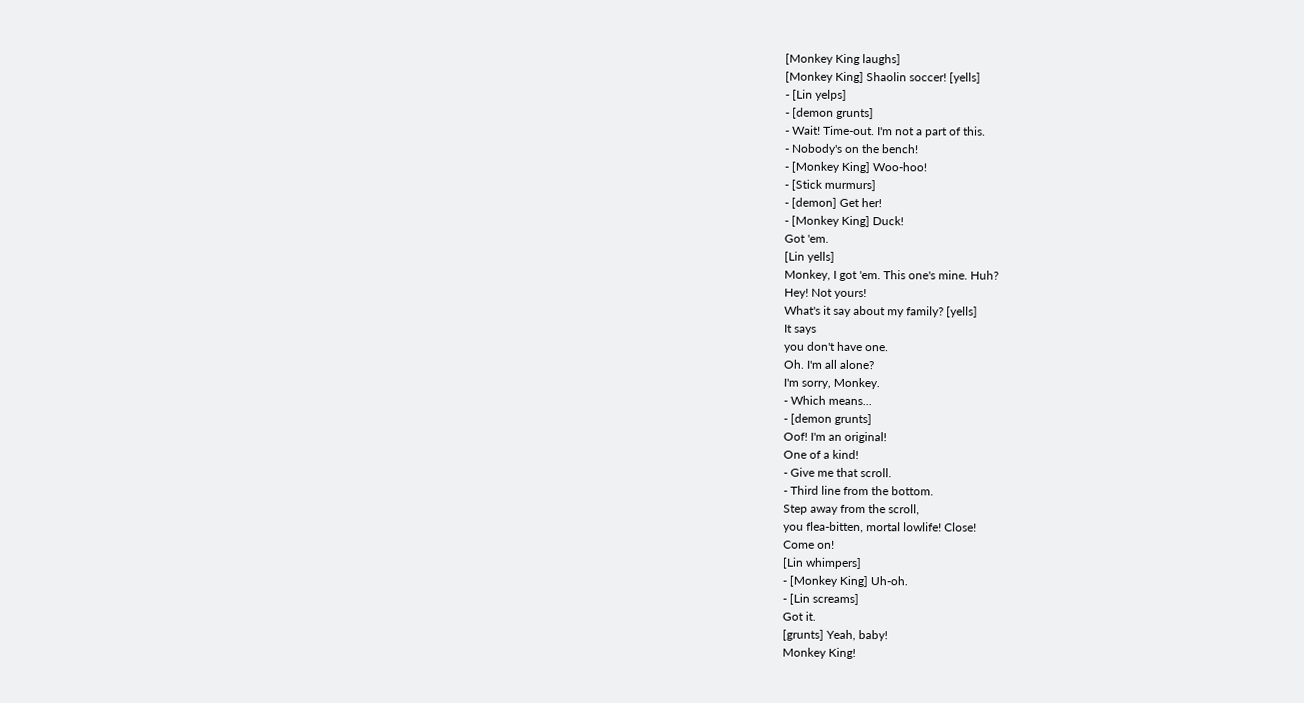[Monkey King laughs]
[Monkey King] Shaolin soccer! [yells]
- [Lin yelps]
- [demon grunts]
- Wait! Time-out. I'm not a part of this.
- Nobody's on the bench!
- [Monkey King] Woo-hoo!
- [Stick murmurs]
- [demon] Get her!
- [Monkey King] Duck!
Got 'em.
[Lin yells]
Monkey, I got 'em. This one's mine. Huh?
Hey! Not yours!
What's it say about my family? [yells]
It says
you don't have one.
Oh. I'm all alone?
I'm sorry, Monkey.
- Which means...
- [demon grunts]
Oof! I'm an original!
One of a kind!
- Give me that scroll.
- Third line from the bottom.
Step away from the scroll,
you flea-bitten, mortal lowlife! Close!
Come on!
[Lin whimpers]
- [Monkey King] Uh-oh.
- [Lin screams]
Got it.
[grunts] Yeah, baby!
Monkey King!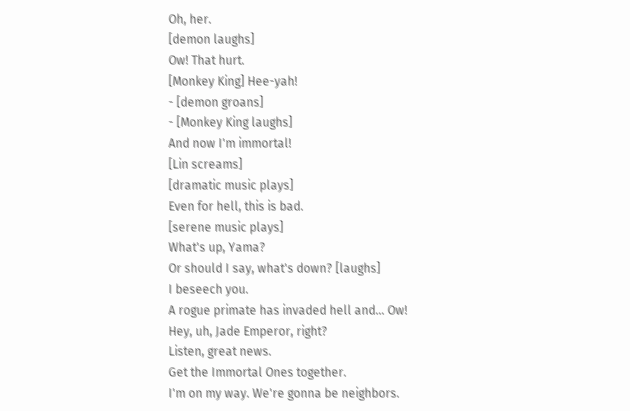Oh, her.
[demon laughs]
Ow! That hurt.
[Monkey King] Hee-yah!
- [demon groans]
- [Monkey King laughs]
And now I'm immortal!
[Lin screams]
[dramatic music plays]
Even for hell, this is bad.
[serene music plays]
What's up, Yama?
Or should I say, what's down? [laughs]
I beseech you.
A rogue primate has invaded hell and... Ow!
Hey, uh, Jade Emperor, right?
Listen, great news.
Get the Immortal Ones together.
I'm on my way. We're gonna be neighbors.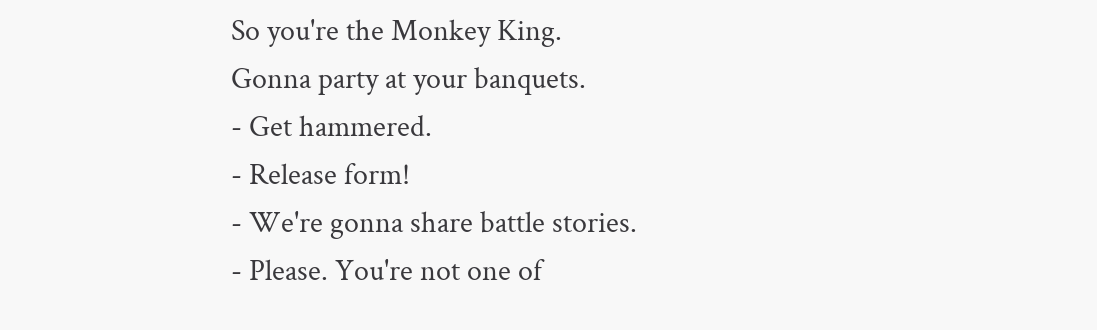So you're the Monkey King.
Gonna party at your banquets.
- Get hammered.
- Release form!
- We're gonna share battle stories.
- Please. You're not one of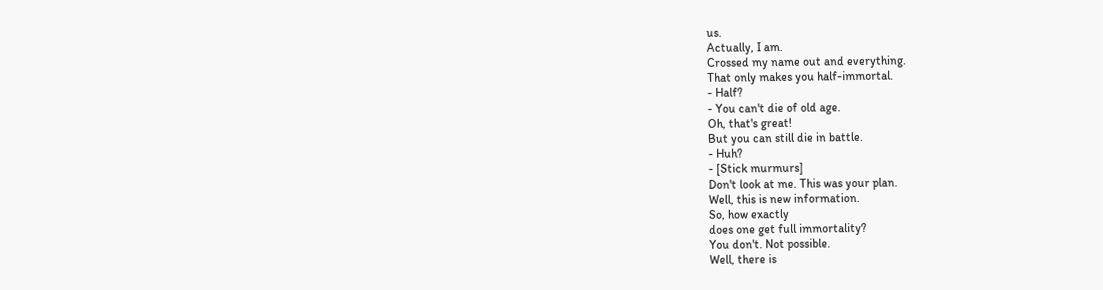us.
Actually, I am.
Crossed my name out and everything.
That only makes you half-immortal.
- Half?
- You can't die of old age.
Oh, that's great!
But you can still die in battle.
- Huh?
- [Stick murmurs]
Don't look at me. This was your plan.
Well, this is new information.
So, how exactly
does one get full immortality?
You don't. Not possible.
Well, there is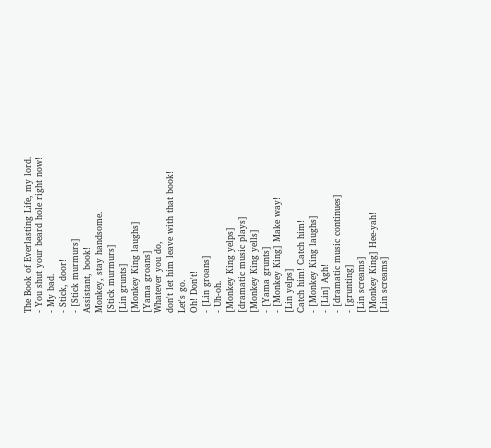The Book of Everlasting Life, my lord.
- You shut your beard hole right now!
- My bad.
- Stick, door!
- [Stick murmurs]
Assistant, book!
Monkey, stay handsome.
[Stick murmurs]
[Lin grunts]
[Monkey King laughs]
[Yama groans]
Whatever you do,
don't let him leave with that book!
Let's go.
Oh! Don't!
- [Lin groans]
- Uh-oh.
[Monkey King yelps]
[dramatic music plays]
[Monkey King yells]
- [Yama grunts]
- [Monkey King] Make way!
[Lin yelps]
Catch him! Catch him!
- [Monkey King laughs]
- [Lin] Agh!
- [dramatic music continues]
- [grunting]
[Lin screams]
[Monkey King] Hee-yah!
[Lin screams]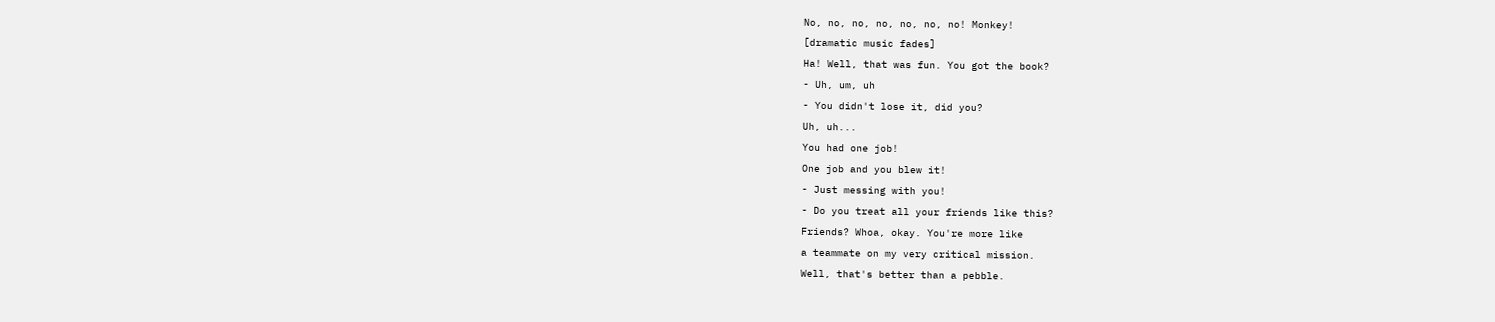No, no, no, no, no, no, no! Monkey!
[dramatic music fades]
Ha! Well, that was fun. You got the book?
- Uh, um, uh
- You didn't lose it, did you?
Uh, uh...
You had one job!
One job and you blew it!
- Just messing with you!
- Do you treat all your friends like this?
Friends? Whoa, okay. You're more like
a teammate on my very critical mission.
Well, that's better than a pebble.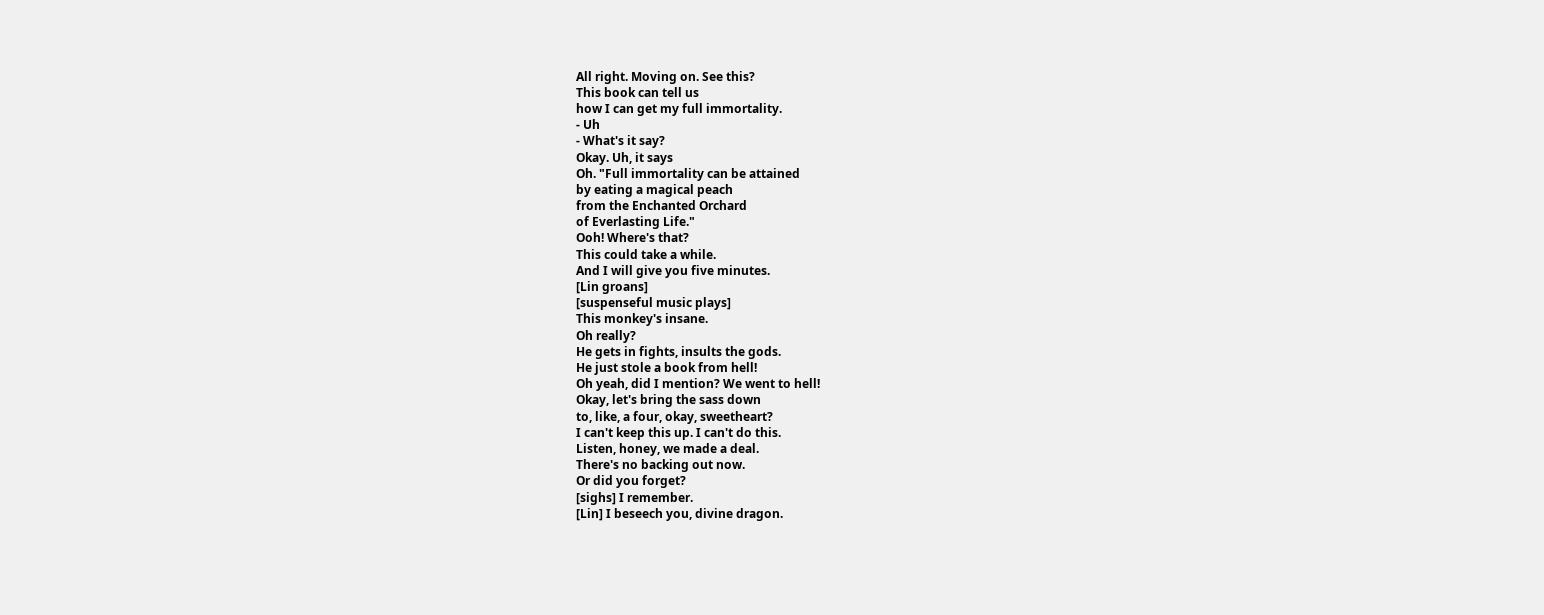All right. Moving on. See this?
This book can tell us
how I can get my full immortality.
- Uh
- What's it say?
Okay. Uh, it says
Oh. "Full immortality can be attained
by eating a magical peach
from the Enchanted Orchard
of Everlasting Life."
Ooh! Where's that?
This could take a while.
And I will give you five minutes.
[Lin groans]
[suspenseful music plays]
This monkey's insane.
Oh really?
He gets in fights, insults the gods.
He just stole a book from hell!
Oh yeah, did I mention? We went to hell!
Okay, let's bring the sass down
to, like, a four, okay, sweetheart?
I can't keep this up. I can't do this.
Listen, honey, we made a deal.
There's no backing out now.
Or did you forget?
[sighs] I remember.
[Lin] I beseech you, divine dragon.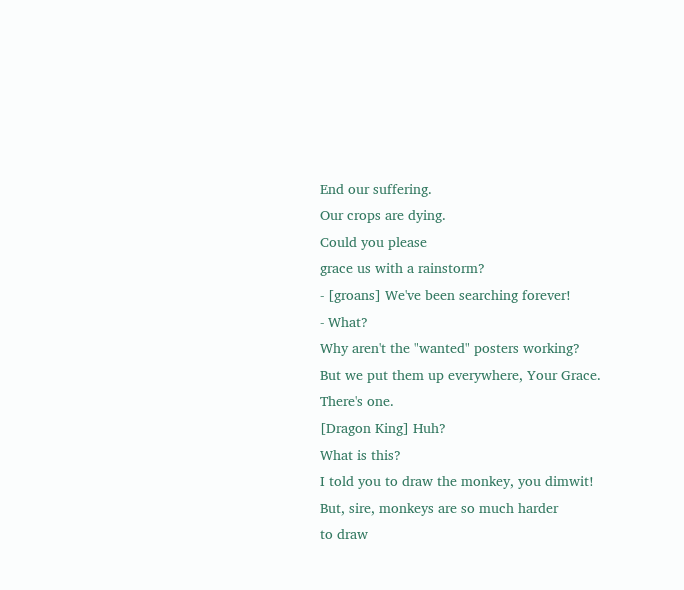End our suffering.
Our crops are dying.
Could you please
grace us with a rainstorm?
- [groans] We've been searching forever!
- What?
Why aren't the "wanted" posters working?
But we put them up everywhere, Your Grace.
There's one.
[Dragon King] Huh?
What is this?
I told you to draw the monkey, you dimwit!
But, sire, monkeys are so much harder
to draw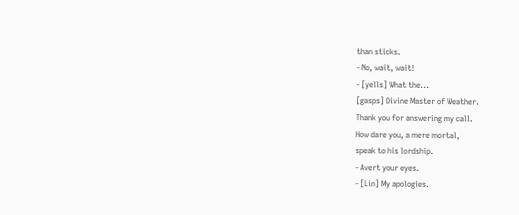than sticks.
- No, wait, wait!
- [yells] What the...
[gasps] Divine Master of Weather.
Thank you for answering my call.
How dare you, a mere mortal,
speak to his lordship.
- Avert your eyes.
- [Lin] My apologies.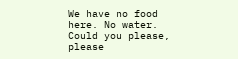We have no food here. No water.
Could you please, please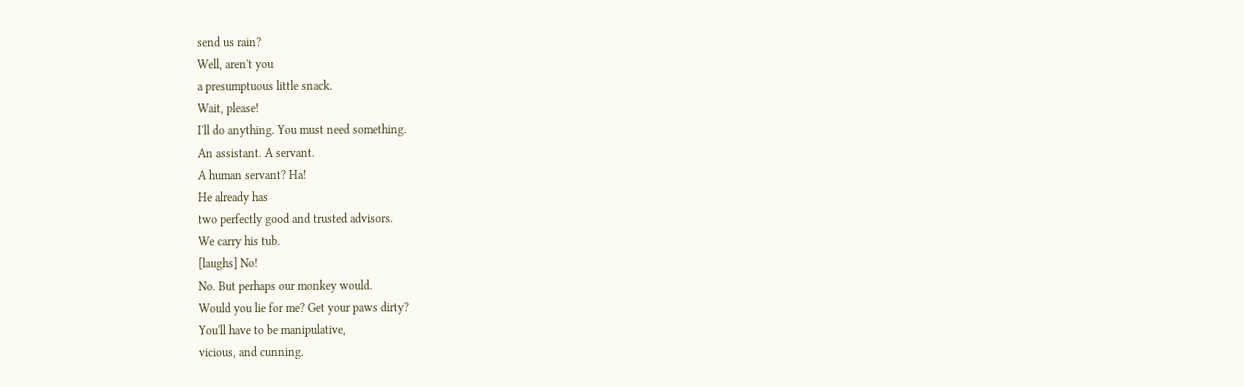send us rain?
Well, aren't you
a presumptuous little snack.
Wait, please!
I'll do anything. You must need something.
An assistant. A servant.
A human servant? Ha!
He already has
two perfectly good and trusted advisors.
We carry his tub.
[laughs] No!
No. But perhaps our monkey would.
Would you lie for me? Get your paws dirty?
You'll have to be manipulative,
vicious, and cunning.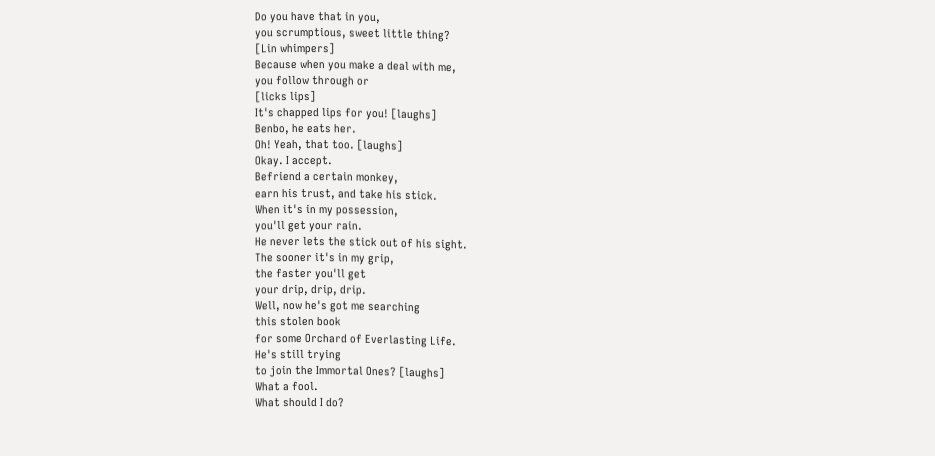Do you have that in you,
you scrumptious, sweet little thing?
[Lin whimpers]
Because when you make a deal with me,
you follow through or
[licks lips]
It's chapped lips for you! [laughs]
Benbo, he eats her.
Oh! Yeah, that too. [laughs]
Okay. I accept.
Befriend a certain monkey,
earn his trust, and take his stick.
When it's in my possession,
you'll get your rain.
He never lets the stick out of his sight.
The sooner it's in my grip,
the faster you'll get
your drip, drip, drip.
Well, now he's got me searching
this stolen book
for some Orchard of Everlasting Life.
He's still trying
to join the Immortal Ones? [laughs]
What a fool.
What should I do?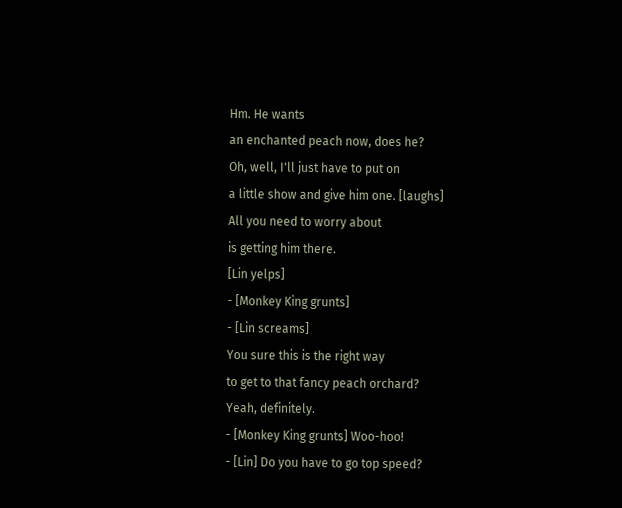Hm. He wants
an enchanted peach now, does he?
Oh, well, I'll just have to put on
a little show and give him one. [laughs]
All you need to worry about
is getting him there.
[Lin yelps]
- [Monkey King grunts]
- [Lin screams]
You sure this is the right way
to get to that fancy peach orchard?
Yeah, definitely.
- [Monkey King grunts] Woo-hoo!
- [Lin] Do you have to go top speed?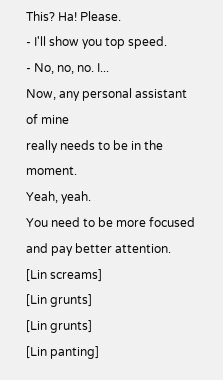This? Ha! Please.
- I'll show you top speed.
- No, no, no. I...
Now, any personal assistant of mine
really needs to be in the moment.
Yeah, yeah.
You need to be more focused
and pay better attention.
[Lin screams]
[Lin grunts]
[Lin grunts]
[Lin panting]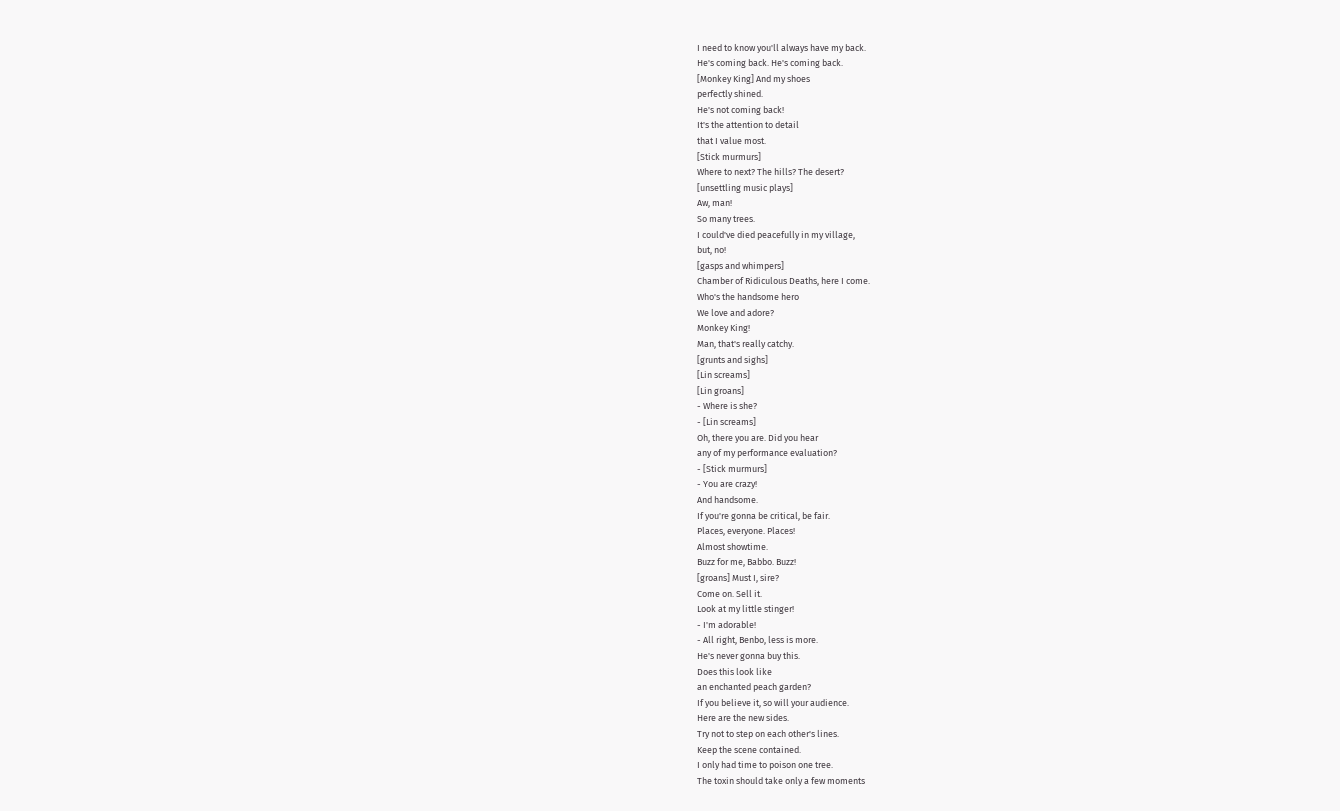I need to know you'll always have my back.
He's coming back. He's coming back.
[Monkey King] And my shoes
perfectly shined.
He's not coming back!
It's the attention to detail
that I value most.
[Stick murmurs]
Where to next? The hills? The desert?
[unsettling music plays]
Aw, man!
So many trees.
I could've died peacefully in my village,
but, no!
[gasps and whimpers]
Chamber of Ridiculous Deaths, here I come.
Who's the handsome hero
We love and adore?
Monkey King!
Man, that's really catchy.
[grunts and sighs]
[Lin screams]
[Lin groans]
- Where is she?
- [Lin screams]
Oh, there you are. Did you hear
any of my performance evaluation?
- [Stick murmurs]
- You are crazy!
And handsome.
If you're gonna be critical, be fair.
Places, everyone. Places!
Almost showtime.
Buzz for me, Babbo. Buzz!
[groans] Must I, sire?
Come on. Sell it.
Look at my little stinger!
- I'm adorable!
- All right, Benbo, less is more.
He's never gonna buy this.
Does this look like
an enchanted peach garden?
If you believe it, so will your audience.
Here are the new sides.
Try not to step on each other's lines.
Keep the scene contained.
I only had time to poison one tree.
The toxin should take only a few moments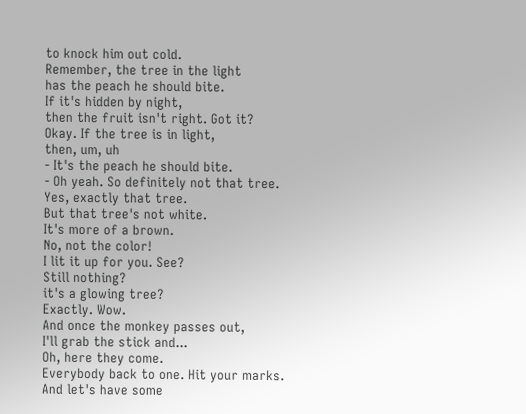to knock him out cold.
Remember, the tree in the light
has the peach he should bite.
If it's hidden by night,
then the fruit isn't right. Got it?
Okay. If the tree is in light,
then, um, uh
- It's the peach he should bite.
- Oh yeah. So definitely not that tree.
Yes, exactly that tree.
But that tree's not white.
It's more of a brown.
No, not the color!
I lit it up for you. See?
Still nothing?
it's a glowing tree?
Exactly. Wow.
And once the monkey passes out,
I'll grab the stick and...
Oh, here they come.
Everybody back to one. Hit your marks.
And let's have some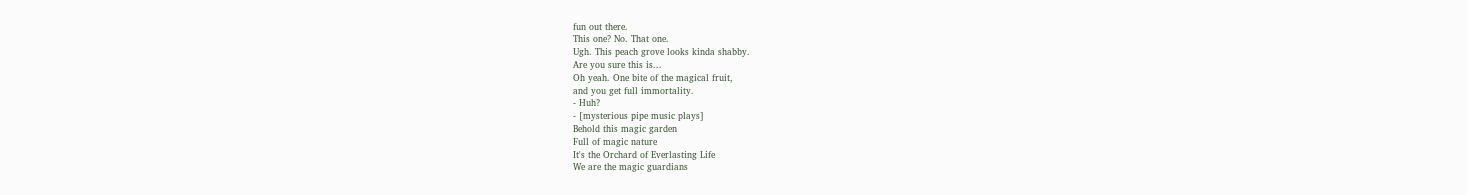fun out there.
This one? No. That one.
Ugh. This peach grove looks kinda shabby.
Are you sure this is...
Oh yeah. One bite of the magical fruit,
and you get full immortality.
- Huh?
- [mysterious pipe music plays]
Behold this magic garden
Full of magic nature
It's the Orchard of Everlasting Life
We are the magic guardians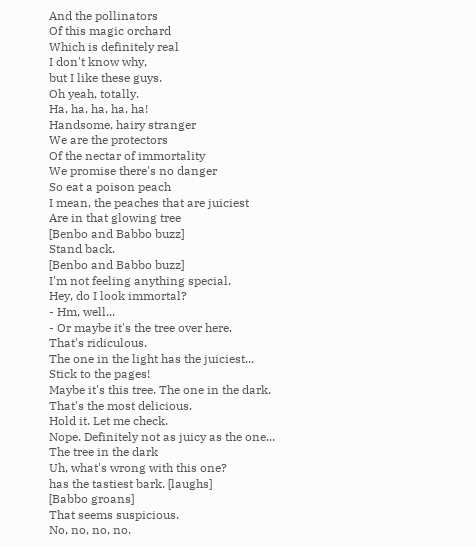And the pollinators
Of this magic orchard
Which is definitely real
I don't know why,
but I like these guys.
Oh yeah, totally.
Ha, ha, ha, ha, ha!
Handsome, hairy stranger
We are the protectors
Of the nectar of immortality
We promise there's no danger
So eat a poison peach
I mean, the peaches that are juiciest
Are in that glowing tree
[Benbo and Babbo buzz]
Stand back.
[Benbo and Babbo buzz]
I'm not feeling anything special.
Hey, do I look immortal?
- Hm, well...
- Or maybe it's the tree over here.
That's ridiculous.
The one in the light has the juiciest...
Stick to the pages!
Maybe it's this tree. The one in the dark.
That's the most delicious.
Hold it. Let me check.
Nope. Definitely not as juicy as the one...
The tree in the dark
Uh, what's wrong with this one?
has the tastiest bark. [laughs]
[Babbo groans]
That seems suspicious.
No, no, no, no.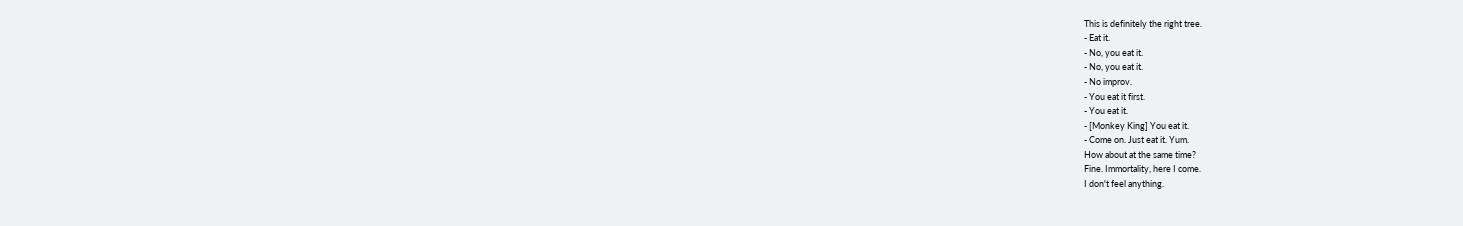This is definitely the right tree.
- Eat it.
- No, you eat it.
- No, you eat it.
- No improv.
- You eat it first.
- You eat it.
- [Monkey King] You eat it.
- Come on. Just eat it. Yum.
How about at the same time?
Fine. Immortality, here I come.
I don't feel anything.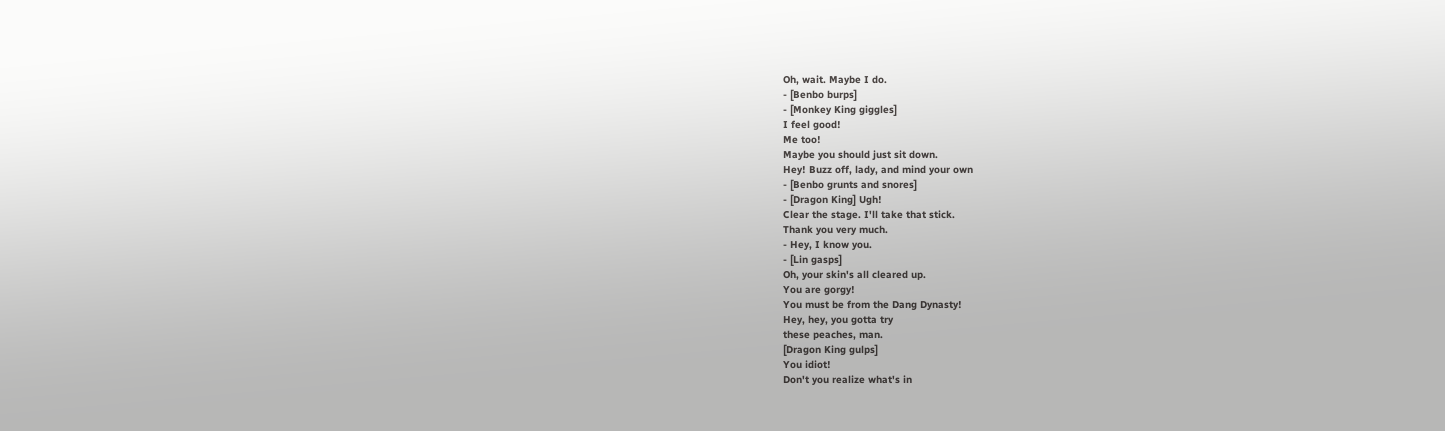Oh, wait. Maybe I do.
- [Benbo burps]
- [Monkey King giggles]
I feel good!
Me too!
Maybe you should just sit down.
Hey! Buzz off, lady, and mind your own
- [Benbo grunts and snores]
- [Dragon King] Ugh!
Clear the stage. I'll take that stick.
Thank you very much.
- Hey, I know you.
- [Lin gasps]
Oh, your skin's all cleared up.
You are gorgy!
You must be from the Dang Dynasty!
Hey, hey, you gotta try
these peaches, man.
[Dragon King gulps]
You idiot!
Don't you realize what's in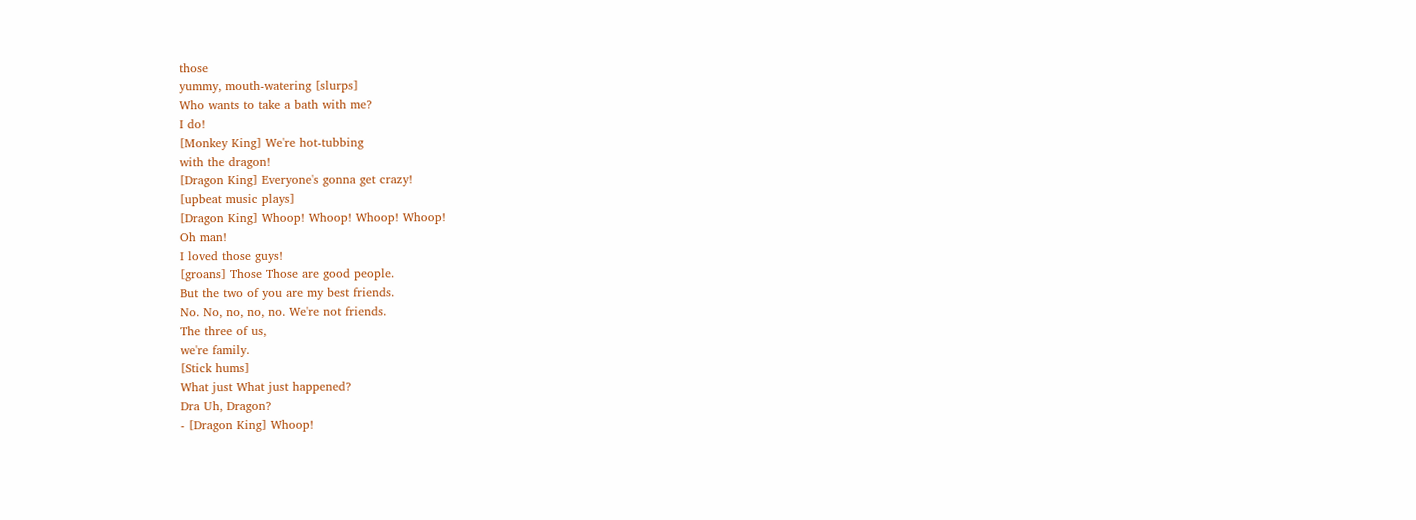those
yummy, mouth-watering [slurps]
Who wants to take a bath with me?
I do!
[Monkey King] We're hot-tubbing
with the dragon!
[Dragon King] Everyone's gonna get crazy!
[upbeat music plays]
[Dragon King] Whoop! Whoop! Whoop! Whoop!
Oh man!
I loved those guys!
[groans] Those Those are good people.
But the two of you are my best friends.
No. No, no, no, no. We're not friends.
The three of us,
we're family.
[Stick hums]
What just What just happened?
Dra Uh, Dragon?
- [Dragon King] Whoop!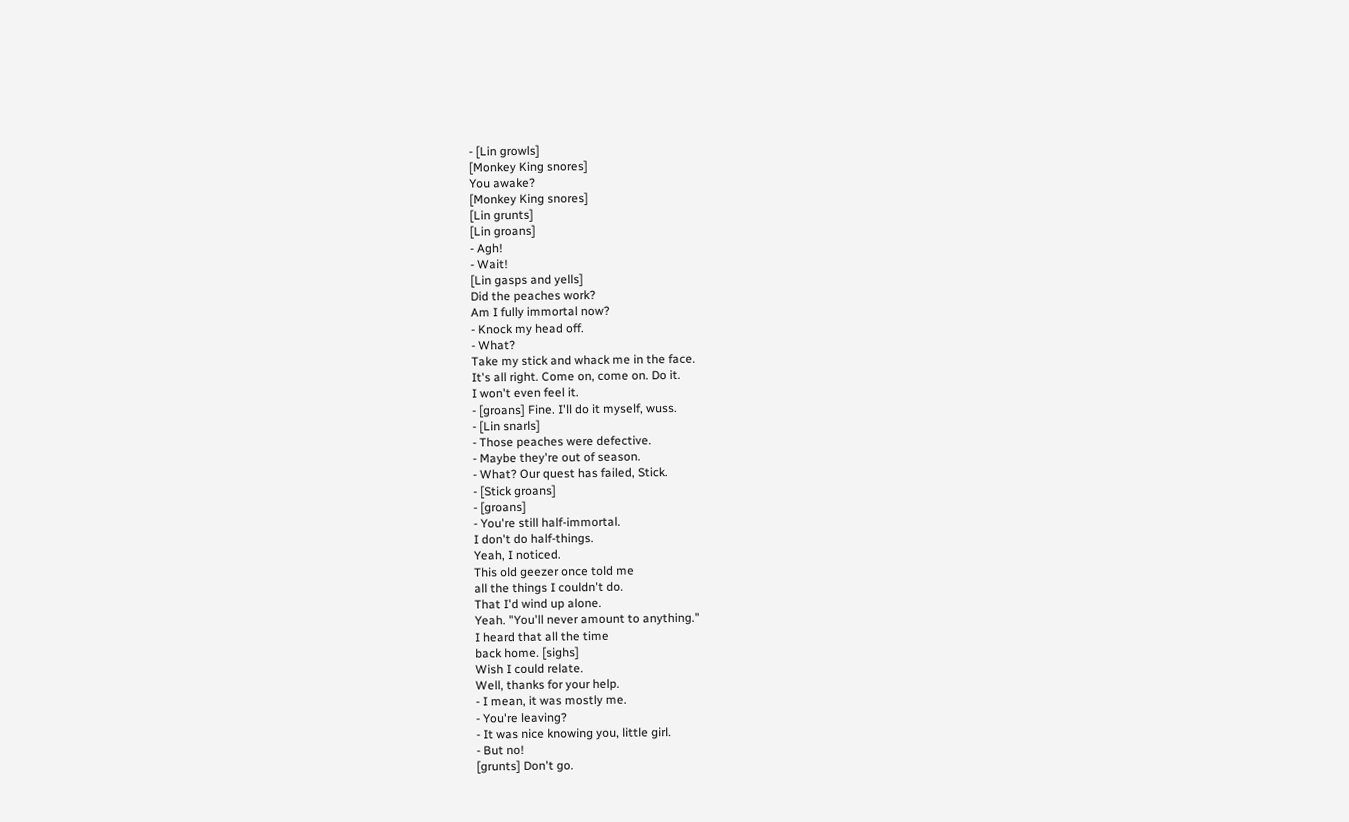- [Lin growls]
[Monkey King snores]
You awake?
[Monkey King snores]
[Lin grunts]
[Lin groans]
- Agh!
- Wait!
[Lin gasps and yells]
Did the peaches work?
Am I fully immortal now?
- Knock my head off.
- What?
Take my stick and whack me in the face.
It's all right. Come on, come on. Do it.
I won't even feel it.
- [groans] Fine. I'll do it myself, wuss.
- [Lin snarls]
- Those peaches were defective.
- Maybe they're out of season.
- What? Our quest has failed, Stick.
- [Stick groans]
- [groans]
- You're still half-immortal.
I don't do half-things.
Yeah, I noticed.
This old geezer once told me
all the things I couldn't do.
That I'd wind up alone.
Yeah. "You'll never amount to anything."
I heard that all the time
back home. [sighs]
Wish I could relate.
Well, thanks for your help.
- I mean, it was mostly me.
- You're leaving?
- It was nice knowing you, little girl.
- But no!
[grunts] Don't go.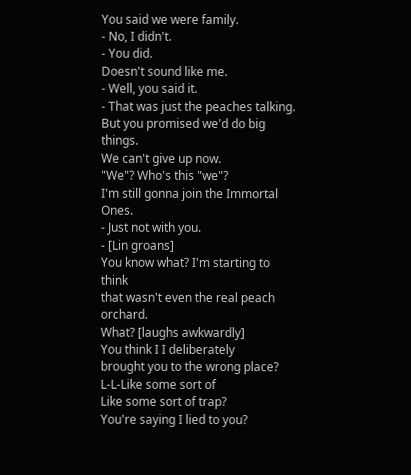You said we were family.
- No, I didn't.
- You did.
Doesn't sound like me.
- Well, you said it.
- That was just the peaches talking.
But you promised we'd do big things.
We can't give up now.
"We"? Who's this "we"?
I'm still gonna join the Immortal Ones.
- Just not with you.
- [Lin groans]
You know what? I'm starting to think
that wasn't even the real peach orchard.
What? [laughs awkwardly]
You think I I deliberately
brought you to the wrong place?
L-L-Like some sort of
Like some sort of trap?
You're saying I lied to you?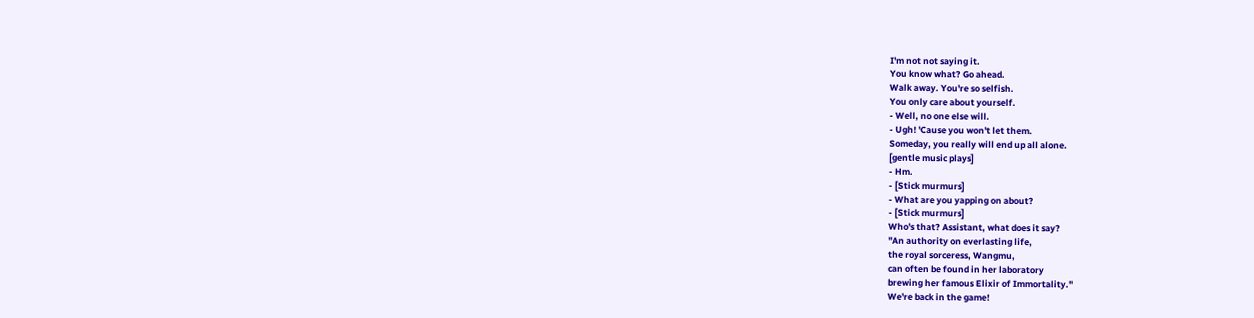I'm not not saying it.
You know what? Go ahead.
Walk away. You're so selfish.
You only care about yourself.
- Well, no one else will.
- Ugh! 'Cause you won't let them.
Someday, you really will end up all alone.
[gentle music plays]
- Hm.
- [Stick murmurs]
- What are you yapping on about?
- [Stick murmurs]
Who's that? Assistant, what does it say?
"An authority on everlasting life,
the royal sorceress, Wangmu,
can often be found in her laboratory
brewing her famous Elixir of Immortality."
We're back in the game!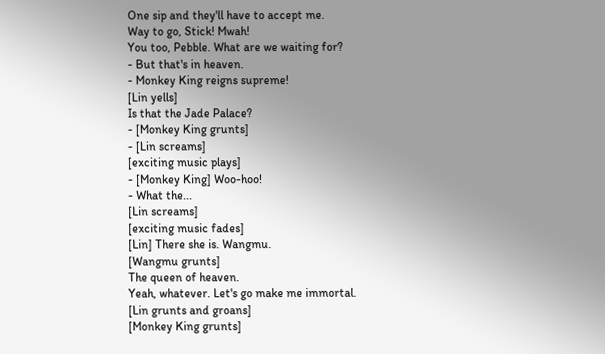One sip and they'll have to accept me.
Way to go, Stick! Mwah!
You too, Pebble. What are we waiting for?
- But that's in heaven.
- Monkey King reigns supreme!
[Lin yells]
Is that the Jade Palace?
- [Monkey King grunts]
- [Lin screams]
[exciting music plays]
- [Monkey King] Woo-hoo!
- What the...
[Lin screams]
[exciting music fades]
[Lin] There she is. Wangmu.
[Wangmu grunts]
The queen of heaven.
Yeah, whatever. Let's go make me immortal.
[Lin grunts and groans]
[Monkey King grunts]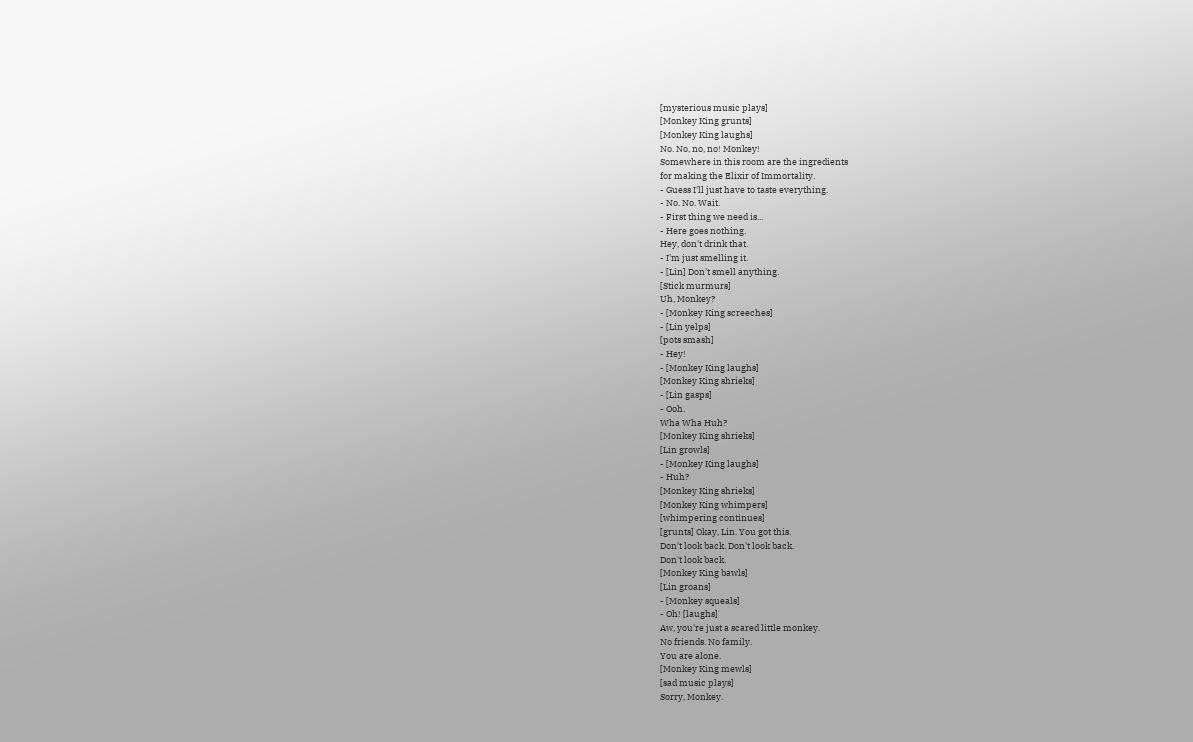[mysterious music plays]
[Monkey King grunts]
[Monkey King laughs]
No. No, no, no! Monkey!
Somewhere in this room are the ingredients
for making the Elixir of Immortality.
- Guess I'll just have to taste everything.
- No. No. Wait.
- First thing we need is...
- Here goes nothing.
Hey, don't drink that.
- I'm just smelling it.
- [Lin] Don't smell anything.
[Stick murmurs]
Uh, Monkey?
- [Monkey King screeches]
- [Lin yelps]
[pots smash]
- Hey!
- [Monkey King laughs]
[Monkey King shrieks]
- [Lin gasps]
- Ooh.
Wha Wha Huh?
[Monkey King shrieks]
[Lin growls]
- [Monkey King laughs]
- Huh?
[Monkey King shrieks]
[Monkey King whimpers]
[whimpering continues]
[grunts] Okay, Lin. You got this.
Don't look back. Don't look back.
Don't look back.
[Monkey King bawls]
[Lin groans]
- [Monkey squeals]
- Oh! [laughs]
Aw, you're just a scared little monkey.
No friends. No family.
You are alone.
[Monkey King mewls]
[sad music plays]
Sorry, Monkey.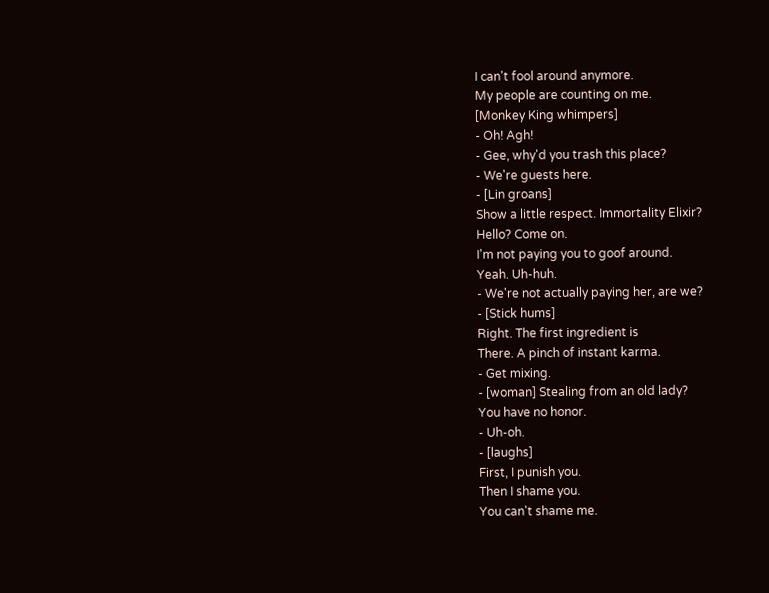I can't fool around anymore.
My people are counting on me.
[Monkey King whimpers]
- Oh! Agh!
- Gee, why'd you trash this place?
- We're guests here.
- [Lin groans]
Show a little respect. Immortality Elixir?
Hello? Come on.
I'm not paying you to goof around.
Yeah. Uh-huh.
- We're not actually paying her, are we?
- [Stick hums]
Right. The first ingredient is
There. A pinch of instant karma.
- Get mixing.
- [woman] Stealing from an old lady?
You have no honor.
- Uh-oh.
- [laughs]
First, I punish you.
Then I shame you.
You can't shame me.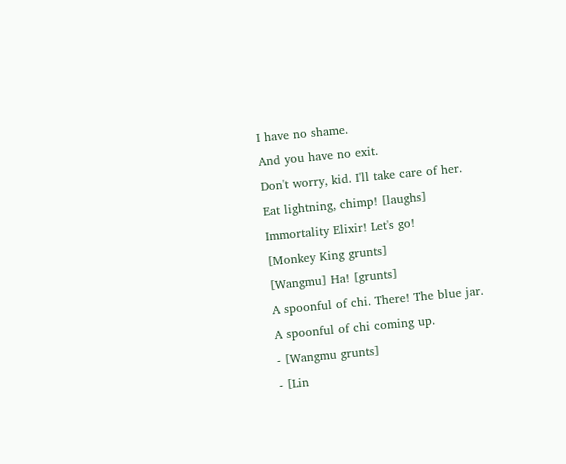I have no shame.
And you have no exit.
Don't worry, kid. I'll take care of her.
Eat lightning, chimp! [laughs]
Immortality Elixir! Let's go!
[Monkey King grunts]
[Wangmu] Ha! [grunts]
A spoonful of chi. There! The blue jar.
A spoonful of chi coming up.
- [Wangmu grunts]
- [Lin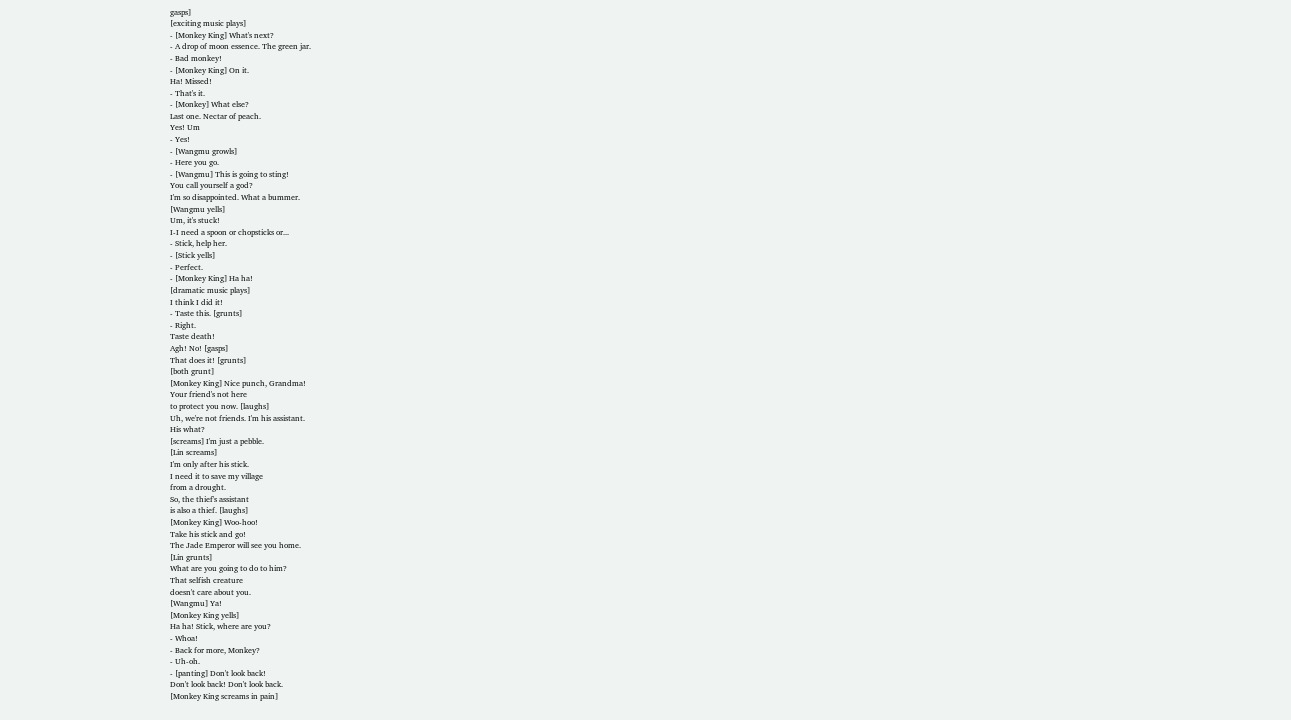gasps]
[exciting music plays]
- [Monkey King] What's next?
- A drop of moon essence. The green jar.
- Bad monkey!
- [Monkey King] On it.
Ha! Missed!
- That's it.
- [Monkey] What else?
Last one. Nectar of peach.
Yes! Um
- Yes!
- [Wangmu growls]
- Here you go.
- [Wangmu] This is going to sting!
You call yourself a god?
I'm so disappointed. What a bummer.
[Wangmu yells]
Um, it's stuck!
I-I need a spoon or chopsticks or...
- Stick, help her.
- [Stick yells]
- Perfect.
- [Monkey King] Ha ha!
[dramatic music plays]
I think I did it!
- Taste this. [grunts]
- Right.
Taste death!
Agh! No! [gasps]
That does it! [grunts]
[both grunt]
[Monkey King] Nice punch, Grandma!
Your friend's not here
to protect you now. [laughs]
Uh, we're not friends. I'm his assistant.
His what?
[screams] I'm just a pebble.
[Lin screams]
I'm only after his stick.
I need it to save my village
from a drought.
So, the thief's assistant
is also a thief. [laughs]
[Monkey King] Woo-hoo!
Take his stick and go!
The Jade Emperor will see you home.
[Lin grunts]
What are you going to do to him?
That selfish creature
doesn't care about you.
[Wangmu] Ya!
[Monkey King yells]
Ha ha! Stick, where are you?
- Whoa!
- Back for more, Monkey?
- Uh-oh.
- [panting] Don't look back!
Don't look back! Don't look back.
[Monkey King screams in pain]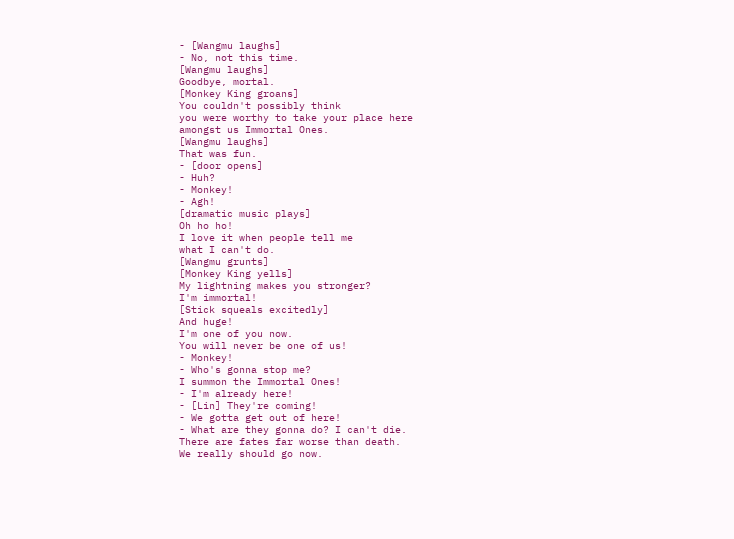- [Wangmu laughs]
- No, not this time.
[Wangmu laughs]
Goodbye, mortal.
[Monkey King groans]
You couldn't possibly think
you were worthy to take your place here
amongst us Immortal Ones.
[Wangmu laughs]
That was fun.
- [door opens]
- Huh?
- Monkey!
- Agh!
[dramatic music plays]
Oh ho ho!
I love it when people tell me
what I can't do.
[Wangmu grunts]
[Monkey King yells]
My lightning makes you stronger?
I'm immortal!
[Stick squeals excitedly]
And huge!
I'm one of you now.
You will never be one of us!
- Monkey!
- Who's gonna stop me?
I summon the Immortal Ones!
- I'm already here!
- [Lin] They're coming!
- We gotta get out of here!
- What are they gonna do? I can't die.
There are fates far worse than death.
We really should go now.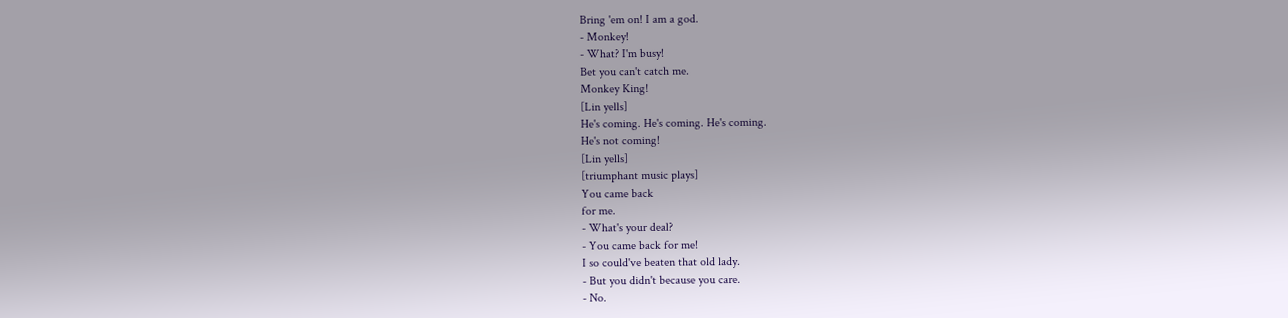Bring 'em on! I am a god.
- Monkey!
- What? I'm busy!
Bet you can't catch me.
Monkey King!
[Lin yells]
He's coming. He's coming. He's coming.
He's not coming!
[Lin yells]
[triumphant music plays]
You came back
for me.
- What's your deal?
- You came back for me!
I so could've beaten that old lady.
- But you didn't because you care.
- No.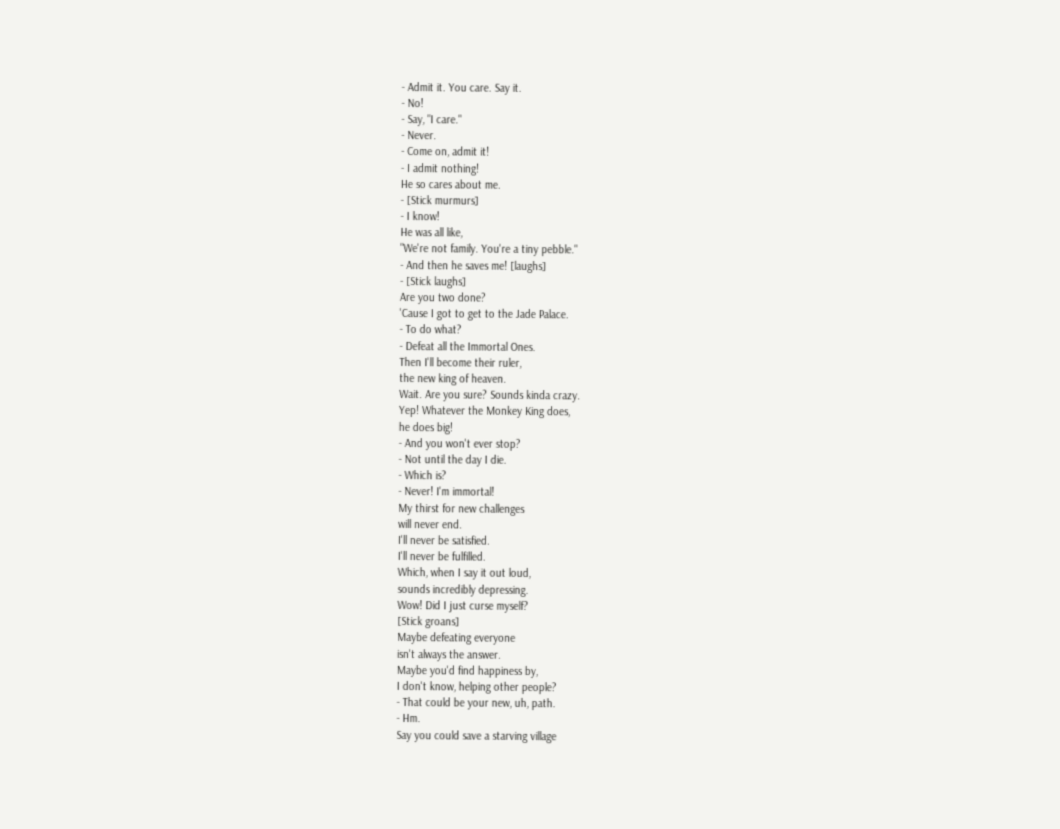- Admit it. You care. Say it.
- No!
- Say, "I care."
- Never.
- Come on, admit it!
- I admit nothing!
He so cares about me.
- [Stick murmurs]
- I know!
He was all like,
"We're not family. You're a tiny pebble."
- And then he saves me! [laughs]
- [Stick laughs]
Are you two done?
'Cause I got to get to the Jade Palace.
- To do what?
- Defeat all the Immortal Ones.
Then I'll become their ruler,
the new king of heaven.
Wait. Are you sure? Sounds kinda crazy.
Yep! Whatever the Monkey King does,
he does big!
- And you won't ever stop?
- Not until the day I die.
- Which is?
- Never! I'm immortal!
My thirst for new challenges
will never end.
I'll never be satisfied.
I'll never be fulfilled.
Which, when I say it out loud,
sounds incredibly depressing.
Wow! Did I just curse myself?
[Stick groans]
Maybe defeating everyone
isn't always the answer.
Maybe you'd find happiness by,
I don't know, helping other people?
- That could be your new, uh, path.
- Hm.
Say you could save a starving village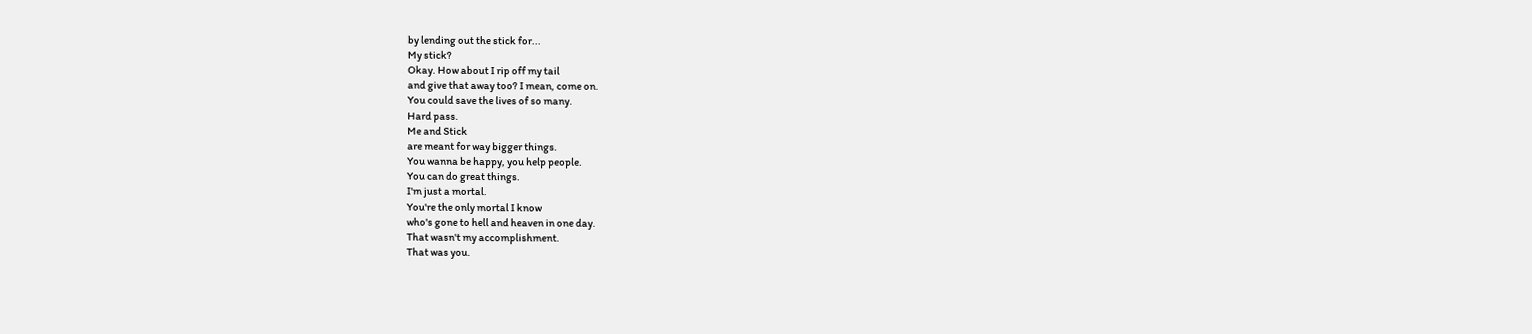by lending out the stick for...
My stick?
Okay. How about I rip off my tail
and give that away too? I mean, come on.
You could save the lives of so many.
Hard pass.
Me and Stick
are meant for way bigger things.
You wanna be happy, you help people.
You can do great things.
I'm just a mortal.
You're the only mortal I know
who's gone to hell and heaven in one day.
That wasn't my accomplishment.
That was you.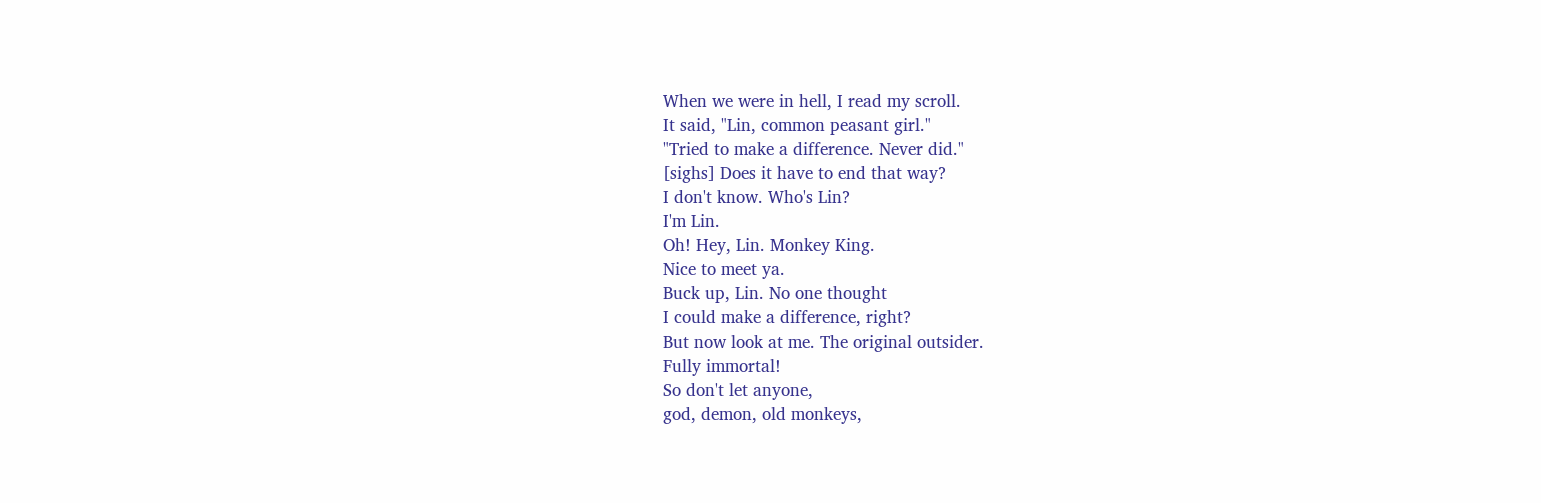When we were in hell, I read my scroll.
It said, "Lin, common peasant girl."
"Tried to make a difference. Never did."
[sighs] Does it have to end that way?
I don't know. Who's Lin?
I'm Lin.
Oh! Hey, Lin. Monkey King.
Nice to meet ya.
Buck up, Lin. No one thought
I could make a difference, right?
But now look at me. The original outsider.
Fully immortal!
So don't let anyone,
god, demon, old monkeys,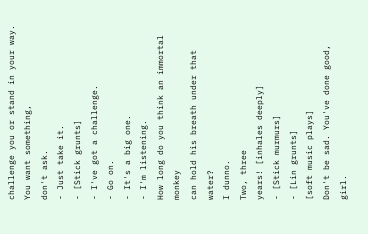challenge you or stand in your way.
You want something,
don't ask.
- Just take it.
- [Stick grunts]
- I've got a challenge.
- Go on.
- It's a big one.
- I'm listening.
How long do you think an immortal monkey
can hold his breath under that water?
I dunno.
Two, three
years! [inhales deeply]
- [Stick murmurs]
- [Lin grunts]
[soft music plays]
Don't be sad. You've done good, girl.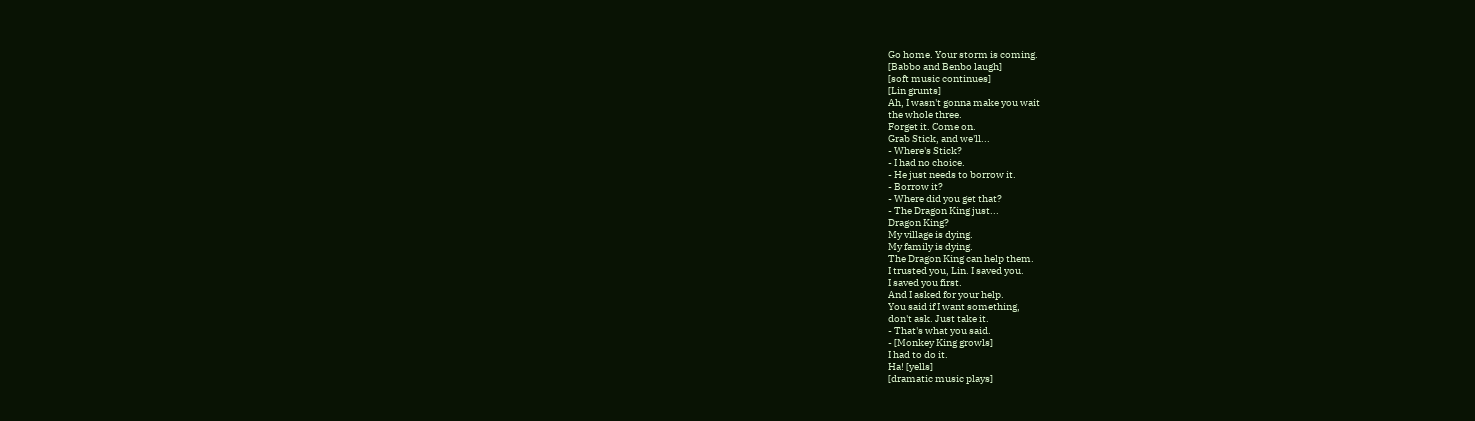Go home. Your storm is coming.
[Babbo and Benbo laugh]
[soft music continues]
[Lin grunts]
Ah, I wasn't gonna make you wait
the whole three.
Forget it. Come on.
Grab Stick, and we'll...
- Where's Stick?
- I had no choice.
- He just needs to borrow it.
- Borrow it?
- Where did you get that?
- The Dragon King just...
Dragon King?
My village is dying.
My family is dying.
The Dragon King can help them.
I trusted you, Lin. I saved you.
I saved you first.
And I asked for your help.
You said if I want something,
don't ask. Just take it.
- That's what you said.
- [Monkey King growls]
I had to do it.
Ha! [yells]
[dramatic music plays]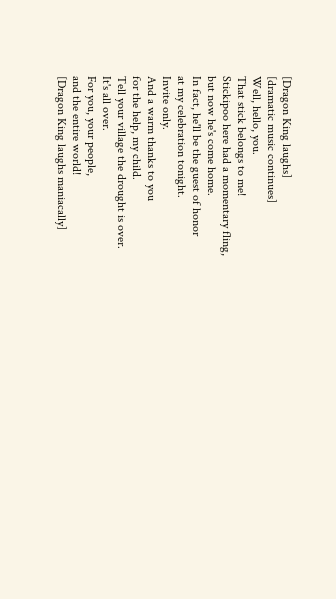[Dragon King laughs]
[dramatic music continues]
Well, hello, you.
That stick belongs to me!
Stickipoo here had a momentary fling,
but now he's come home.
In fact, he'll be the guest of honor
at my celebration tonight.
Invite only.
And a warm thanks to you
for the help, my child.
Tell your village the drought is over.
It's all over.
For you, your people,
and the entire world!
[Dragon King laughs maniacally]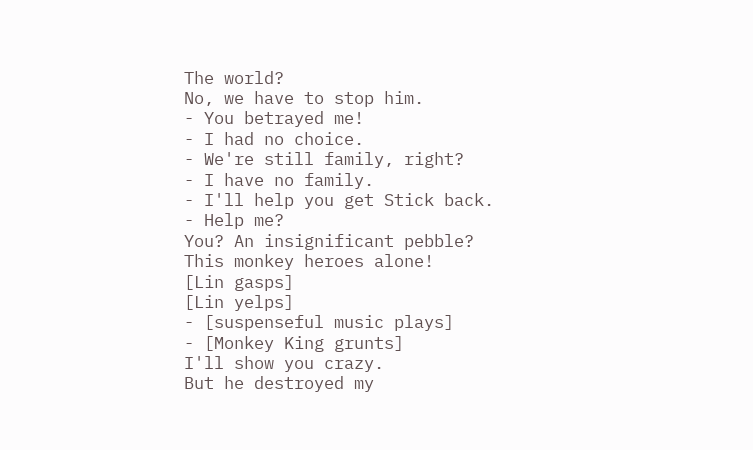The world?
No, we have to stop him.
- You betrayed me!
- I had no choice.
- We're still family, right?
- I have no family.
- I'll help you get Stick back.
- Help me?
You? An insignificant pebble?
This monkey heroes alone!
[Lin gasps]
[Lin yelps]
- [suspenseful music plays]
- [Monkey King grunts]
I'll show you crazy.
But he destroyed my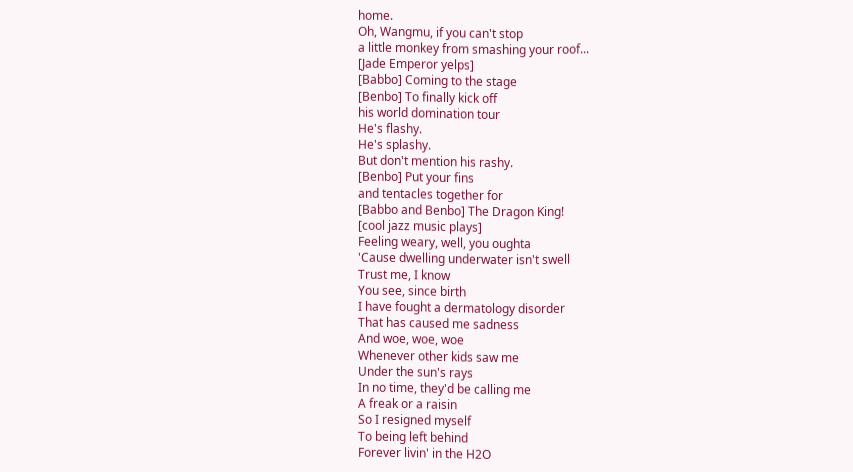home.
Oh, Wangmu, if you can't stop
a little monkey from smashing your roof...
[Jade Emperor yelps]
[Babbo] Coming to the stage
[Benbo] To finally kick off
his world domination tour
He's flashy.
He's splashy.
But don't mention his rashy.
[Benbo] Put your fins
and tentacles together for
[Babbo and Benbo] The Dragon King!
[cool jazz music plays]
Feeling weary, well, you oughta
'Cause dwelling underwater isn't swell
Trust me, I know
You see, since birth
I have fought a dermatology disorder
That has caused me sadness
And woe, woe, woe
Whenever other kids saw me
Under the sun's rays
In no time, they'd be calling me
A freak or a raisin
So I resigned myself
To being left behind
Forever livin' in the H2O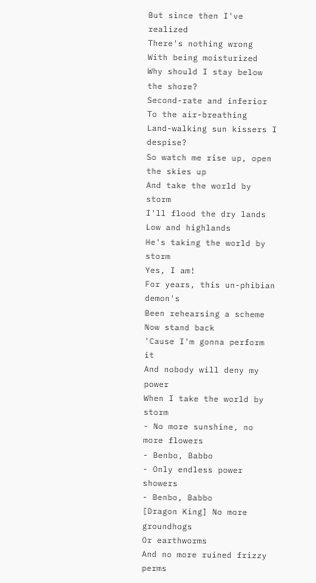But since then I've realized
There's nothing wrong
With being moisturized
Why should I stay below the shore?
Second-rate and inferior
To the air-breathing
Land-walking sun kissers I despise?
So watch me rise up, open the skies up
And take the world by storm
I'll flood the dry lands
Low and highlands
He's taking the world by storm
Yes, I am!
For years, this un-phibian demon's
Been rehearsing a scheme
Now stand back
'Cause I'm gonna perform it
And nobody will deny my power
When I take the world by storm
- No more sunshine, no more flowers
- Benbo, Babbo
- Only endless power showers
- Benbo, Babbo
[Dragon King] No more groundhogs
Or earthworms
And no more ruined frizzy perms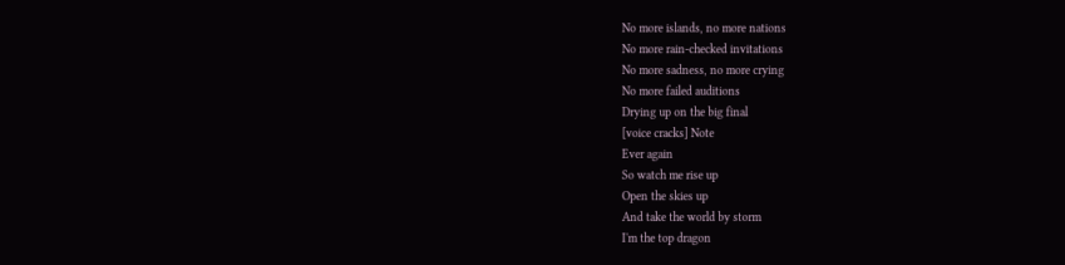No more islands, no more nations
No more rain-checked invitations
No more sadness, no more crying
No more failed auditions
Drying up on the big final
[voice cracks] Note
Ever again
So watch me rise up
Open the skies up
And take the world by storm
I'm the top dragon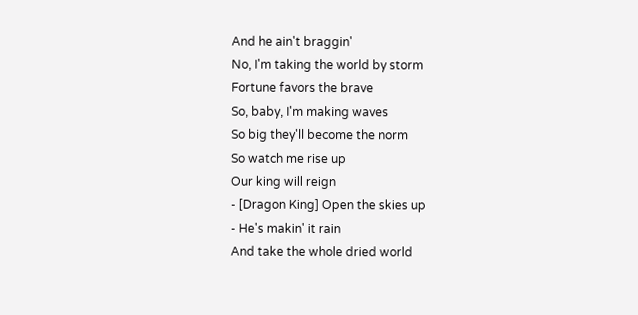And he ain't braggin'
No, I'm taking the world by storm
Fortune favors the brave
So, baby, I'm making waves
So big they'll become the norm
So watch me rise up
Our king will reign
- [Dragon King] Open the skies up
- He's makin' it rain
And take the whole dried world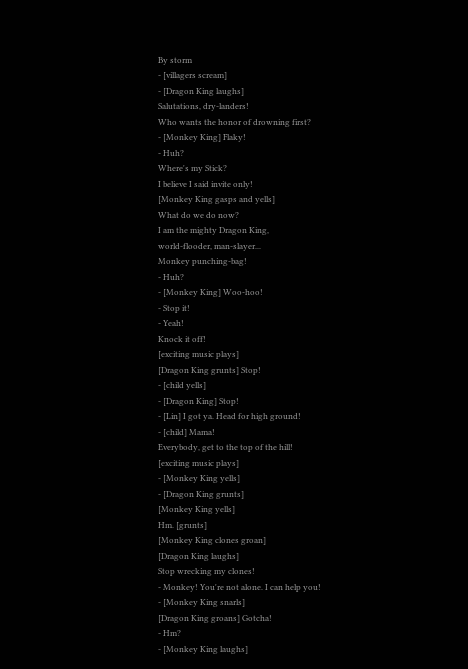By storm
- [villagers scream]
- [Dragon King laughs]
Salutations, dry-landers!
Who wants the honor of drowning first?
- [Monkey King] Flaky!
- Huh?
Where's my Stick?
I believe I said invite only!
[Monkey King gasps and yells]
What do we do now?
I am the mighty Dragon King,
world-flooder, man-slayer...
Monkey punching-bag!
- Huh?
- [Monkey King] Woo-hoo!
- Stop it!
- Yeah!
Knock it off!
[exciting music plays]
[Dragon King grunts] Stop!
- [child yells]
- [Dragon King] Stop!
- [Lin] I got ya. Head for high ground!
- [child] Mama!
Everybody, get to the top of the hill!
[exciting music plays]
- [Monkey King yells]
- [Dragon King grunts]
[Monkey King yells]
Hm. [grunts]
[Monkey King clones groan]
[Dragon King laughs]
Stop wrecking my clones!
- Monkey! You're not alone. I can help you!
- [Monkey King snarls]
[Dragon King groans] Gotcha!
- Hm?
- [Monkey King laughs]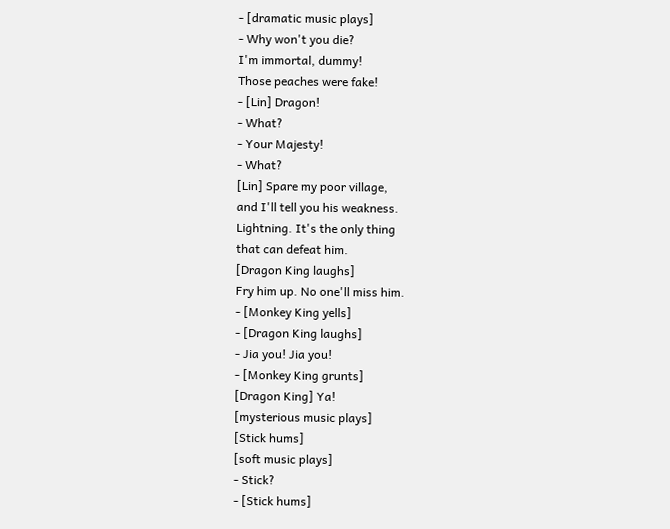- [dramatic music plays]
- Why won't you die?
I'm immortal, dummy!
Those peaches were fake!
- [Lin] Dragon!
- What?
- Your Majesty!
- What?
[Lin] Spare my poor village,
and I'll tell you his weakness.
Lightning. It's the only thing
that can defeat him.
[Dragon King laughs]
Fry him up. No one'll miss him.
- [Monkey King yells]
- [Dragon King laughs]
- Jia you! Jia you!
- [Monkey King grunts]
[Dragon King] Ya!
[mysterious music plays]
[Stick hums]
[soft music plays]
- Stick?
- [Stick hums]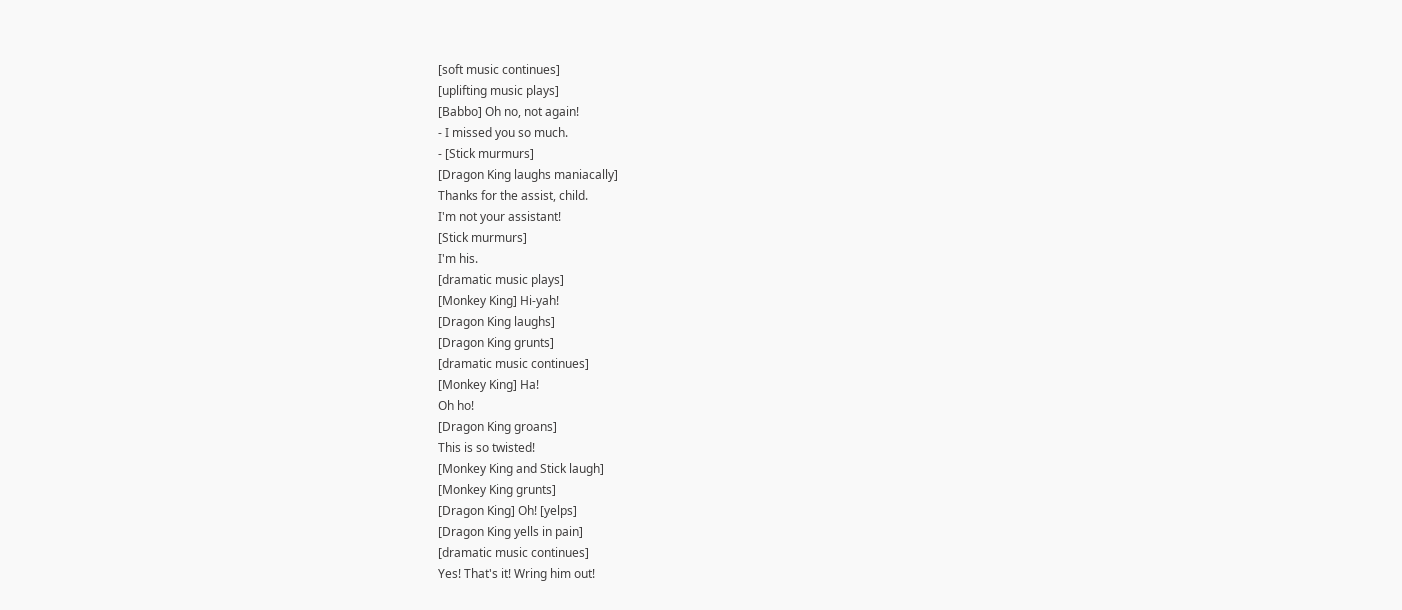[soft music continues]
[uplifting music plays]
[Babbo] Oh no, not again!
- I missed you so much.
- [Stick murmurs]
[Dragon King laughs maniacally]
Thanks for the assist, child.
I'm not your assistant!
[Stick murmurs]
I'm his.
[dramatic music plays]
[Monkey King] Hi-yah!
[Dragon King laughs]
[Dragon King grunts]
[dramatic music continues]
[Monkey King] Ha!
Oh ho!
[Dragon King groans]
This is so twisted!
[Monkey King and Stick laugh]
[Monkey King grunts]
[Dragon King] Oh! [yelps]
[Dragon King yells in pain]
[dramatic music continues]
Yes! That's it! Wring him out!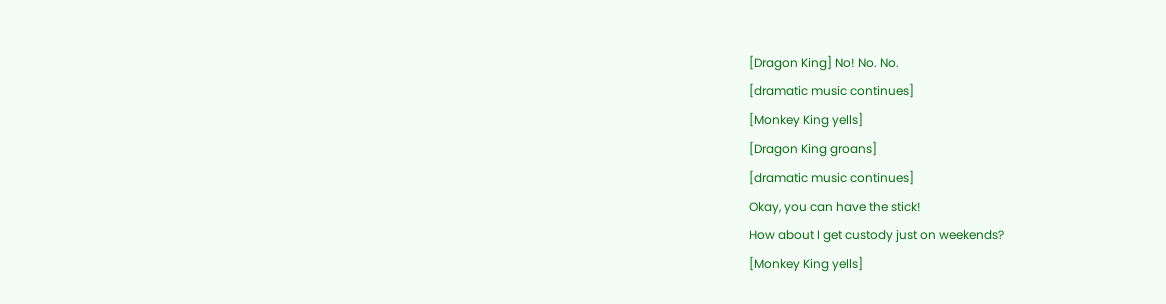[Dragon King] No! No. No.
[dramatic music continues]
[Monkey King yells]
[Dragon King groans]
[dramatic music continues]
Okay, you can have the stick!
How about I get custody just on weekends?
[Monkey King yells]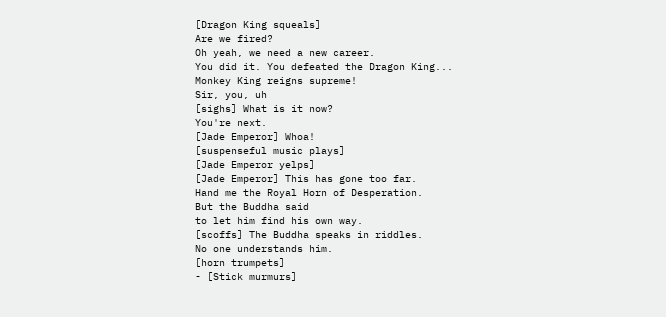[Dragon King squeals]
Are we fired?
Oh yeah, we need a new career.
You did it. You defeated the Dragon King...
Monkey King reigns supreme!
Sir, you, uh
[sighs] What is it now?
You're next.
[Jade Emperor] Whoa!
[suspenseful music plays]
[Jade Emperor yelps]
[Jade Emperor] This has gone too far.
Hand me the Royal Horn of Desperation.
But the Buddha said
to let him find his own way.
[scoffs] The Buddha speaks in riddles.
No one understands him.
[horn trumpets]
- [Stick murmurs]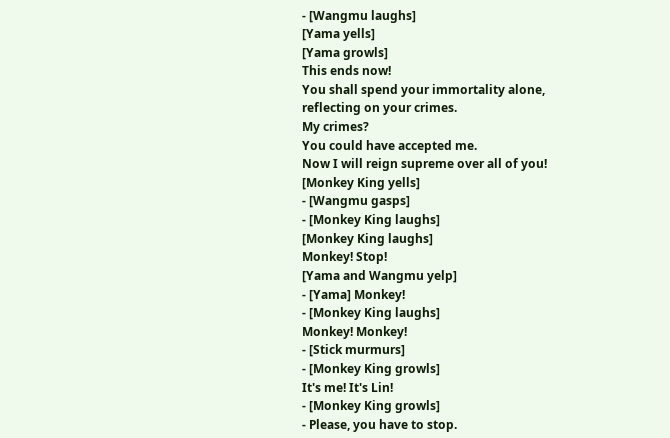- [Wangmu laughs]
[Yama yells]
[Yama growls]
This ends now!
You shall spend your immortality alone,
reflecting on your crimes.
My crimes?
You could have accepted me.
Now I will reign supreme over all of you!
[Monkey King yells]
- [Wangmu gasps]
- [Monkey King laughs]
[Monkey King laughs]
Monkey! Stop!
[Yama and Wangmu yelp]
- [Yama] Monkey!
- [Monkey King laughs]
Monkey! Monkey!
- [Stick murmurs]
- [Monkey King growls]
It's me! It's Lin!
- [Monkey King growls]
- Please, you have to stop.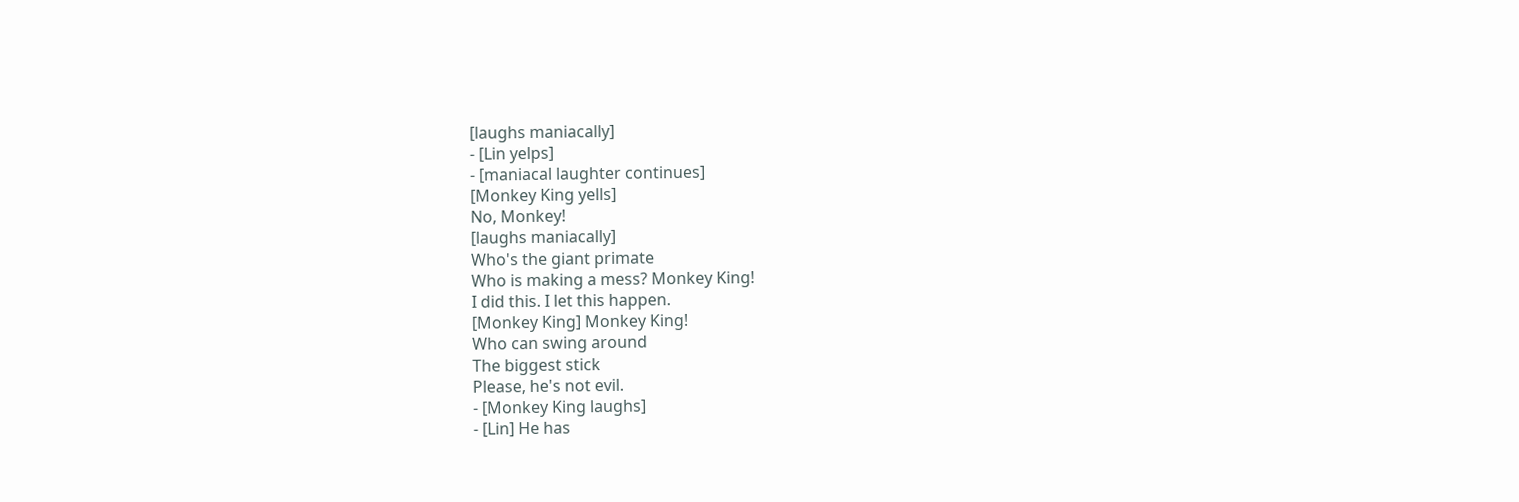[laughs maniacally]
- [Lin yelps]
- [maniacal laughter continues]
[Monkey King yells]
No, Monkey!
[laughs maniacally]
Who's the giant primate
Who is making a mess? Monkey King!
I did this. I let this happen.
[Monkey King] Monkey King!
Who can swing around
The biggest stick
Please, he's not evil.
- [Monkey King laughs]
- [Lin] He has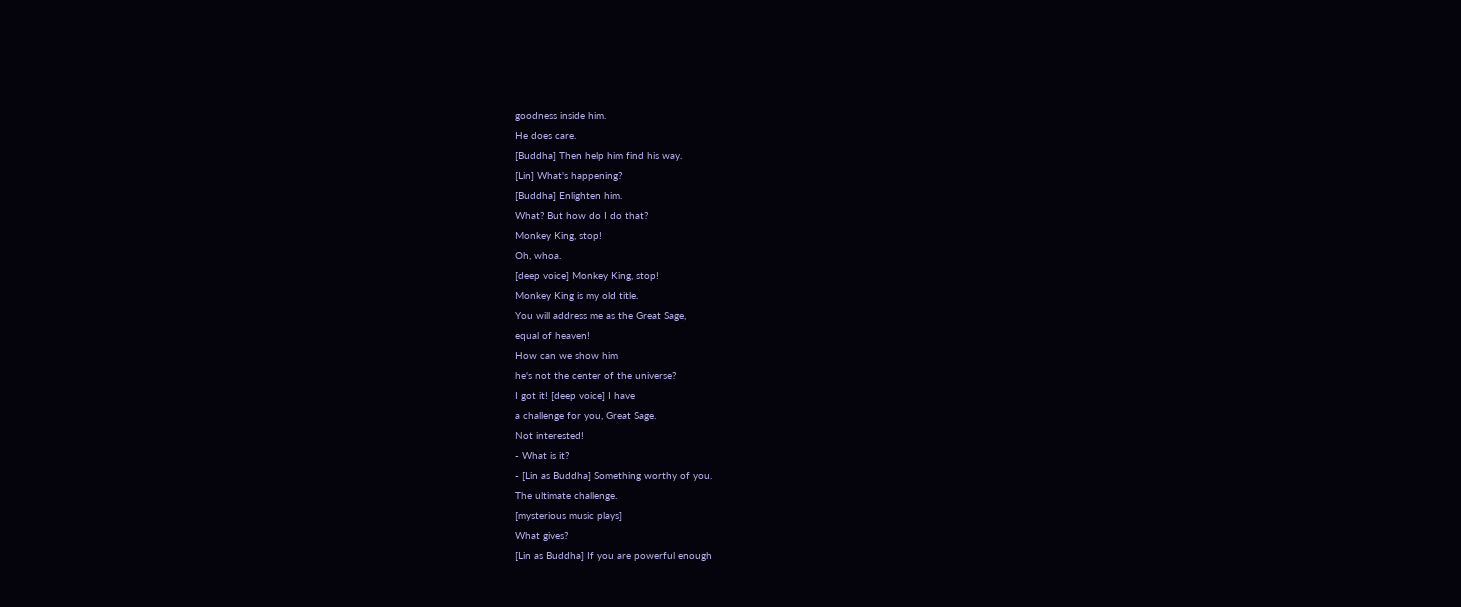goodness inside him.
He does care.
[Buddha] Then help him find his way.
[Lin] What's happening?
[Buddha] Enlighten him.
What? But how do I do that?
Monkey King, stop!
Oh, whoa.
[deep voice] Monkey King, stop!
Monkey King is my old title.
You will address me as the Great Sage,
equal of heaven!
How can we show him
he's not the center of the universe?
I got it! [deep voice] I have
a challenge for you, Great Sage.
Not interested!
- What is it?
- [Lin as Buddha] Something worthy of you.
The ultimate challenge.
[mysterious music plays]
What gives?
[Lin as Buddha] If you are powerful enough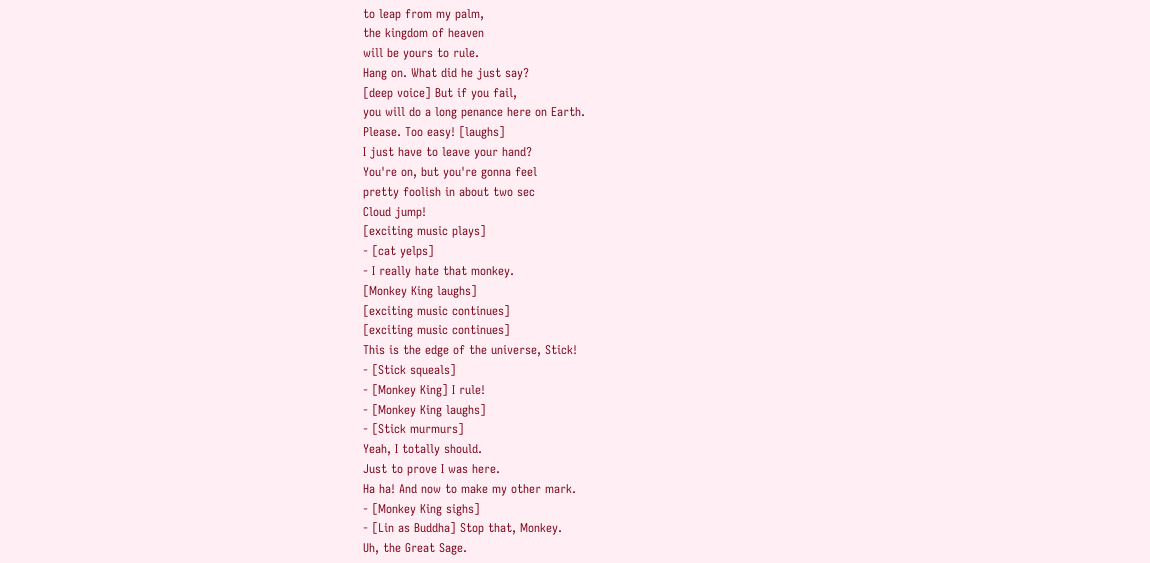to leap from my palm,
the kingdom of heaven
will be yours to rule.
Hang on. What did he just say?
[deep voice] But if you fail,
you will do a long penance here on Earth.
Please. Too easy! [laughs]
I just have to leave your hand?
You're on, but you're gonna feel
pretty foolish in about two sec
Cloud jump!
[exciting music plays]
- [cat yelps]
- I really hate that monkey.
[Monkey King laughs]
[exciting music continues]
[exciting music continues]
This is the edge of the universe, Stick!
- [Stick squeals]
- [Monkey King] I rule!
- [Monkey King laughs]
- [Stick murmurs]
Yeah, I totally should.
Just to prove I was here.
Ha ha! And now to make my other mark.
- [Monkey King sighs]
- [Lin as Buddha] Stop that, Monkey.
Uh, the Great Sage.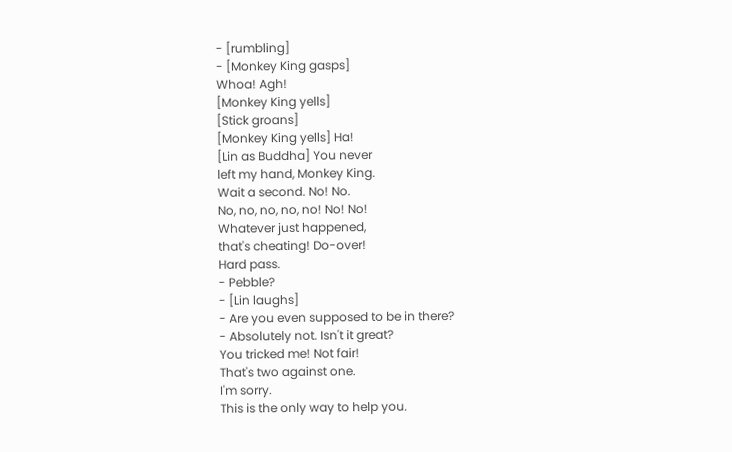- [rumbling]
- [Monkey King gasps]
Whoa! Agh!
[Monkey King yells]
[Stick groans]
[Monkey King yells] Ha!
[Lin as Buddha] You never
left my hand, Monkey King.
Wait a second. No! No.
No, no, no, no, no! No! No!
Whatever just happened,
that's cheating! Do-over!
Hard pass.
- Pebble?
- [Lin laughs]
- Are you even supposed to be in there?
- Absolutely not. Isn't it great?
You tricked me! Not fair!
That's two against one.
I'm sorry.
This is the only way to help you.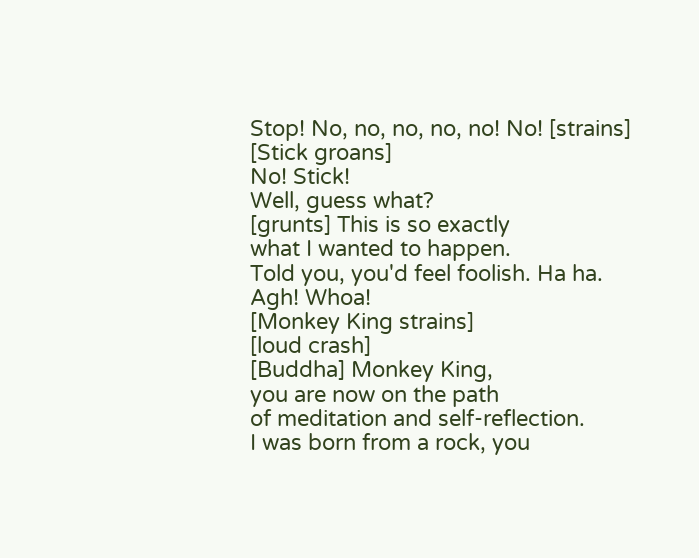Stop! No, no, no, no, no! No! [strains]
[Stick groans]
No! Stick!
Well, guess what?
[grunts] This is so exactly
what I wanted to happen.
Told you, you'd feel foolish. Ha ha.
Agh! Whoa!
[Monkey King strains]
[loud crash]
[Buddha] Monkey King,
you are now on the path
of meditation and self-reflection.
I was born from a rock, you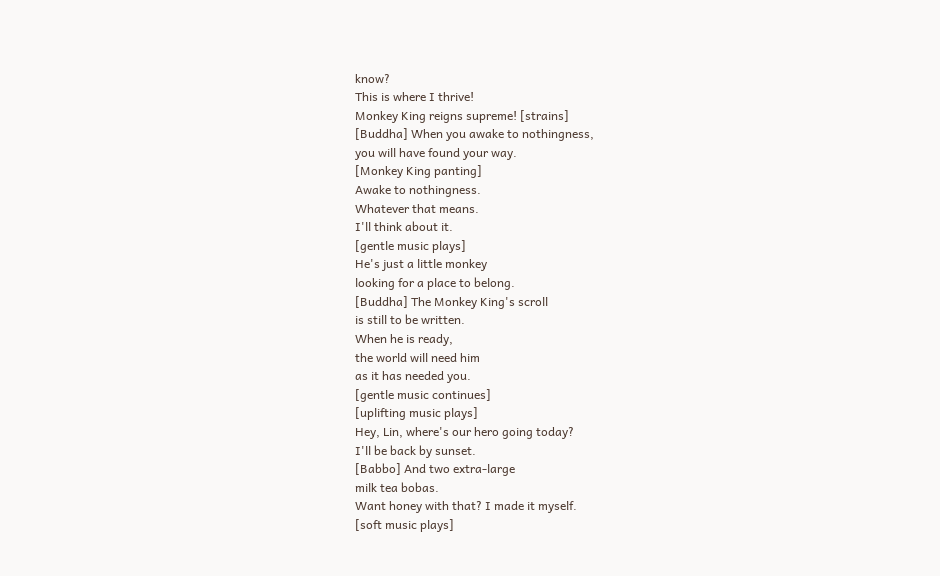know?
This is where I thrive!
Monkey King reigns supreme! [strains]
[Buddha] When you awake to nothingness,
you will have found your way.
[Monkey King panting]
Awake to nothingness.
Whatever that means.
I'll think about it.
[gentle music plays]
He's just a little monkey
looking for a place to belong.
[Buddha] The Monkey King's scroll
is still to be written.
When he is ready,
the world will need him
as it has needed you.
[gentle music continues]
[uplifting music plays]
Hey, Lin, where's our hero going today?
I'll be back by sunset.
[Babbo] And two extra-large
milk tea bobas.
Want honey with that? I made it myself.
[soft music plays]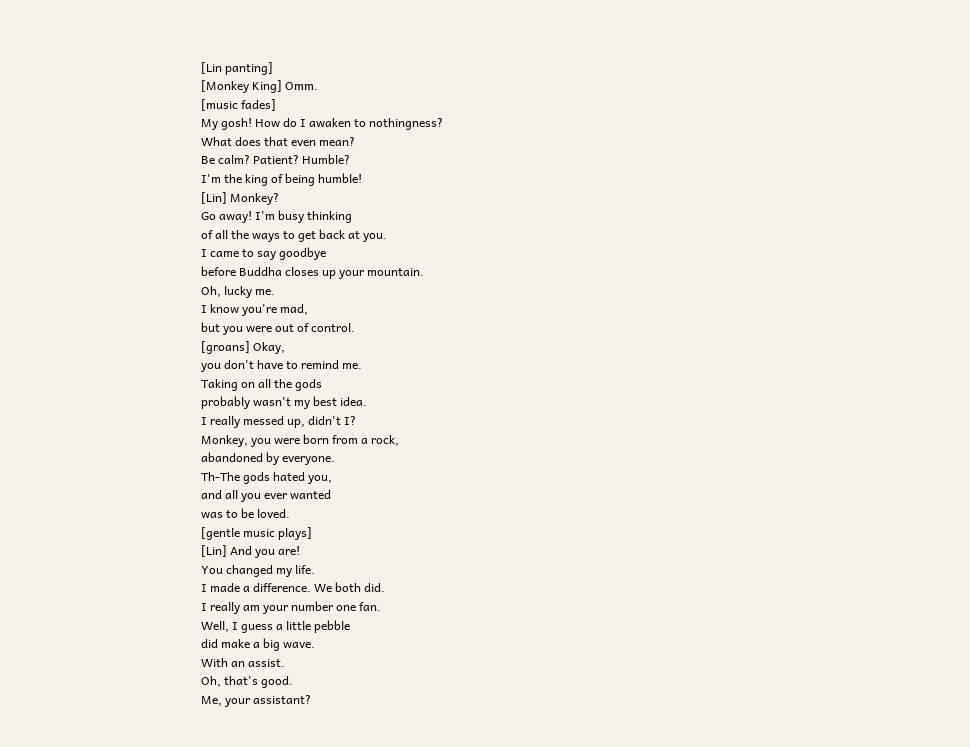[Lin panting]
[Monkey King] Omm.
[music fades]
My gosh! How do I awaken to nothingness?
What does that even mean?
Be calm? Patient? Humble?
I'm the king of being humble!
[Lin] Monkey?
Go away! I'm busy thinking
of all the ways to get back at you.
I came to say goodbye
before Buddha closes up your mountain.
Oh, lucky me.
I know you're mad,
but you were out of control.
[groans] Okay,
you don't have to remind me.
Taking on all the gods
probably wasn't my best idea.
I really messed up, didn't I?
Monkey, you were born from a rock,
abandoned by everyone.
Th-The gods hated you,
and all you ever wanted
was to be loved.
[gentle music plays]
[Lin] And you are!
You changed my life.
I made a difference. We both did.
I really am your number one fan.
Well, I guess a little pebble
did make a big wave.
With an assist.
Oh, that's good.
Me, your assistant?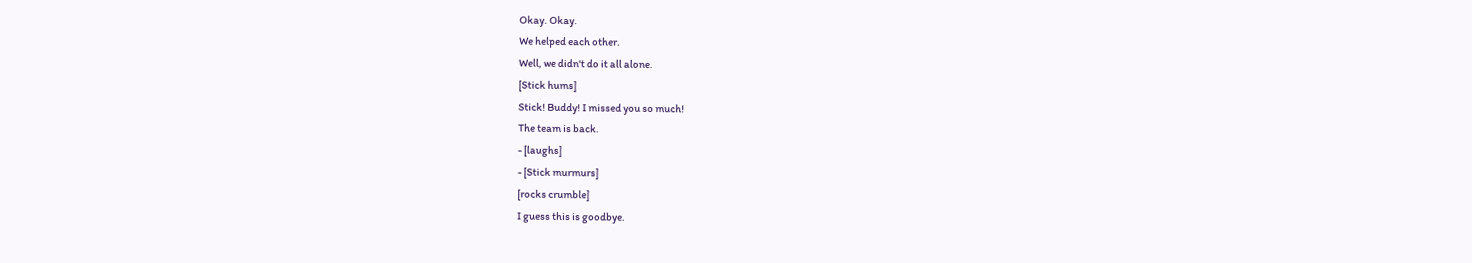Okay. Okay.
We helped each other.
Well, we didn't do it all alone.
[Stick hums]
Stick! Buddy! I missed you so much!
The team is back.
- [laughs]
- [Stick murmurs]
[rocks crumble]
I guess this is goodbye.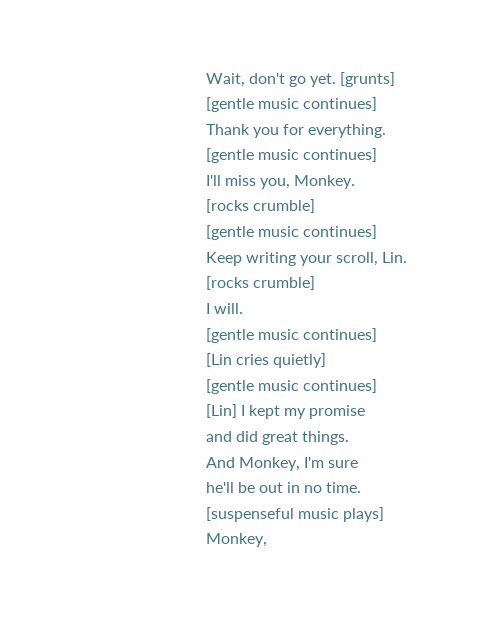Wait, don't go yet. [grunts]
[gentle music continues]
Thank you for everything.
[gentle music continues]
I'll miss you, Monkey.
[rocks crumble]
[gentle music continues]
Keep writing your scroll, Lin.
[rocks crumble]
I will.
[gentle music continues]
[Lin cries quietly]
[gentle music continues]
[Lin] I kept my promise
and did great things.
And Monkey, I'm sure
he'll be out in no time.
[suspenseful music plays]
Monkey,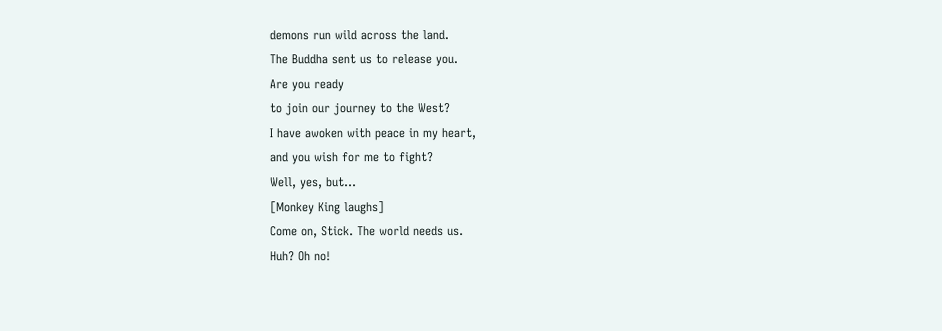demons run wild across the land.
The Buddha sent us to release you.
Are you ready
to join our journey to the West?
I have awoken with peace in my heart,
and you wish for me to fight?
Well, yes, but...
[Monkey King laughs]
Come on, Stick. The world needs us.
Huh? Oh no!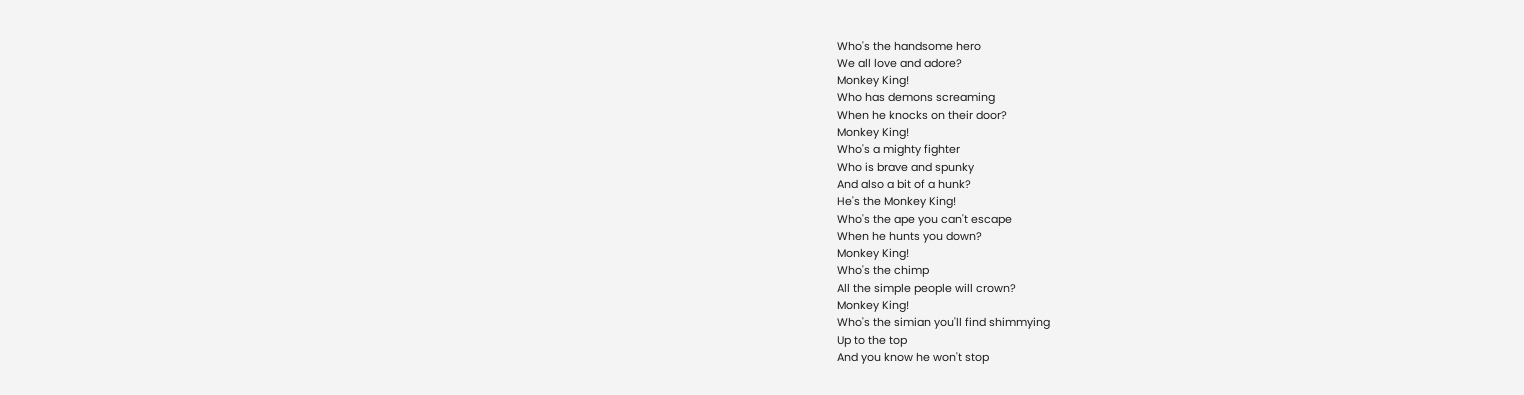Who's the handsome hero
We all love and adore?
Monkey King!
Who has demons screaming
When he knocks on their door?
Monkey King!
Who's a mighty fighter
Who is brave and spunky
And also a bit of a hunk?
He's the Monkey King!
Who's the ape you can't escape
When he hunts you down?
Monkey King!
Who's the chimp
All the simple people will crown?
Monkey King!
Who's the simian you'll find shimmying
Up to the top
And you know he won't stop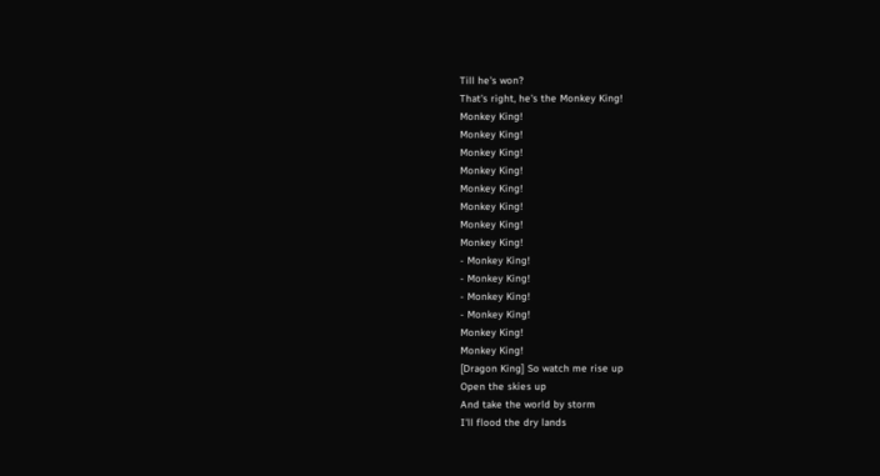Till he's won?
That's right, he's the Monkey King!
Monkey King!
Monkey King!
Monkey King!
Monkey King!
Monkey King!
Monkey King!
Monkey King!
Monkey King!
- Monkey King!
- Monkey King!
- Monkey King!
- Monkey King!
Monkey King!
Monkey King!
[Dragon King] So watch me rise up
Open the skies up
And take the world by storm
I'll flood the dry lands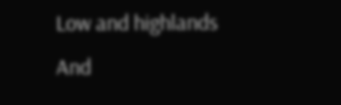Low and highlands
And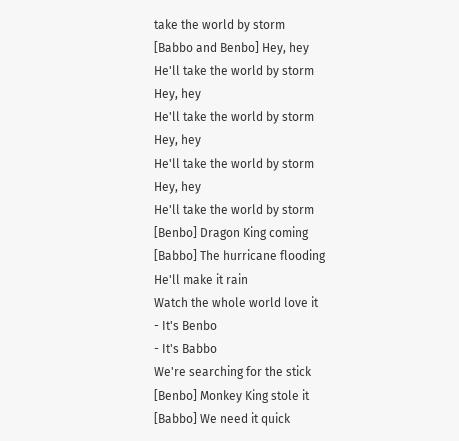take the world by storm
[Babbo and Benbo] Hey, hey
He'll take the world by storm
Hey, hey
He'll take the world by storm
Hey, hey
He'll take the world by storm
Hey, hey
He'll take the world by storm
[Benbo] Dragon King coming
[Babbo] The hurricane flooding
He'll make it rain
Watch the whole world love it
- It's Benbo
- It's Babbo
We're searching for the stick
[Benbo] Monkey King stole it
[Babbo] We need it quick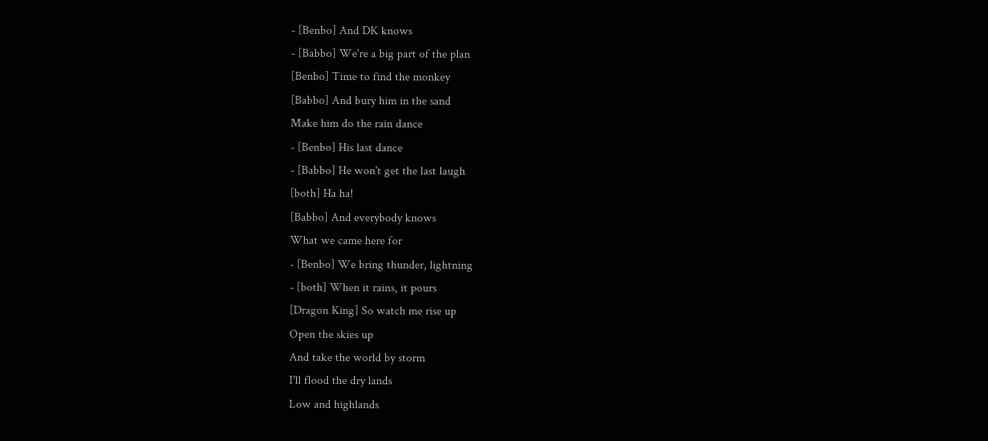- [Benbo] And DK knows
- [Babbo] We're a big part of the plan
[Benbo] Time to find the monkey
[Babbo] And bury him in the sand
Make him do the rain dance
- [Benbo] His last dance
- [Babbo] He won't get the last laugh
[both] Ha ha!
[Babbo] And everybody knows
What we came here for
- [Benbo] We bring thunder, lightning
- [both] When it rains, it pours
[Dragon King] So watch me rise up
Open the skies up
And take the world by storm
I'll flood the dry lands
Low and highlands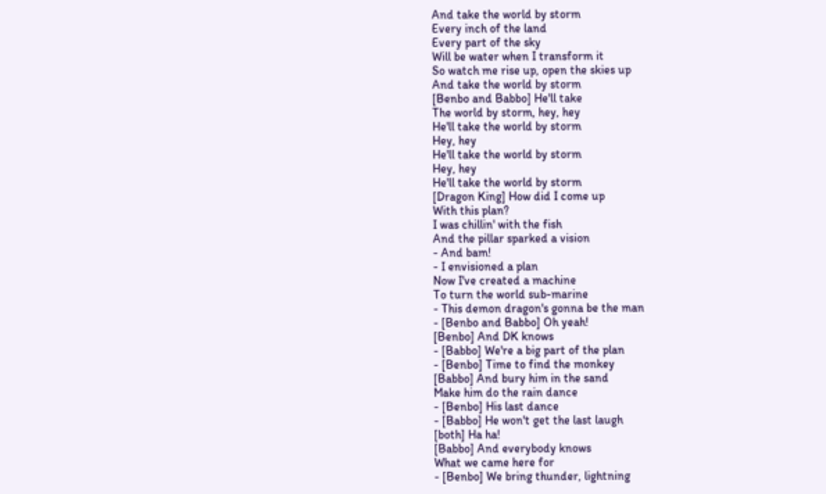And take the world by storm
Every inch of the land
Every part of the sky
Will be water when I transform it
So watch me rise up, open the skies up
And take the world by storm
[Benbo and Babbo] He'll take
The world by storm, hey, hey
He'll take the world by storm
Hey, hey
He'll take the world by storm
Hey, hey
He'll take the world by storm
[Dragon King] How did I come up
With this plan?
I was chillin' with the fish
And the pillar sparked a vision
- And bam!
- I envisioned a plan
Now I've created a machine
To turn the world sub-marine
- This demon dragon's gonna be the man
- [Benbo and Babbo] Oh yeah!
[Benbo] And DK knows
- [Babbo] We're a big part of the plan
- [Benbo] Time to find the monkey
[Babbo] And bury him in the sand
Make him do the rain dance
- [Benbo] His last dance
- [Babbo] He won't get the last laugh
[both] Ha ha!
[Babbo] And everybody knows
What we came here for
- [Benbo] We bring thunder, lightning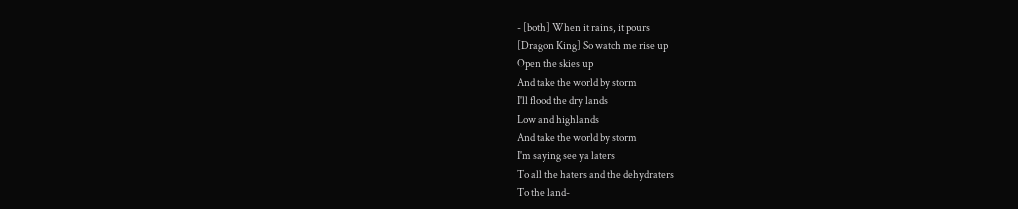- [both] When it rains, it pours
[Dragon King] So watch me rise up
Open the skies up
And take the world by storm
I'll flood the dry lands
Low and highlands
And take the world by storm
I'm saying see ya laters
To all the haters and the dehydraters
To the land-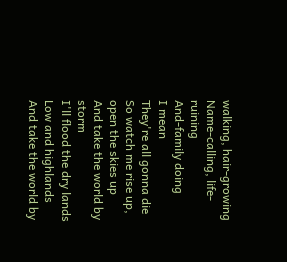walking, hair-growing
Name-calling, life-ruining
And-family doing
I mean
They're all gonna die
So watch me rise up, open the skies up
And take the world by storm
I'll flood the dry lands
Low and highlands
And take the world by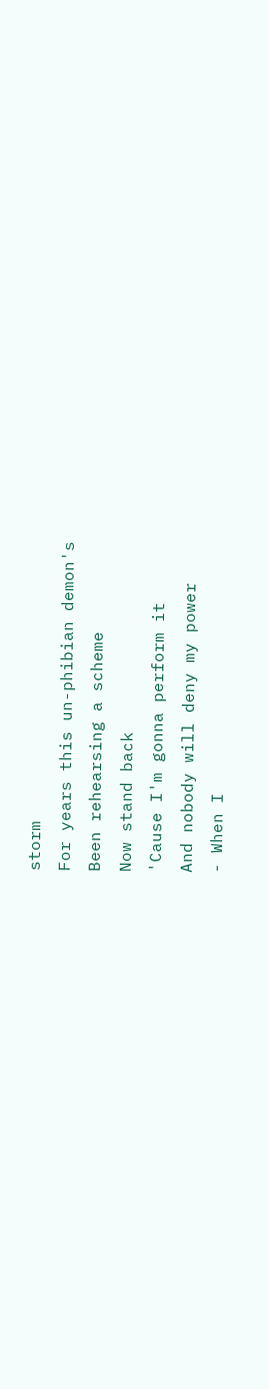storm
For years this un-phibian demon's
Been rehearsing a scheme
Now stand back
'Cause I'm gonna perform it
And nobody will deny my power
- When I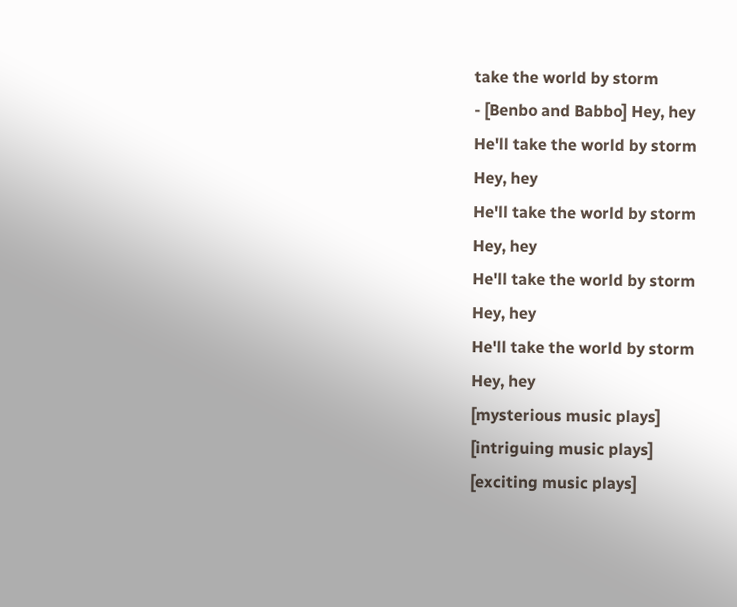take the world by storm
- [Benbo and Babbo] Hey, hey
He'll take the world by storm
Hey, hey
He'll take the world by storm
Hey, hey
He'll take the world by storm
Hey, hey
He'll take the world by storm
Hey, hey
[mysterious music plays]
[intriguing music plays]
[exciting music plays]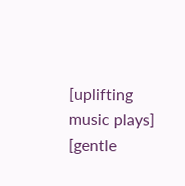[uplifting music plays]
[gentle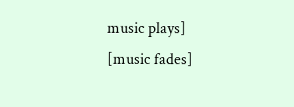music plays]
[music fades]